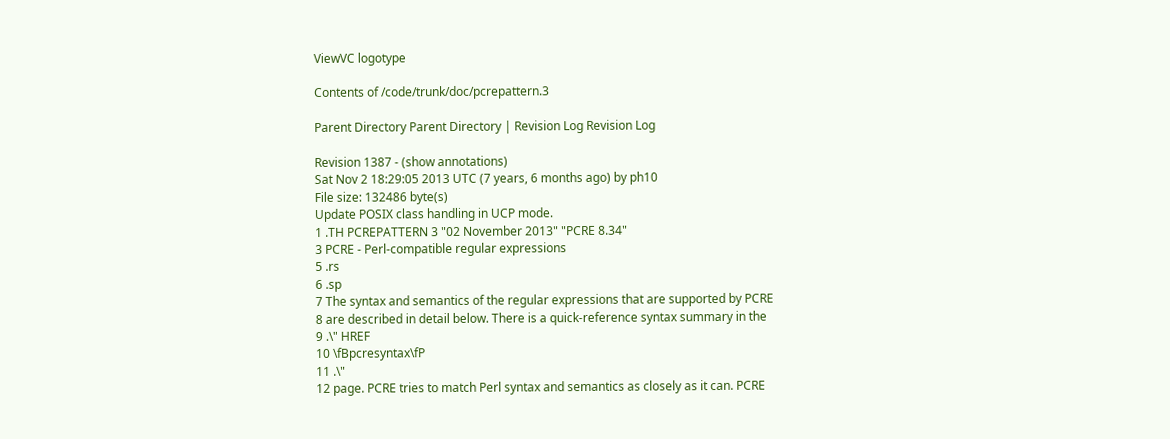ViewVC logotype

Contents of /code/trunk/doc/pcrepattern.3

Parent Directory Parent Directory | Revision Log Revision Log

Revision 1387 - (show annotations)
Sat Nov 2 18:29:05 2013 UTC (7 years, 6 months ago) by ph10
File size: 132486 byte(s)
Update POSIX class handling in UCP mode.
1 .TH PCREPATTERN 3 "02 November 2013" "PCRE 8.34"
3 PCRE - Perl-compatible regular expressions
5 .rs
6 .sp
7 The syntax and semantics of the regular expressions that are supported by PCRE
8 are described in detail below. There is a quick-reference syntax summary in the
9 .\" HREF
10 \fBpcresyntax\fP
11 .\"
12 page. PCRE tries to match Perl syntax and semantics as closely as it can. PCRE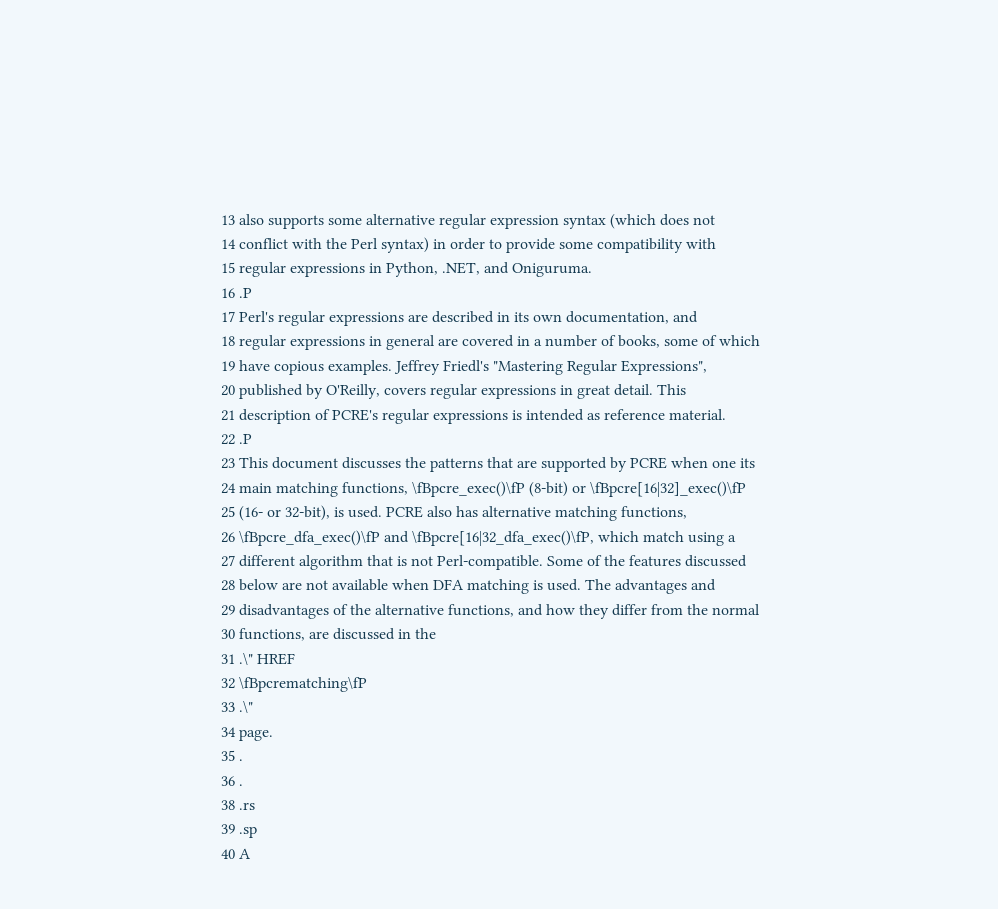13 also supports some alternative regular expression syntax (which does not
14 conflict with the Perl syntax) in order to provide some compatibility with
15 regular expressions in Python, .NET, and Oniguruma.
16 .P
17 Perl's regular expressions are described in its own documentation, and
18 regular expressions in general are covered in a number of books, some of which
19 have copious examples. Jeffrey Friedl's "Mastering Regular Expressions",
20 published by O'Reilly, covers regular expressions in great detail. This
21 description of PCRE's regular expressions is intended as reference material.
22 .P
23 This document discusses the patterns that are supported by PCRE when one its
24 main matching functions, \fBpcre_exec()\fP (8-bit) or \fBpcre[16|32]_exec()\fP
25 (16- or 32-bit), is used. PCRE also has alternative matching functions,
26 \fBpcre_dfa_exec()\fP and \fBpcre[16|32_dfa_exec()\fP, which match using a
27 different algorithm that is not Perl-compatible. Some of the features discussed
28 below are not available when DFA matching is used. The advantages and
29 disadvantages of the alternative functions, and how they differ from the normal
30 functions, are discussed in the
31 .\" HREF
32 \fBpcrematching\fP
33 .\"
34 page.
35 .
36 .
38 .rs
39 .sp
40 A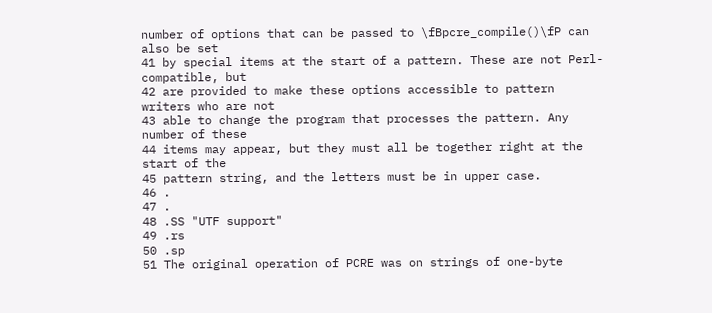number of options that can be passed to \fBpcre_compile()\fP can also be set
41 by special items at the start of a pattern. These are not Perl-compatible, but
42 are provided to make these options accessible to pattern writers who are not
43 able to change the program that processes the pattern. Any number of these
44 items may appear, but they must all be together right at the start of the
45 pattern string, and the letters must be in upper case.
46 .
47 .
48 .SS "UTF support"
49 .rs
50 .sp
51 The original operation of PCRE was on strings of one-byte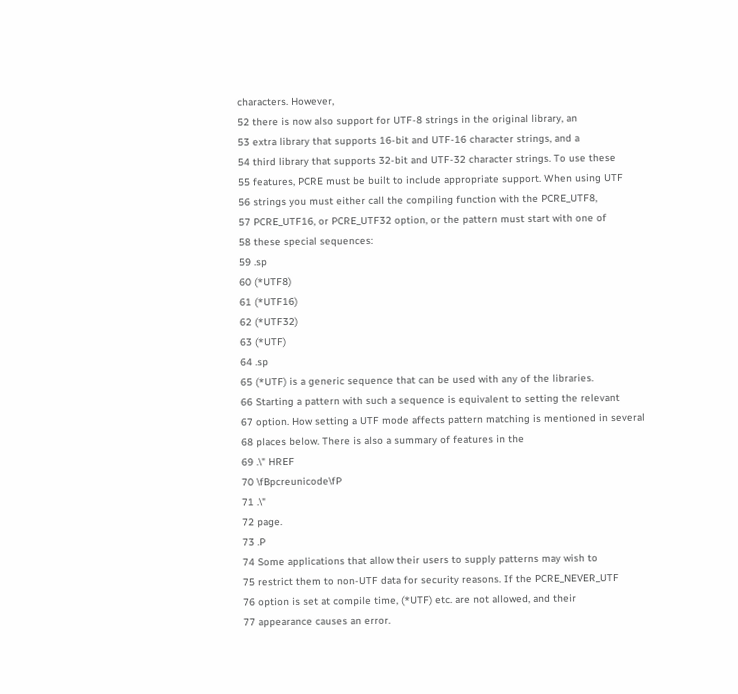characters. However,
52 there is now also support for UTF-8 strings in the original library, an
53 extra library that supports 16-bit and UTF-16 character strings, and a
54 third library that supports 32-bit and UTF-32 character strings. To use these
55 features, PCRE must be built to include appropriate support. When using UTF
56 strings you must either call the compiling function with the PCRE_UTF8,
57 PCRE_UTF16, or PCRE_UTF32 option, or the pattern must start with one of
58 these special sequences:
59 .sp
60 (*UTF8)
61 (*UTF16)
62 (*UTF32)
63 (*UTF)
64 .sp
65 (*UTF) is a generic sequence that can be used with any of the libraries.
66 Starting a pattern with such a sequence is equivalent to setting the relevant
67 option. How setting a UTF mode affects pattern matching is mentioned in several
68 places below. There is also a summary of features in the
69 .\" HREF
70 \fBpcreunicode\fP
71 .\"
72 page.
73 .P
74 Some applications that allow their users to supply patterns may wish to
75 restrict them to non-UTF data for security reasons. If the PCRE_NEVER_UTF
76 option is set at compile time, (*UTF) etc. are not allowed, and their
77 appearance causes an error.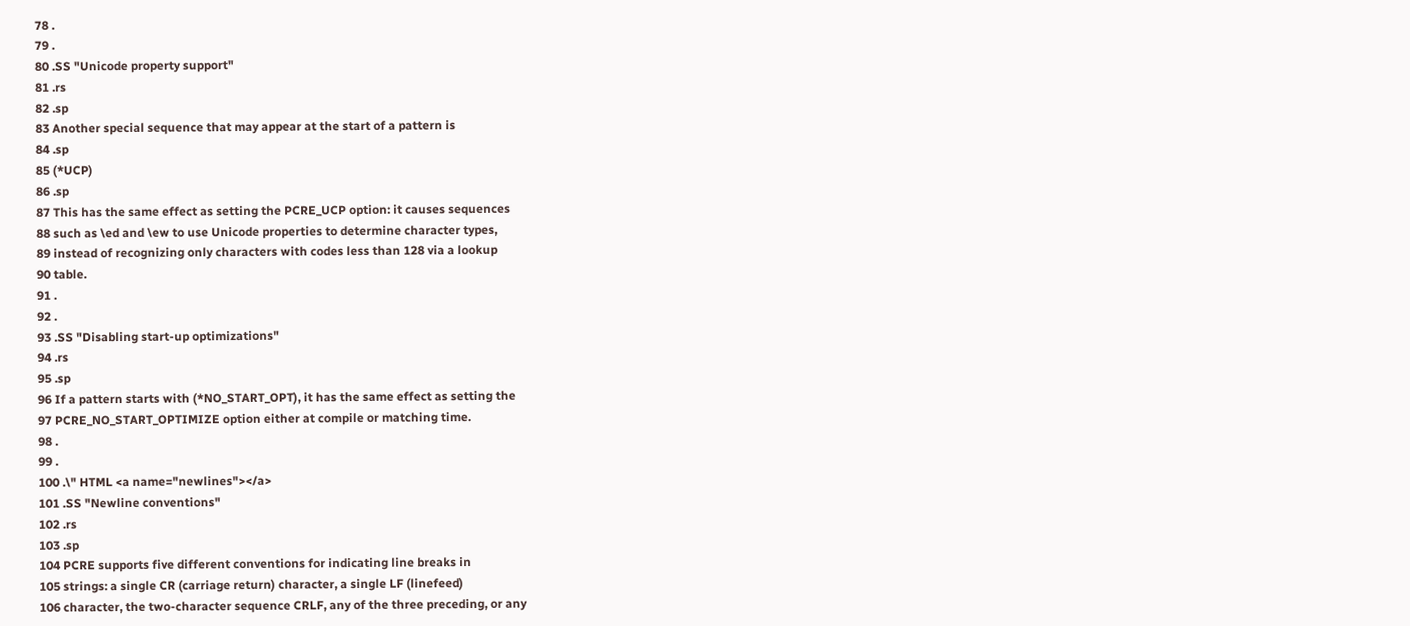78 .
79 .
80 .SS "Unicode property support"
81 .rs
82 .sp
83 Another special sequence that may appear at the start of a pattern is
84 .sp
85 (*UCP)
86 .sp
87 This has the same effect as setting the PCRE_UCP option: it causes sequences
88 such as \ed and \ew to use Unicode properties to determine character types,
89 instead of recognizing only characters with codes less than 128 via a lookup
90 table.
91 .
92 .
93 .SS "Disabling start-up optimizations"
94 .rs
95 .sp
96 If a pattern starts with (*NO_START_OPT), it has the same effect as setting the
97 PCRE_NO_START_OPTIMIZE option either at compile or matching time.
98 .
99 .
100 .\" HTML <a name="newlines"></a>
101 .SS "Newline conventions"
102 .rs
103 .sp
104 PCRE supports five different conventions for indicating line breaks in
105 strings: a single CR (carriage return) character, a single LF (linefeed)
106 character, the two-character sequence CRLF, any of the three preceding, or any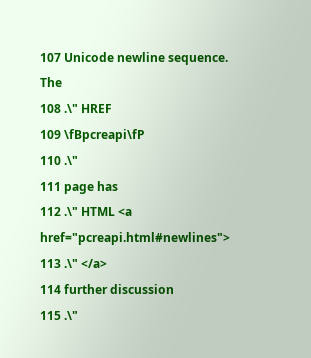107 Unicode newline sequence. The
108 .\" HREF
109 \fBpcreapi\fP
110 .\"
111 page has
112 .\" HTML <a href="pcreapi.html#newlines">
113 .\" </a>
114 further discussion
115 .\"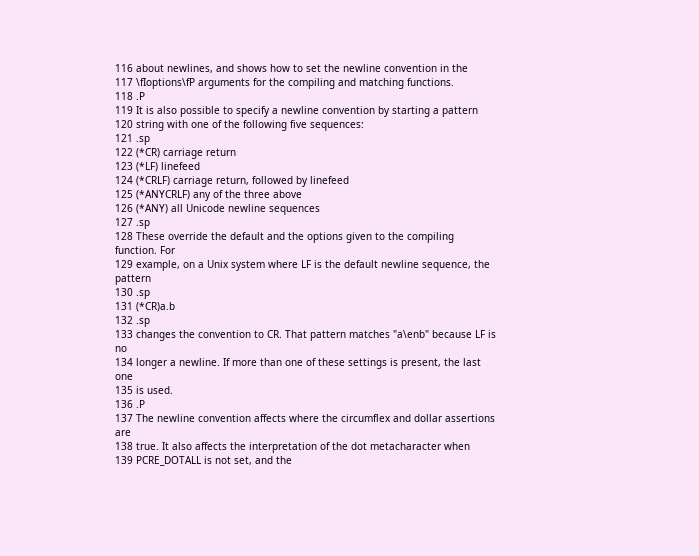116 about newlines, and shows how to set the newline convention in the
117 \fIoptions\fP arguments for the compiling and matching functions.
118 .P
119 It is also possible to specify a newline convention by starting a pattern
120 string with one of the following five sequences:
121 .sp
122 (*CR) carriage return
123 (*LF) linefeed
124 (*CRLF) carriage return, followed by linefeed
125 (*ANYCRLF) any of the three above
126 (*ANY) all Unicode newline sequences
127 .sp
128 These override the default and the options given to the compiling function. For
129 example, on a Unix system where LF is the default newline sequence, the pattern
130 .sp
131 (*CR)a.b
132 .sp
133 changes the convention to CR. That pattern matches "a\enb" because LF is no
134 longer a newline. If more than one of these settings is present, the last one
135 is used.
136 .P
137 The newline convention affects where the circumflex and dollar assertions are
138 true. It also affects the interpretation of the dot metacharacter when
139 PCRE_DOTALL is not set, and the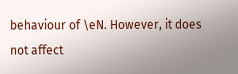behaviour of \eN. However, it does not affect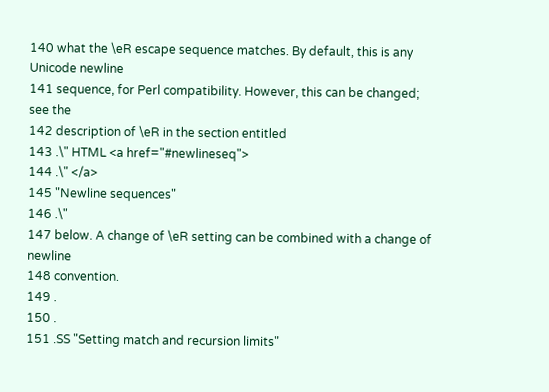140 what the \eR escape sequence matches. By default, this is any Unicode newline
141 sequence, for Perl compatibility. However, this can be changed; see the
142 description of \eR in the section entitled
143 .\" HTML <a href="#newlineseq">
144 .\" </a>
145 "Newline sequences"
146 .\"
147 below. A change of \eR setting can be combined with a change of newline
148 convention.
149 .
150 .
151 .SS "Setting match and recursion limits"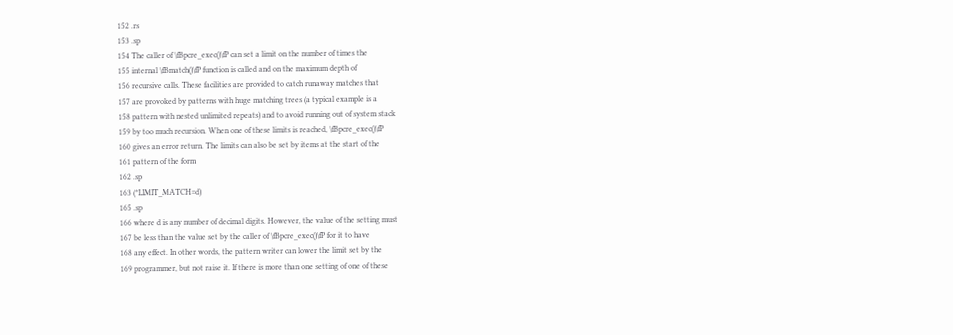152 .rs
153 .sp
154 The caller of \fBpcre_exec()\fP can set a limit on the number of times the
155 internal \fBmatch()\fP function is called and on the maximum depth of
156 recursive calls. These facilities are provided to catch runaway matches that
157 are provoked by patterns with huge matching trees (a typical example is a
158 pattern with nested unlimited repeats) and to avoid running out of system stack
159 by too much recursion. When one of these limits is reached, \fBpcre_exec()\fP
160 gives an error return. The limits can also be set by items at the start of the
161 pattern of the form
162 .sp
163 (*LIMIT_MATCH=d)
165 .sp
166 where d is any number of decimal digits. However, the value of the setting must
167 be less than the value set by the caller of \fBpcre_exec()\fP for it to have
168 any effect. In other words, the pattern writer can lower the limit set by the
169 programmer, but not raise it. If there is more than one setting of one of these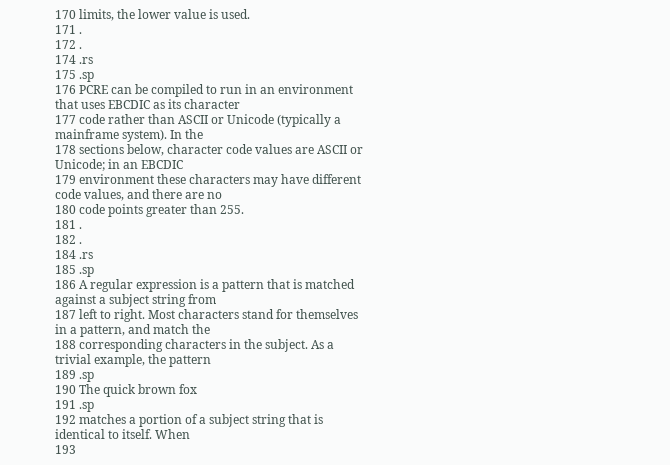170 limits, the lower value is used.
171 .
172 .
174 .rs
175 .sp
176 PCRE can be compiled to run in an environment that uses EBCDIC as its character
177 code rather than ASCII or Unicode (typically a mainframe system). In the
178 sections below, character code values are ASCII or Unicode; in an EBCDIC
179 environment these characters may have different code values, and there are no
180 code points greater than 255.
181 .
182 .
184 .rs
185 .sp
186 A regular expression is a pattern that is matched against a subject string from
187 left to right. Most characters stand for themselves in a pattern, and match the
188 corresponding characters in the subject. As a trivial example, the pattern
189 .sp
190 The quick brown fox
191 .sp
192 matches a portion of a subject string that is identical to itself. When
193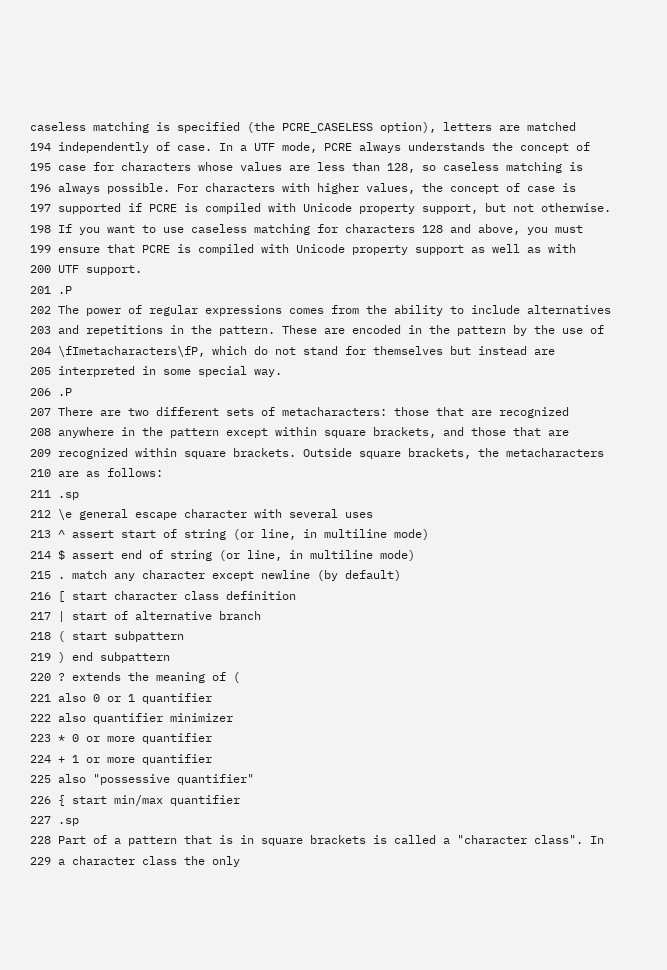caseless matching is specified (the PCRE_CASELESS option), letters are matched
194 independently of case. In a UTF mode, PCRE always understands the concept of
195 case for characters whose values are less than 128, so caseless matching is
196 always possible. For characters with higher values, the concept of case is
197 supported if PCRE is compiled with Unicode property support, but not otherwise.
198 If you want to use caseless matching for characters 128 and above, you must
199 ensure that PCRE is compiled with Unicode property support as well as with
200 UTF support.
201 .P
202 The power of regular expressions comes from the ability to include alternatives
203 and repetitions in the pattern. These are encoded in the pattern by the use of
204 \fImetacharacters\fP, which do not stand for themselves but instead are
205 interpreted in some special way.
206 .P
207 There are two different sets of metacharacters: those that are recognized
208 anywhere in the pattern except within square brackets, and those that are
209 recognized within square brackets. Outside square brackets, the metacharacters
210 are as follows:
211 .sp
212 \e general escape character with several uses
213 ^ assert start of string (or line, in multiline mode)
214 $ assert end of string (or line, in multiline mode)
215 . match any character except newline (by default)
216 [ start character class definition
217 | start of alternative branch
218 ( start subpattern
219 ) end subpattern
220 ? extends the meaning of (
221 also 0 or 1 quantifier
222 also quantifier minimizer
223 * 0 or more quantifier
224 + 1 or more quantifier
225 also "possessive quantifier"
226 { start min/max quantifier
227 .sp
228 Part of a pattern that is in square brackets is called a "character class". In
229 a character class the only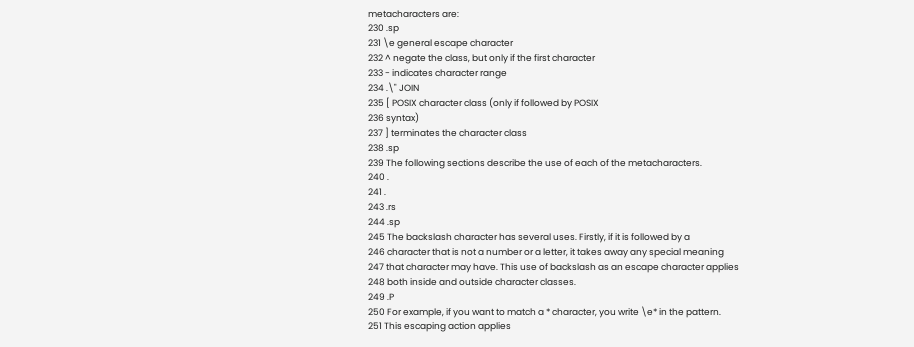metacharacters are:
230 .sp
231 \e general escape character
232 ^ negate the class, but only if the first character
233 - indicates character range
234 .\" JOIN
235 [ POSIX character class (only if followed by POSIX
236 syntax)
237 ] terminates the character class
238 .sp
239 The following sections describe the use of each of the metacharacters.
240 .
241 .
243 .rs
244 .sp
245 The backslash character has several uses. Firstly, if it is followed by a
246 character that is not a number or a letter, it takes away any special meaning
247 that character may have. This use of backslash as an escape character applies
248 both inside and outside character classes.
249 .P
250 For example, if you want to match a * character, you write \e* in the pattern.
251 This escaping action applies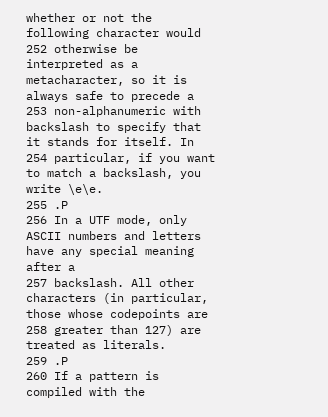whether or not the following character would
252 otherwise be interpreted as a metacharacter, so it is always safe to precede a
253 non-alphanumeric with backslash to specify that it stands for itself. In
254 particular, if you want to match a backslash, you write \e\e.
255 .P
256 In a UTF mode, only ASCII numbers and letters have any special meaning after a
257 backslash. All other characters (in particular, those whose codepoints are
258 greater than 127) are treated as literals.
259 .P
260 If a pattern is compiled with the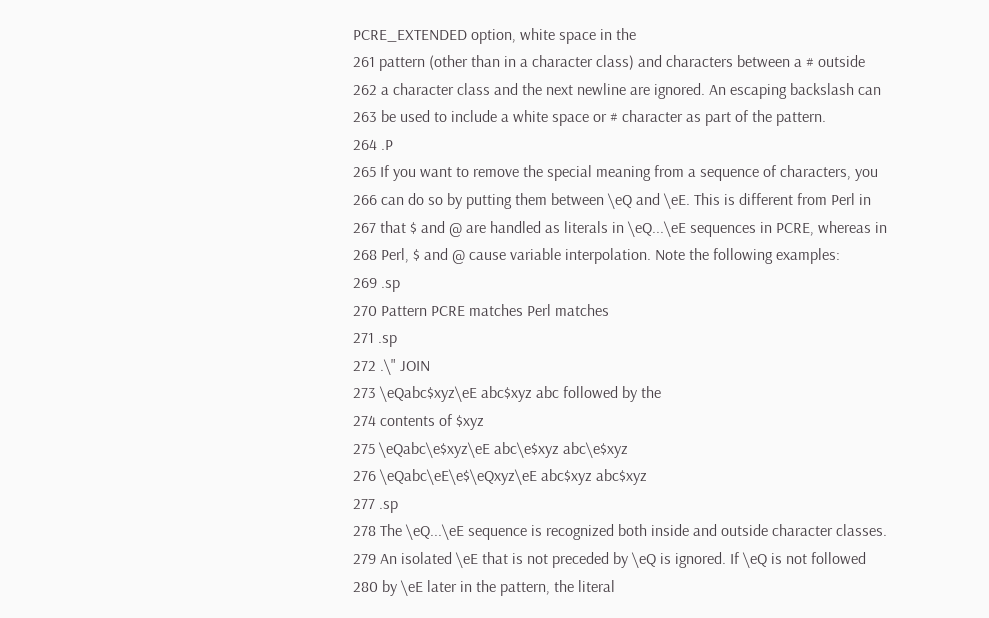PCRE_EXTENDED option, white space in the
261 pattern (other than in a character class) and characters between a # outside
262 a character class and the next newline are ignored. An escaping backslash can
263 be used to include a white space or # character as part of the pattern.
264 .P
265 If you want to remove the special meaning from a sequence of characters, you
266 can do so by putting them between \eQ and \eE. This is different from Perl in
267 that $ and @ are handled as literals in \eQ...\eE sequences in PCRE, whereas in
268 Perl, $ and @ cause variable interpolation. Note the following examples:
269 .sp
270 Pattern PCRE matches Perl matches
271 .sp
272 .\" JOIN
273 \eQabc$xyz\eE abc$xyz abc followed by the
274 contents of $xyz
275 \eQabc\e$xyz\eE abc\e$xyz abc\e$xyz
276 \eQabc\eE\e$\eQxyz\eE abc$xyz abc$xyz
277 .sp
278 The \eQ...\eE sequence is recognized both inside and outside character classes.
279 An isolated \eE that is not preceded by \eQ is ignored. If \eQ is not followed
280 by \eE later in the pattern, the literal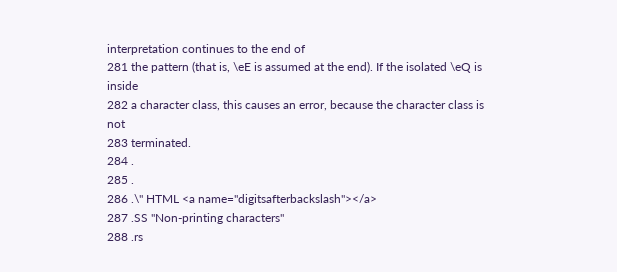interpretation continues to the end of
281 the pattern (that is, \eE is assumed at the end). If the isolated \eQ is inside
282 a character class, this causes an error, because the character class is not
283 terminated.
284 .
285 .
286 .\" HTML <a name="digitsafterbackslash"></a>
287 .SS "Non-printing characters"
288 .rs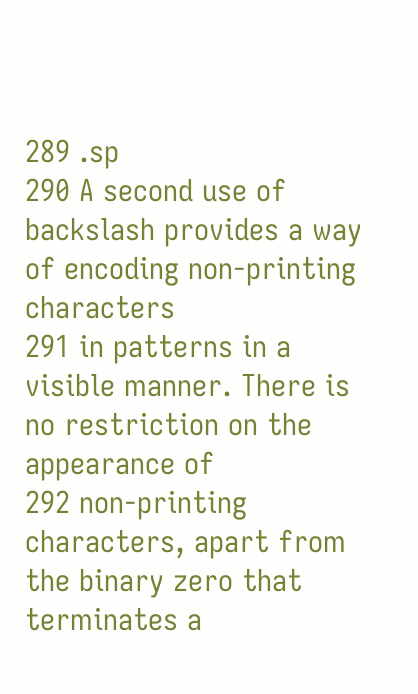289 .sp
290 A second use of backslash provides a way of encoding non-printing characters
291 in patterns in a visible manner. There is no restriction on the appearance of
292 non-printing characters, apart from the binary zero that terminates a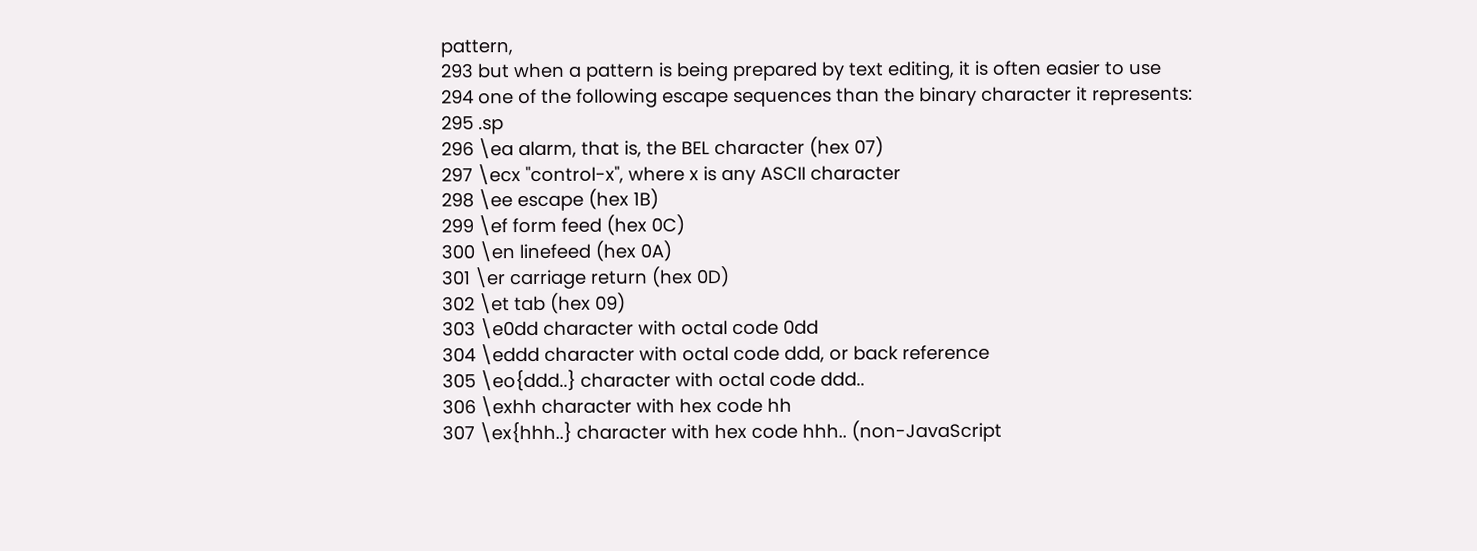pattern,
293 but when a pattern is being prepared by text editing, it is often easier to use
294 one of the following escape sequences than the binary character it represents:
295 .sp
296 \ea alarm, that is, the BEL character (hex 07)
297 \ecx "control-x", where x is any ASCII character
298 \ee escape (hex 1B)
299 \ef form feed (hex 0C)
300 \en linefeed (hex 0A)
301 \er carriage return (hex 0D)
302 \et tab (hex 09)
303 \e0dd character with octal code 0dd
304 \eddd character with octal code ddd, or back reference
305 \eo{ddd..} character with octal code ddd..
306 \exhh character with hex code hh
307 \ex{hhh..} character with hex code hhh.. (non-JavaScript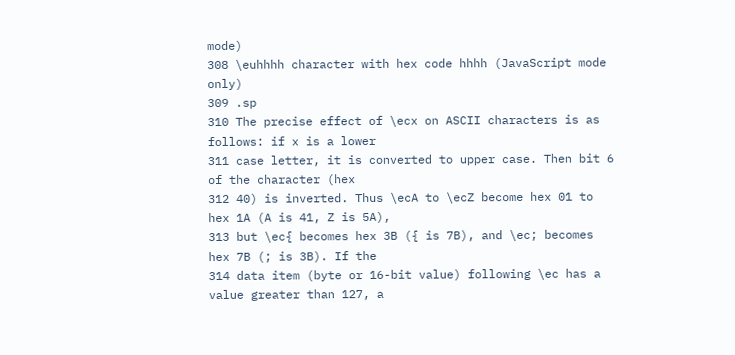mode)
308 \euhhhh character with hex code hhhh (JavaScript mode only)
309 .sp
310 The precise effect of \ecx on ASCII characters is as follows: if x is a lower
311 case letter, it is converted to upper case. Then bit 6 of the character (hex
312 40) is inverted. Thus \ecA to \ecZ become hex 01 to hex 1A (A is 41, Z is 5A),
313 but \ec{ becomes hex 3B ({ is 7B), and \ec; becomes hex 7B (; is 3B). If the
314 data item (byte or 16-bit value) following \ec has a value greater than 127, a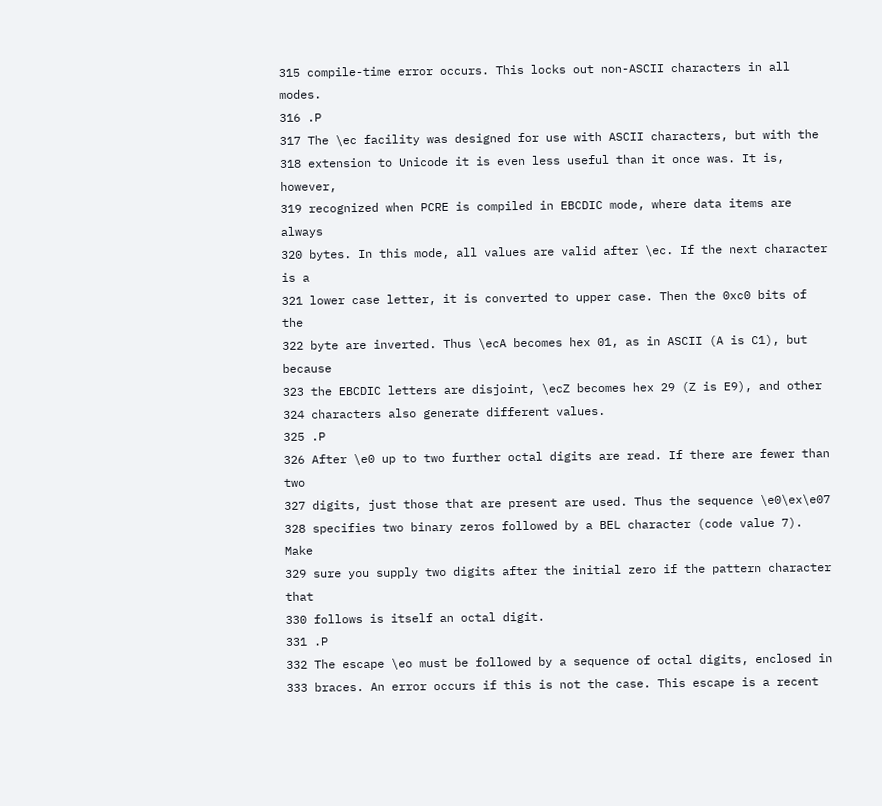315 compile-time error occurs. This locks out non-ASCII characters in all modes.
316 .P
317 The \ec facility was designed for use with ASCII characters, but with the
318 extension to Unicode it is even less useful than it once was. It is, however,
319 recognized when PCRE is compiled in EBCDIC mode, where data items are always
320 bytes. In this mode, all values are valid after \ec. If the next character is a
321 lower case letter, it is converted to upper case. Then the 0xc0 bits of the
322 byte are inverted. Thus \ecA becomes hex 01, as in ASCII (A is C1), but because
323 the EBCDIC letters are disjoint, \ecZ becomes hex 29 (Z is E9), and other
324 characters also generate different values.
325 .P
326 After \e0 up to two further octal digits are read. If there are fewer than two
327 digits, just those that are present are used. Thus the sequence \e0\ex\e07
328 specifies two binary zeros followed by a BEL character (code value 7). Make
329 sure you supply two digits after the initial zero if the pattern character that
330 follows is itself an octal digit.
331 .P
332 The escape \eo must be followed by a sequence of octal digits, enclosed in
333 braces. An error occurs if this is not the case. This escape is a recent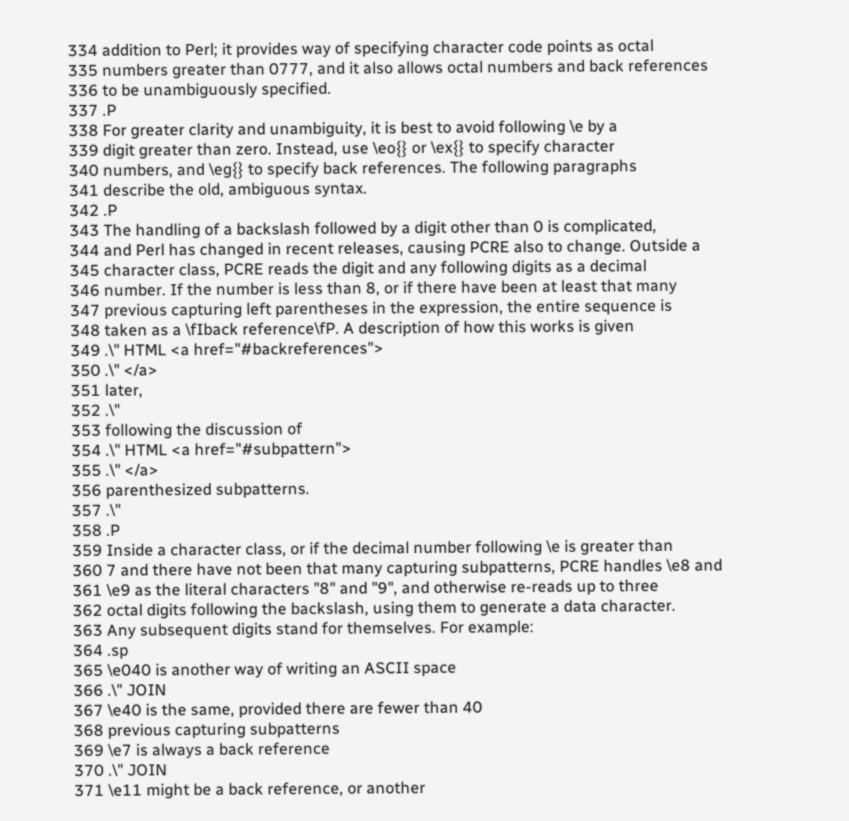334 addition to Perl; it provides way of specifying character code points as octal
335 numbers greater than 0777, and it also allows octal numbers and back references
336 to be unambiguously specified.
337 .P
338 For greater clarity and unambiguity, it is best to avoid following \e by a
339 digit greater than zero. Instead, use \eo{} or \ex{} to specify character
340 numbers, and \eg{} to specify back references. The following paragraphs
341 describe the old, ambiguous syntax.
342 .P
343 The handling of a backslash followed by a digit other than 0 is complicated,
344 and Perl has changed in recent releases, causing PCRE also to change. Outside a
345 character class, PCRE reads the digit and any following digits as a decimal
346 number. If the number is less than 8, or if there have been at least that many
347 previous capturing left parentheses in the expression, the entire sequence is
348 taken as a \fIback reference\fP. A description of how this works is given
349 .\" HTML <a href="#backreferences">
350 .\" </a>
351 later,
352 .\"
353 following the discussion of
354 .\" HTML <a href="#subpattern">
355 .\" </a>
356 parenthesized subpatterns.
357 .\"
358 .P
359 Inside a character class, or if the decimal number following \e is greater than
360 7 and there have not been that many capturing subpatterns, PCRE handles \e8 and
361 \e9 as the literal characters "8" and "9", and otherwise re-reads up to three
362 octal digits following the backslash, using them to generate a data character.
363 Any subsequent digits stand for themselves. For example:
364 .sp
365 \e040 is another way of writing an ASCII space
366 .\" JOIN
367 \e40 is the same, provided there are fewer than 40
368 previous capturing subpatterns
369 \e7 is always a back reference
370 .\" JOIN
371 \e11 might be a back reference, or another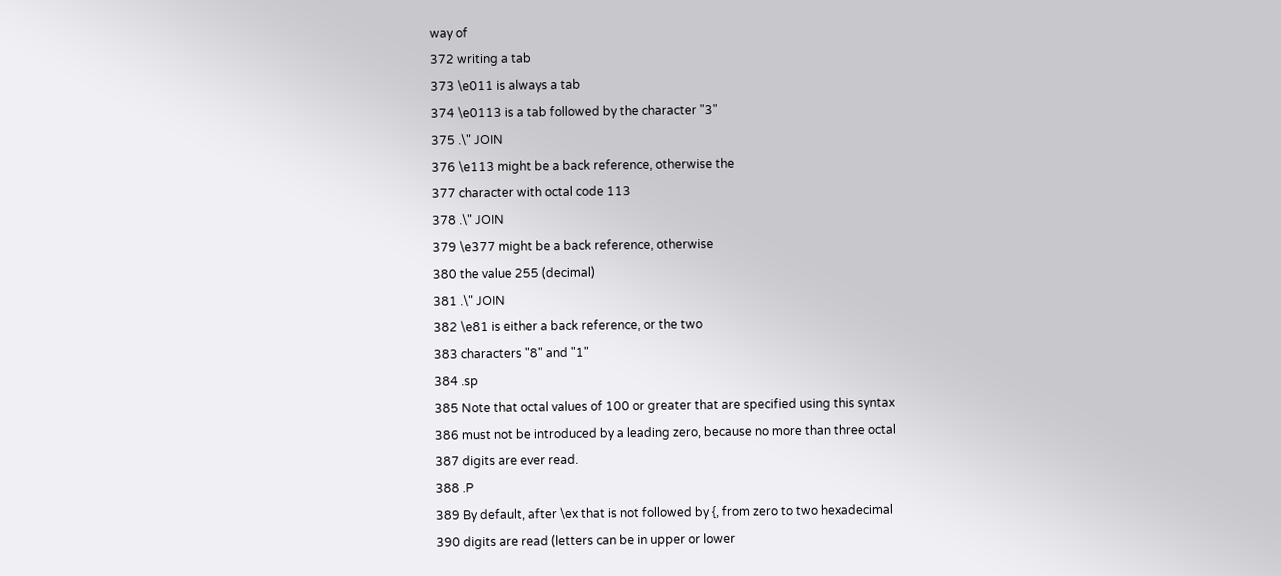way of
372 writing a tab
373 \e011 is always a tab
374 \e0113 is a tab followed by the character "3"
375 .\" JOIN
376 \e113 might be a back reference, otherwise the
377 character with octal code 113
378 .\" JOIN
379 \e377 might be a back reference, otherwise
380 the value 255 (decimal)
381 .\" JOIN
382 \e81 is either a back reference, or the two
383 characters "8" and "1"
384 .sp
385 Note that octal values of 100 or greater that are specified using this syntax
386 must not be introduced by a leading zero, because no more than three octal
387 digits are ever read.
388 .P
389 By default, after \ex that is not followed by {, from zero to two hexadecimal
390 digits are read (letters can be in upper or lower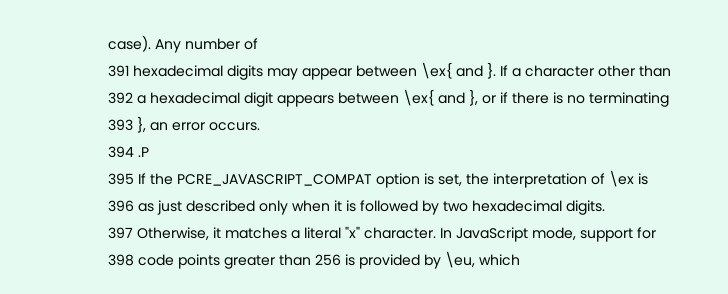case). Any number of
391 hexadecimal digits may appear between \ex{ and }. If a character other than
392 a hexadecimal digit appears between \ex{ and }, or if there is no terminating
393 }, an error occurs.
394 .P
395 If the PCRE_JAVASCRIPT_COMPAT option is set, the interpretation of \ex is
396 as just described only when it is followed by two hexadecimal digits.
397 Otherwise, it matches a literal "x" character. In JavaScript mode, support for
398 code points greater than 256 is provided by \eu, which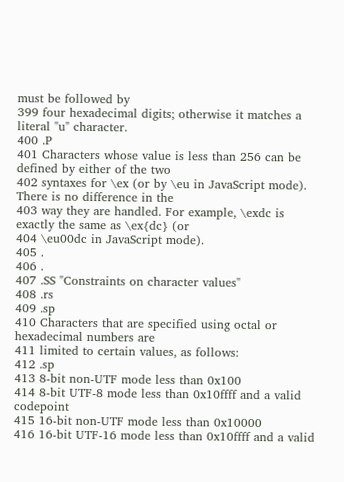must be followed by
399 four hexadecimal digits; otherwise it matches a literal "u" character.
400 .P
401 Characters whose value is less than 256 can be defined by either of the two
402 syntaxes for \ex (or by \eu in JavaScript mode). There is no difference in the
403 way they are handled. For example, \exdc is exactly the same as \ex{dc} (or
404 \eu00dc in JavaScript mode).
405 .
406 .
407 .SS "Constraints on character values"
408 .rs
409 .sp
410 Characters that are specified using octal or hexadecimal numbers are
411 limited to certain values, as follows:
412 .sp
413 8-bit non-UTF mode less than 0x100
414 8-bit UTF-8 mode less than 0x10ffff and a valid codepoint
415 16-bit non-UTF mode less than 0x10000
416 16-bit UTF-16 mode less than 0x10ffff and a valid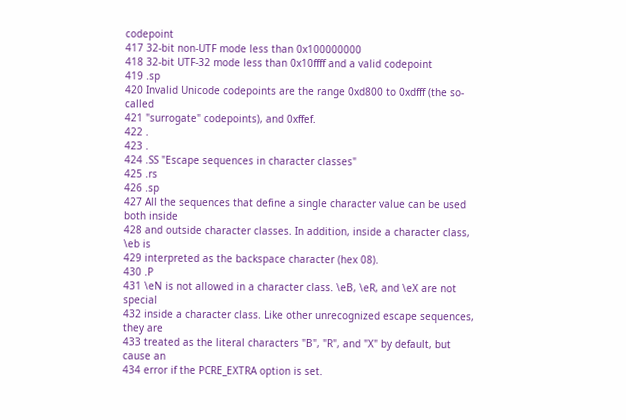codepoint
417 32-bit non-UTF mode less than 0x100000000
418 32-bit UTF-32 mode less than 0x10ffff and a valid codepoint
419 .sp
420 Invalid Unicode codepoints are the range 0xd800 to 0xdfff (the so-called
421 "surrogate" codepoints), and 0xffef.
422 .
423 .
424 .SS "Escape sequences in character classes"
425 .rs
426 .sp
427 All the sequences that define a single character value can be used both inside
428 and outside character classes. In addition, inside a character class, \eb is
429 interpreted as the backspace character (hex 08).
430 .P
431 \eN is not allowed in a character class. \eB, \eR, and \eX are not special
432 inside a character class. Like other unrecognized escape sequences, they are
433 treated as the literal characters "B", "R", and "X" by default, but cause an
434 error if the PCRE_EXTRA option is set.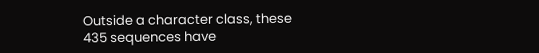Outside a character class, these
435 sequences have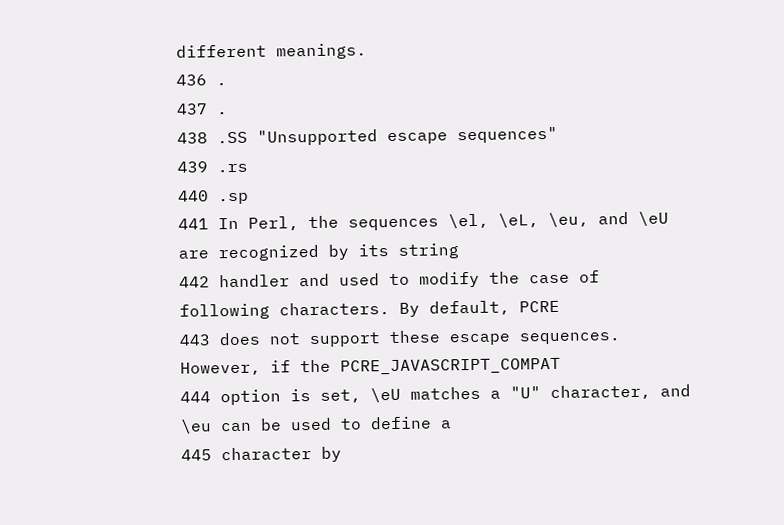different meanings.
436 .
437 .
438 .SS "Unsupported escape sequences"
439 .rs
440 .sp
441 In Perl, the sequences \el, \eL, \eu, and \eU are recognized by its string
442 handler and used to modify the case of following characters. By default, PCRE
443 does not support these escape sequences. However, if the PCRE_JAVASCRIPT_COMPAT
444 option is set, \eU matches a "U" character, and \eu can be used to define a
445 character by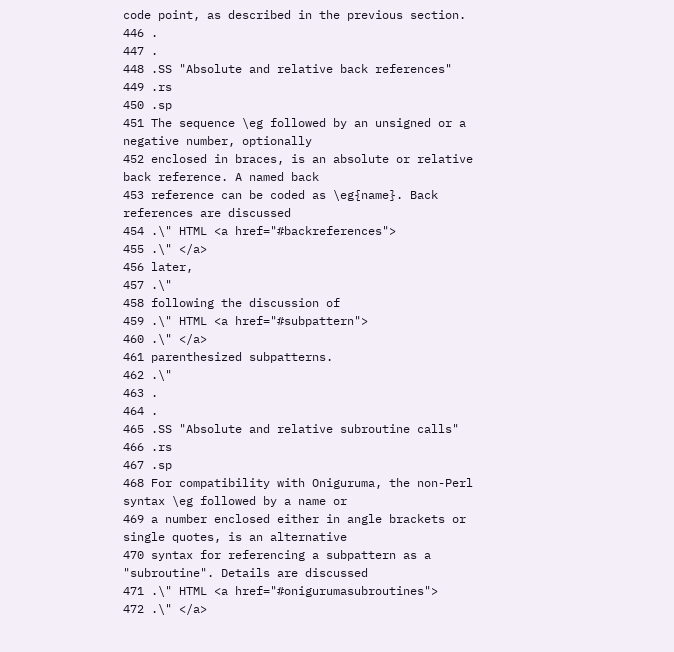code point, as described in the previous section.
446 .
447 .
448 .SS "Absolute and relative back references"
449 .rs
450 .sp
451 The sequence \eg followed by an unsigned or a negative number, optionally
452 enclosed in braces, is an absolute or relative back reference. A named back
453 reference can be coded as \eg{name}. Back references are discussed
454 .\" HTML <a href="#backreferences">
455 .\" </a>
456 later,
457 .\"
458 following the discussion of
459 .\" HTML <a href="#subpattern">
460 .\" </a>
461 parenthesized subpatterns.
462 .\"
463 .
464 .
465 .SS "Absolute and relative subroutine calls"
466 .rs
467 .sp
468 For compatibility with Oniguruma, the non-Perl syntax \eg followed by a name or
469 a number enclosed either in angle brackets or single quotes, is an alternative
470 syntax for referencing a subpattern as a "subroutine". Details are discussed
471 .\" HTML <a href="#onigurumasubroutines">
472 .\" </a>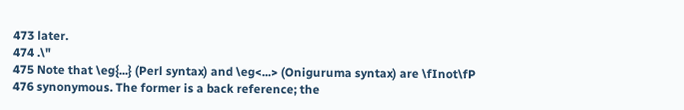473 later.
474 .\"
475 Note that \eg{...} (Perl syntax) and \eg<...> (Oniguruma syntax) are \fInot\fP
476 synonymous. The former is a back reference; the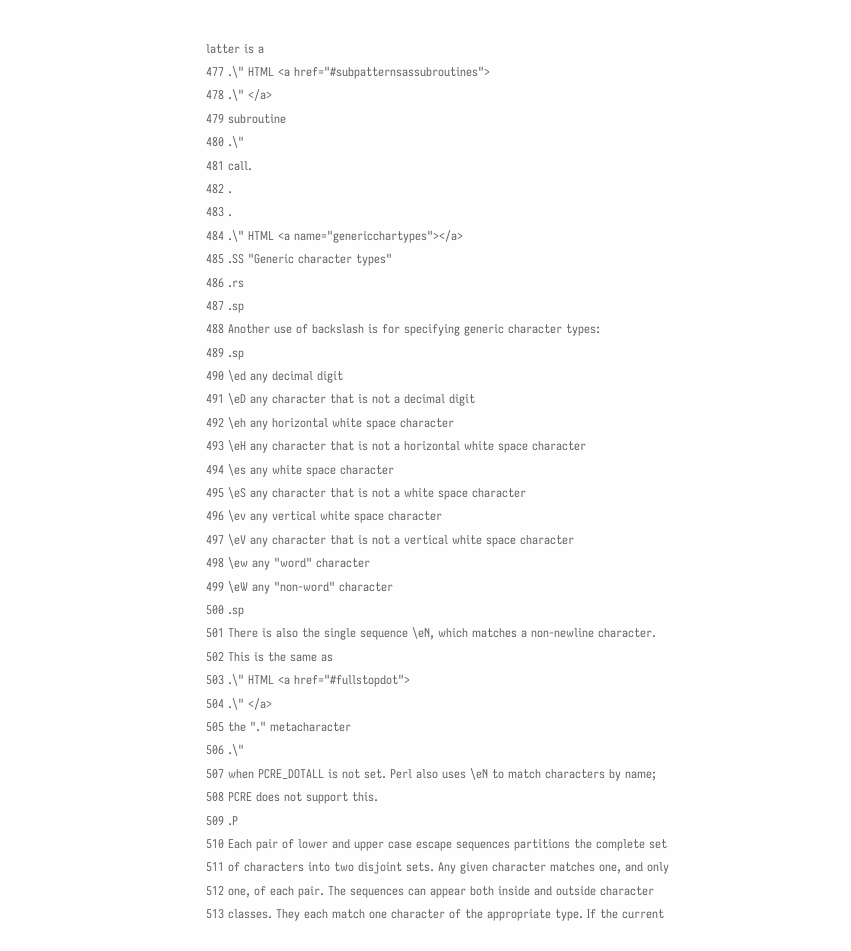latter is a
477 .\" HTML <a href="#subpatternsassubroutines">
478 .\" </a>
479 subroutine
480 .\"
481 call.
482 .
483 .
484 .\" HTML <a name="genericchartypes"></a>
485 .SS "Generic character types"
486 .rs
487 .sp
488 Another use of backslash is for specifying generic character types:
489 .sp
490 \ed any decimal digit
491 \eD any character that is not a decimal digit
492 \eh any horizontal white space character
493 \eH any character that is not a horizontal white space character
494 \es any white space character
495 \eS any character that is not a white space character
496 \ev any vertical white space character
497 \eV any character that is not a vertical white space character
498 \ew any "word" character
499 \eW any "non-word" character
500 .sp
501 There is also the single sequence \eN, which matches a non-newline character.
502 This is the same as
503 .\" HTML <a href="#fullstopdot">
504 .\" </a>
505 the "." metacharacter
506 .\"
507 when PCRE_DOTALL is not set. Perl also uses \eN to match characters by name;
508 PCRE does not support this.
509 .P
510 Each pair of lower and upper case escape sequences partitions the complete set
511 of characters into two disjoint sets. Any given character matches one, and only
512 one, of each pair. The sequences can appear both inside and outside character
513 classes. They each match one character of the appropriate type. If the current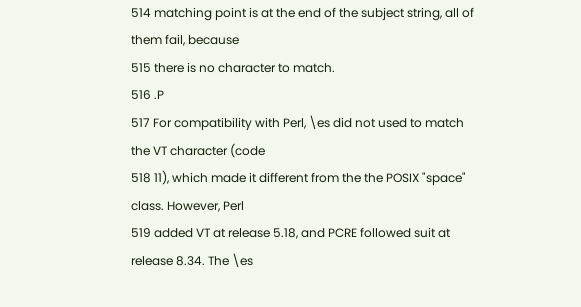514 matching point is at the end of the subject string, all of them fail, because
515 there is no character to match.
516 .P
517 For compatibility with Perl, \es did not used to match the VT character (code
518 11), which made it different from the the POSIX "space" class. However, Perl
519 added VT at release 5.18, and PCRE followed suit at release 8.34. The \es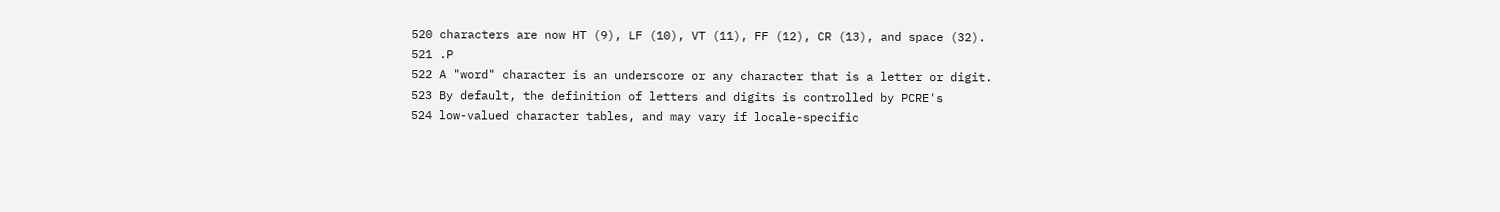520 characters are now HT (9), LF (10), VT (11), FF (12), CR (13), and space (32).
521 .P
522 A "word" character is an underscore or any character that is a letter or digit.
523 By default, the definition of letters and digits is controlled by PCRE's
524 low-valued character tables, and may vary if locale-specific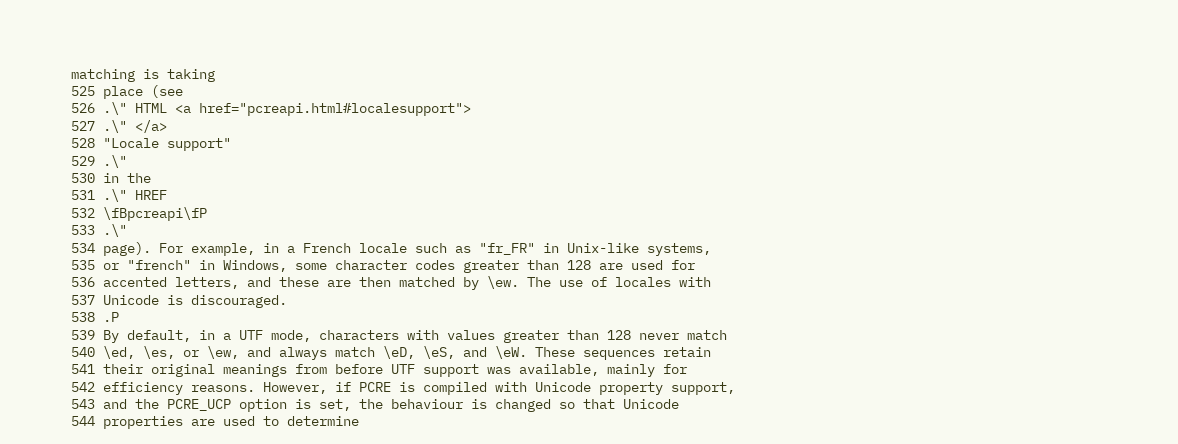matching is taking
525 place (see
526 .\" HTML <a href="pcreapi.html#localesupport">
527 .\" </a>
528 "Locale support"
529 .\"
530 in the
531 .\" HREF
532 \fBpcreapi\fP
533 .\"
534 page). For example, in a French locale such as "fr_FR" in Unix-like systems,
535 or "french" in Windows, some character codes greater than 128 are used for
536 accented letters, and these are then matched by \ew. The use of locales with
537 Unicode is discouraged.
538 .P
539 By default, in a UTF mode, characters with values greater than 128 never match
540 \ed, \es, or \ew, and always match \eD, \eS, and \eW. These sequences retain
541 their original meanings from before UTF support was available, mainly for
542 efficiency reasons. However, if PCRE is compiled with Unicode property support,
543 and the PCRE_UCP option is set, the behaviour is changed so that Unicode
544 properties are used to determine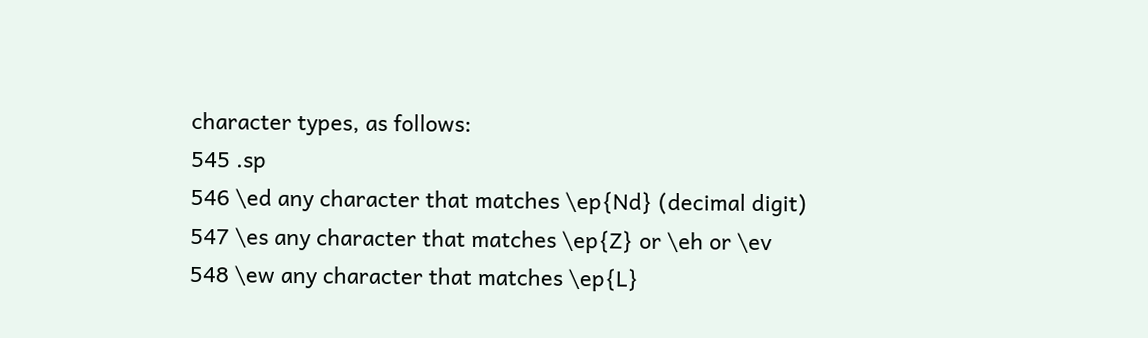character types, as follows:
545 .sp
546 \ed any character that matches \ep{Nd} (decimal digit)
547 \es any character that matches \ep{Z} or \eh or \ev
548 \ew any character that matches \ep{L}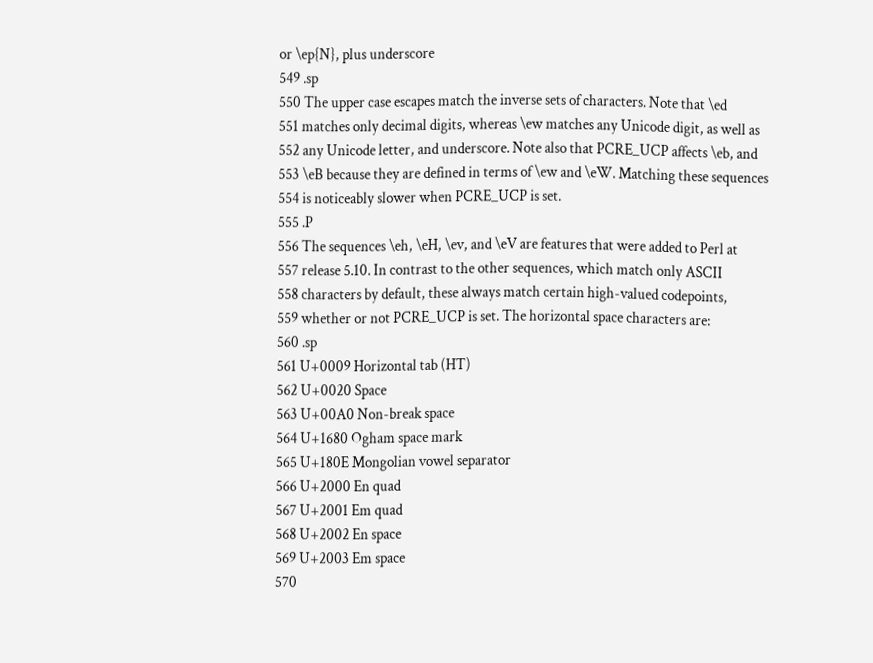or \ep{N}, plus underscore
549 .sp
550 The upper case escapes match the inverse sets of characters. Note that \ed
551 matches only decimal digits, whereas \ew matches any Unicode digit, as well as
552 any Unicode letter, and underscore. Note also that PCRE_UCP affects \eb, and
553 \eB because they are defined in terms of \ew and \eW. Matching these sequences
554 is noticeably slower when PCRE_UCP is set.
555 .P
556 The sequences \eh, \eH, \ev, and \eV are features that were added to Perl at
557 release 5.10. In contrast to the other sequences, which match only ASCII
558 characters by default, these always match certain high-valued codepoints,
559 whether or not PCRE_UCP is set. The horizontal space characters are:
560 .sp
561 U+0009 Horizontal tab (HT)
562 U+0020 Space
563 U+00A0 Non-break space
564 U+1680 Ogham space mark
565 U+180E Mongolian vowel separator
566 U+2000 En quad
567 U+2001 Em quad
568 U+2002 En space
569 U+2003 Em space
570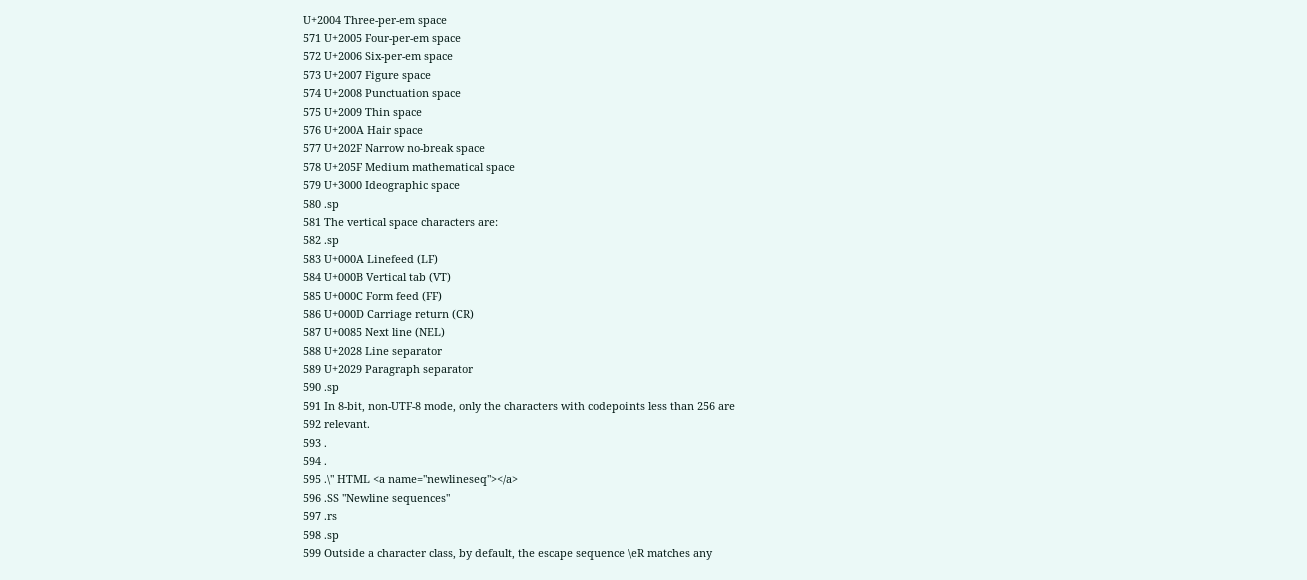U+2004 Three-per-em space
571 U+2005 Four-per-em space
572 U+2006 Six-per-em space
573 U+2007 Figure space
574 U+2008 Punctuation space
575 U+2009 Thin space
576 U+200A Hair space
577 U+202F Narrow no-break space
578 U+205F Medium mathematical space
579 U+3000 Ideographic space
580 .sp
581 The vertical space characters are:
582 .sp
583 U+000A Linefeed (LF)
584 U+000B Vertical tab (VT)
585 U+000C Form feed (FF)
586 U+000D Carriage return (CR)
587 U+0085 Next line (NEL)
588 U+2028 Line separator
589 U+2029 Paragraph separator
590 .sp
591 In 8-bit, non-UTF-8 mode, only the characters with codepoints less than 256 are
592 relevant.
593 .
594 .
595 .\" HTML <a name="newlineseq"></a>
596 .SS "Newline sequences"
597 .rs
598 .sp
599 Outside a character class, by default, the escape sequence \eR matches any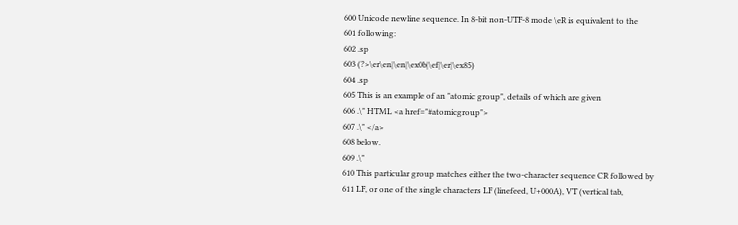600 Unicode newline sequence. In 8-bit non-UTF-8 mode \eR is equivalent to the
601 following:
602 .sp
603 (?>\er\en|\en|\ex0b|\ef|\er|\ex85)
604 .sp
605 This is an example of an "atomic group", details of which are given
606 .\" HTML <a href="#atomicgroup">
607 .\" </a>
608 below.
609 .\"
610 This particular group matches either the two-character sequence CR followed by
611 LF, or one of the single characters LF (linefeed, U+000A), VT (vertical tab,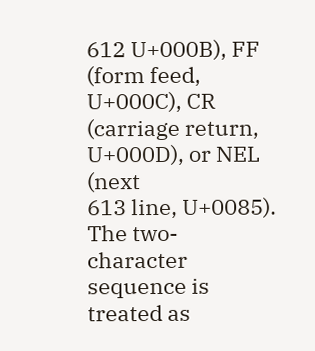612 U+000B), FF (form feed, U+000C), CR (carriage return, U+000D), or NEL (next
613 line, U+0085). The two-character sequence is treated as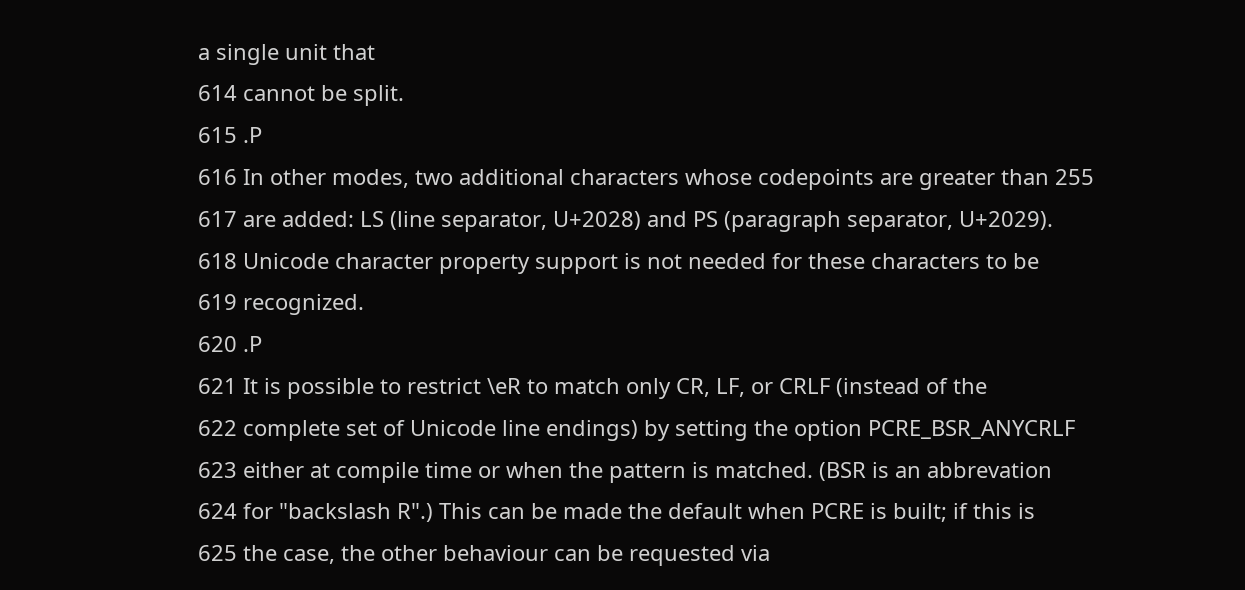a single unit that
614 cannot be split.
615 .P
616 In other modes, two additional characters whose codepoints are greater than 255
617 are added: LS (line separator, U+2028) and PS (paragraph separator, U+2029).
618 Unicode character property support is not needed for these characters to be
619 recognized.
620 .P
621 It is possible to restrict \eR to match only CR, LF, or CRLF (instead of the
622 complete set of Unicode line endings) by setting the option PCRE_BSR_ANYCRLF
623 either at compile time or when the pattern is matched. (BSR is an abbrevation
624 for "backslash R".) This can be made the default when PCRE is built; if this is
625 the case, the other behaviour can be requested via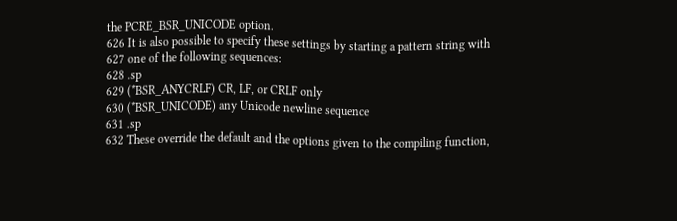the PCRE_BSR_UNICODE option.
626 It is also possible to specify these settings by starting a pattern string with
627 one of the following sequences:
628 .sp
629 (*BSR_ANYCRLF) CR, LF, or CRLF only
630 (*BSR_UNICODE) any Unicode newline sequence
631 .sp
632 These override the default and the options given to the compiling function,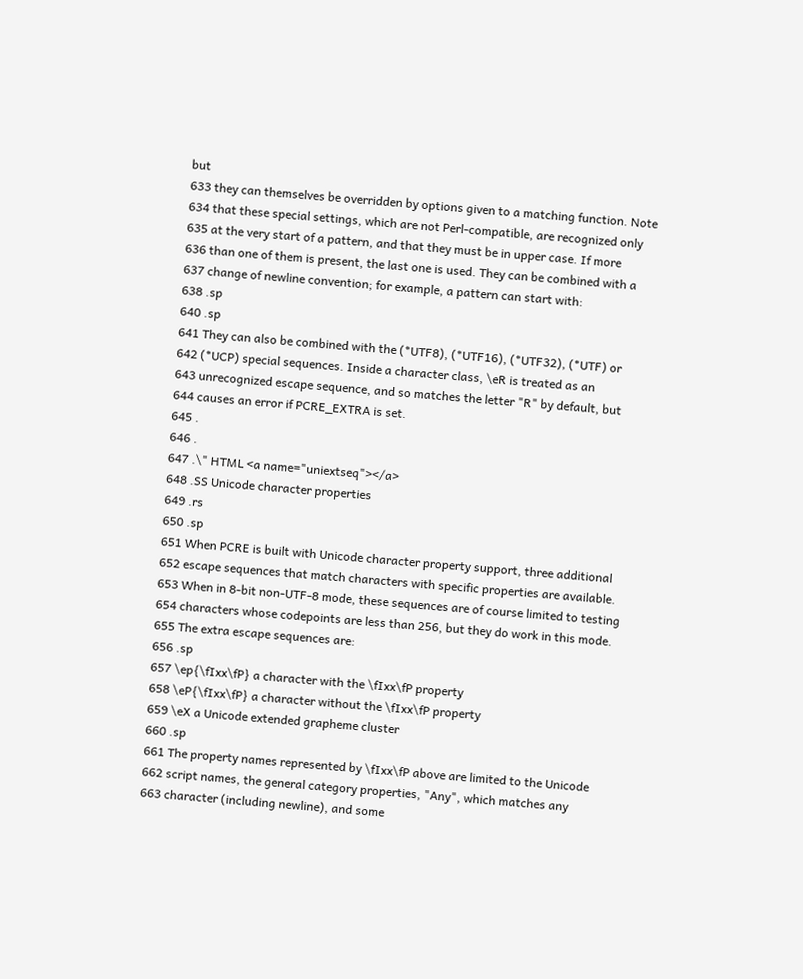but
633 they can themselves be overridden by options given to a matching function. Note
634 that these special settings, which are not Perl-compatible, are recognized only
635 at the very start of a pattern, and that they must be in upper case. If more
636 than one of them is present, the last one is used. They can be combined with a
637 change of newline convention; for example, a pattern can start with:
638 .sp
640 .sp
641 They can also be combined with the (*UTF8), (*UTF16), (*UTF32), (*UTF) or
642 (*UCP) special sequences. Inside a character class, \eR is treated as an
643 unrecognized escape sequence, and so matches the letter "R" by default, but
644 causes an error if PCRE_EXTRA is set.
645 .
646 .
647 .\" HTML <a name="uniextseq"></a>
648 .SS Unicode character properties
649 .rs
650 .sp
651 When PCRE is built with Unicode character property support, three additional
652 escape sequences that match characters with specific properties are available.
653 When in 8-bit non-UTF-8 mode, these sequences are of course limited to testing
654 characters whose codepoints are less than 256, but they do work in this mode.
655 The extra escape sequences are:
656 .sp
657 \ep{\fIxx\fP} a character with the \fIxx\fP property
658 \eP{\fIxx\fP} a character without the \fIxx\fP property
659 \eX a Unicode extended grapheme cluster
660 .sp
661 The property names represented by \fIxx\fP above are limited to the Unicode
662 script names, the general category properties, "Any", which matches any
663 character (including newline), and some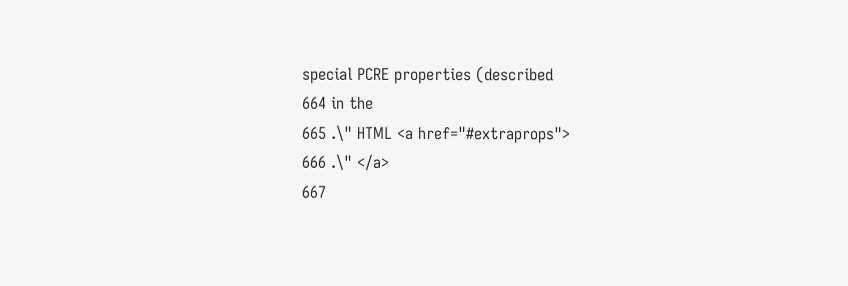special PCRE properties (described
664 in the
665 .\" HTML <a href="#extraprops">
666 .\" </a>
667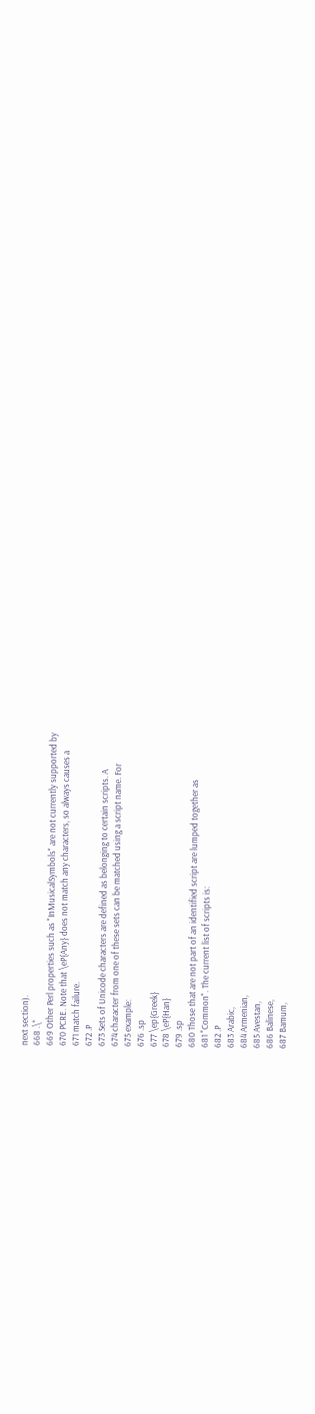next section).
668 .\"
669 Other Perl properties such as "InMusicalSymbols" are not currently supported by
670 PCRE. Note that \eP{Any} does not match any characters, so always causes a
671 match failure.
672 .P
673 Sets of Unicode characters are defined as belonging to certain scripts. A
674 character from one of these sets can be matched using a script name. For
675 example:
676 .sp
677 \ep{Greek}
678 \eP{Han}
679 .sp
680 Those that are not part of an identified script are lumped together as
681 "Common". The current list of scripts is:
682 .P
683 Arabic,
684 Armenian,
685 Avestan,
686 Balinese,
687 Bamum,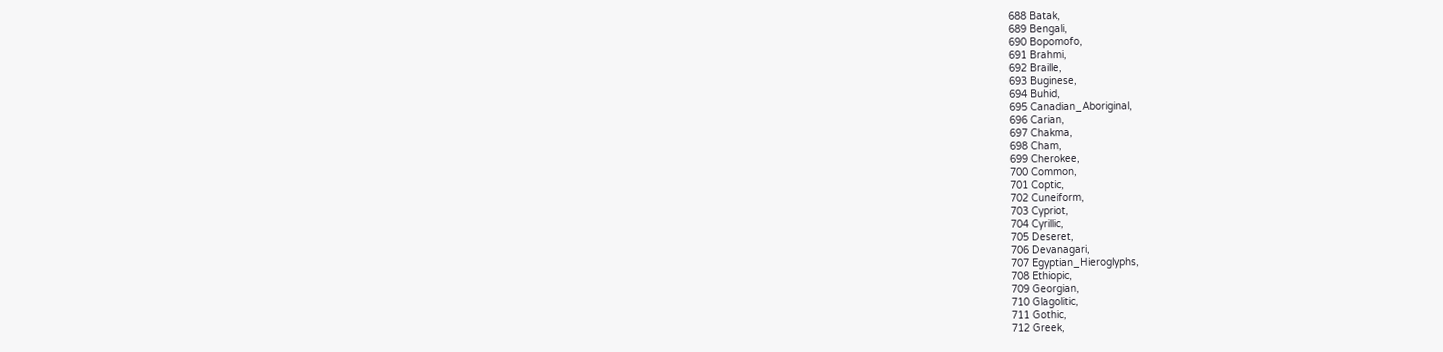688 Batak,
689 Bengali,
690 Bopomofo,
691 Brahmi,
692 Braille,
693 Buginese,
694 Buhid,
695 Canadian_Aboriginal,
696 Carian,
697 Chakma,
698 Cham,
699 Cherokee,
700 Common,
701 Coptic,
702 Cuneiform,
703 Cypriot,
704 Cyrillic,
705 Deseret,
706 Devanagari,
707 Egyptian_Hieroglyphs,
708 Ethiopic,
709 Georgian,
710 Glagolitic,
711 Gothic,
712 Greek,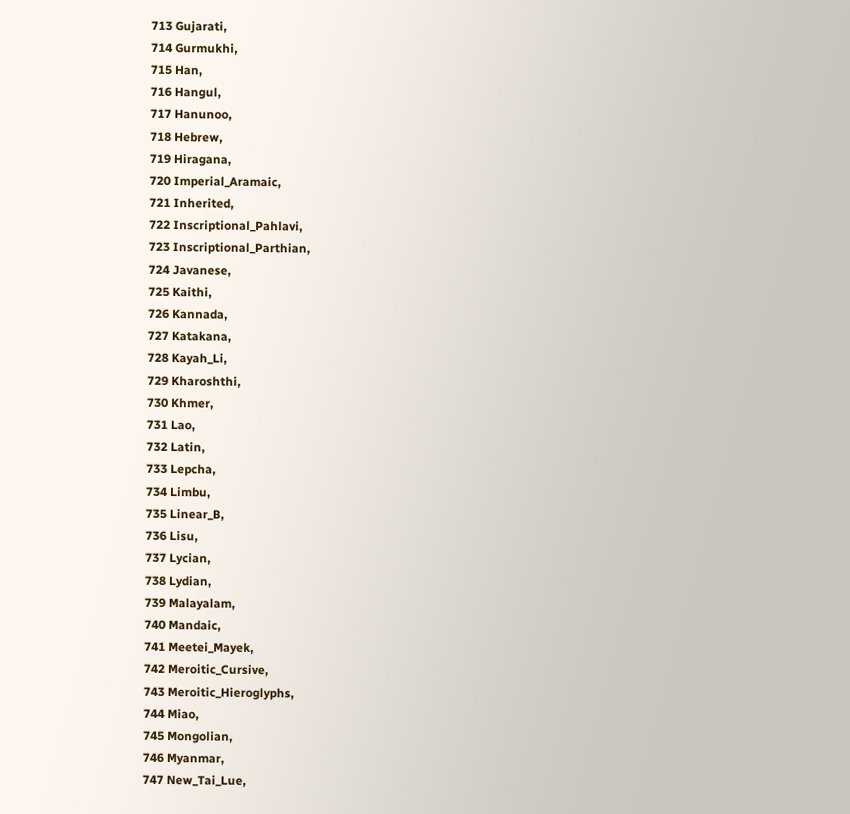713 Gujarati,
714 Gurmukhi,
715 Han,
716 Hangul,
717 Hanunoo,
718 Hebrew,
719 Hiragana,
720 Imperial_Aramaic,
721 Inherited,
722 Inscriptional_Pahlavi,
723 Inscriptional_Parthian,
724 Javanese,
725 Kaithi,
726 Kannada,
727 Katakana,
728 Kayah_Li,
729 Kharoshthi,
730 Khmer,
731 Lao,
732 Latin,
733 Lepcha,
734 Limbu,
735 Linear_B,
736 Lisu,
737 Lycian,
738 Lydian,
739 Malayalam,
740 Mandaic,
741 Meetei_Mayek,
742 Meroitic_Cursive,
743 Meroitic_Hieroglyphs,
744 Miao,
745 Mongolian,
746 Myanmar,
747 New_Tai_Lue,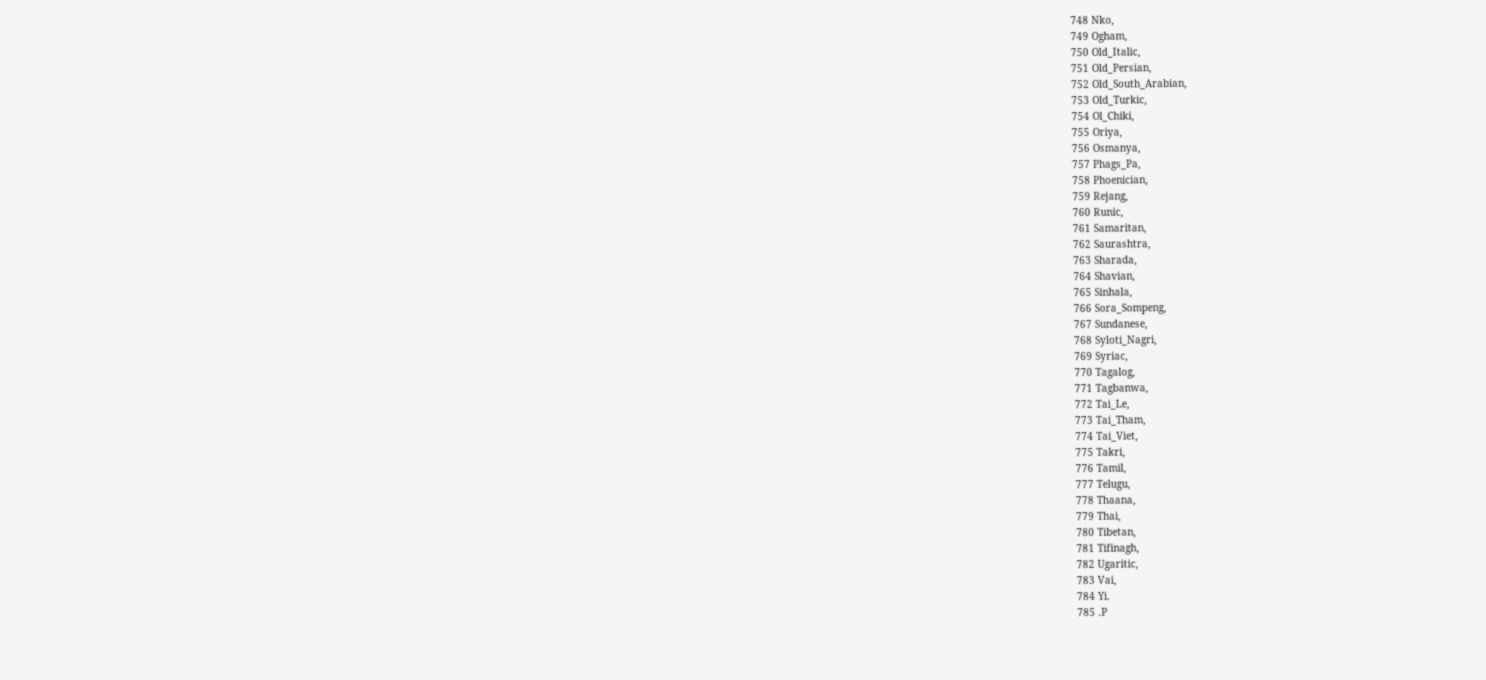748 Nko,
749 Ogham,
750 Old_Italic,
751 Old_Persian,
752 Old_South_Arabian,
753 Old_Turkic,
754 Ol_Chiki,
755 Oriya,
756 Osmanya,
757 Phags_Pa,
758 Phoenician,
759 Rejang,
760 Runic,
761 Samaritan,
762 Saurashtra,
763 Sharada,
764 Shavian,
765 Sinhala,
766 Sora_Sompeng,
767 Sundanese,
768 Syloti_Nagri,
769 Syriac,
770 Tagalog,
771 Tagbanwa,
772 Tai_Le,
773 Tai_Tham,
774 Tai_Viet,
775 Takri,
776 Tamil,
777 Telugu,
778 Thaana,
779 Thai,
780 Tibetan,
781 Tifinagh,
782 Ugaritic,
783 Vai,
784 Yi.
785 .P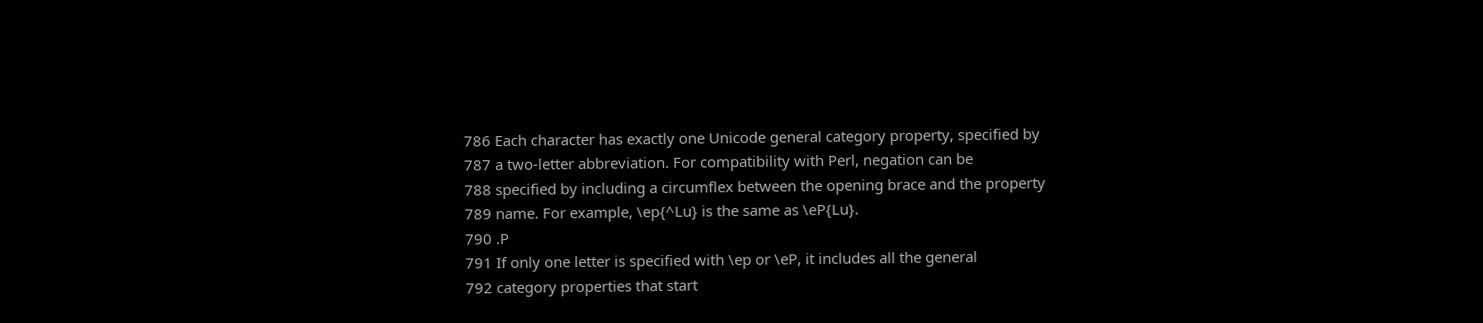786 Each character has exactly one Unicode general category property, specified by
787 a two-letter abbreviation. For compatibility with Perl, negation can be
788 specified by including a circumflex between the opening brace and the property
789 name. For example, \ep{^Lu} is the same as \eP{Lu}.
790 .P
791 If only one letter is specified with \ep or \eP, it includes all the general
792 category properties that start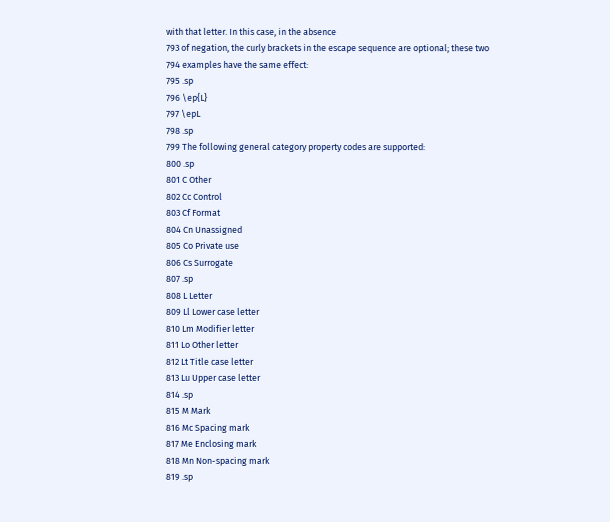with that letter. In this case, in the absence
793 of negation, the curly brackets in the escape sequence are optional; these two
794 examples have the same effect:
795 .sp
796 \ep{L}
797 \epL
798 .sp
799 The following general category property codes are supported:
800 .sp
801 C Other
802 Cc Control
803 Cf Format
804 Cn Unassigned
805 Co Private use
806 Cs Surrogate
807 .sp
808 L Letter
809 Ll Lower case letter
810 Lm Modifier letter
811 Lo Other letter
812 Lt Title case letter
813 Lu Upper case letter
814 .sp
815 M Mark
816 Mc Spacing mark
817 Me Enclosing mark
818 Mn Non-spacing mark
819 .sp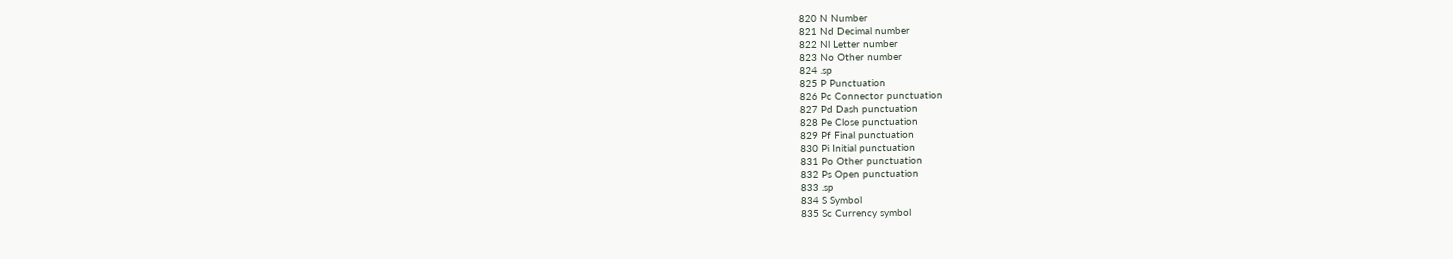820 N Number
821 Nd Decimal number
822 Nl Letter number
823 No Other number
824 .sp
825 P Punctuation
826 Pc Connector punctuation
827 Pd Dash punctuation
828 Pe Close punctuation
829 Pf Final punctuation
830 Pi Initial punctuation
831 Po Other punctuation
832 Ps Open punctuation
833 .sp
834 S Symbol
835 Sc Currency symbol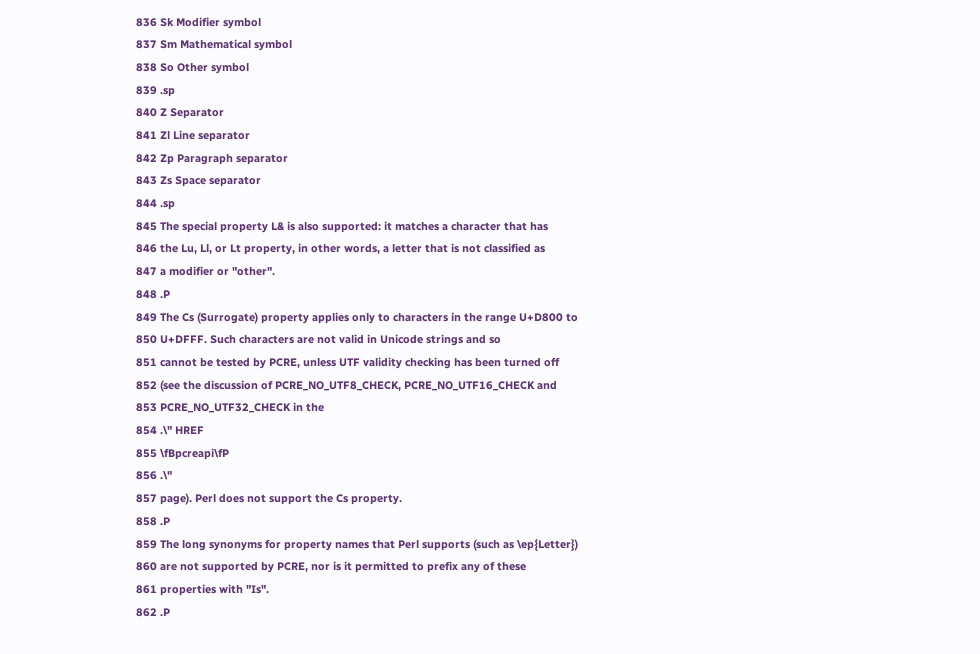836 Sk Modifier symbol
837 Sm Mathematical symbol
838 So Other symbol
839 .sp
840 Z Separator
841 Zl Line separator
842 Zp Paragraph separator
843 Zs Space separator
844 .sp
845 The special property L& is also supported: it matches a character that has
846 the Lu, Ll, or Lt property, in other words, a letter that is not classified as
847 a modifier or "other".
848 .P
849 The Cs (Surrogate) property applies only to characters in the range U+D800 to
850 U+DFFF. Such characters are not valid in Unicode strings and so
851 cannot be tested by PCRE, unless UTF validity checking has been turned off
852 (see the discussion of PCRE_NO_UTF8_CHECK, PCRE_NO_UTF16_CHECK and
853 PCRE_NO_UTF32_CHECK in the
854 .\" HREF
855 \fBpcreapi\fP
856 .\"
857 page). Perl does not support the Cs property.
858 .P
859 The long synonyms for property names that Perl supports (such as \ep{Letter})
860 are not supported by PCRE, nor is it permitted to prefix any of these
861 properties with "Is".
862 .P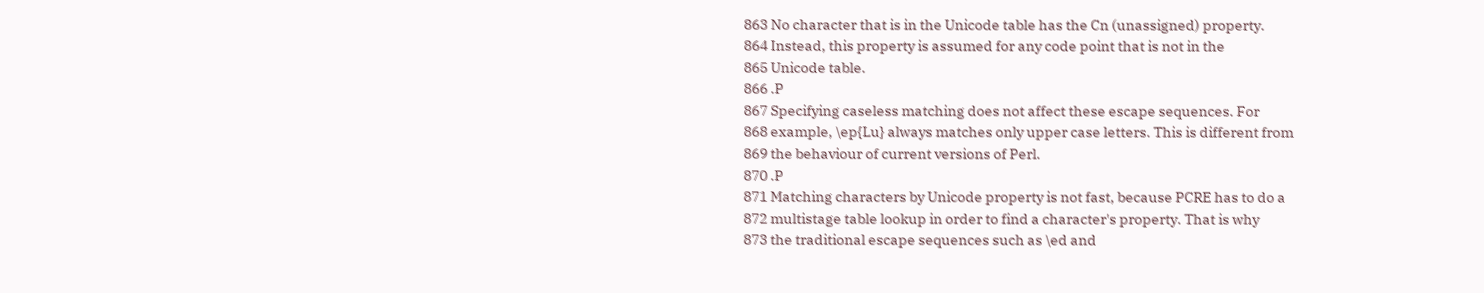863 No character that is in the Unicode table has the Cn (unassigned) property.
864 Instead, this property is assumed for any code point that is not in the
865 Unicode table.
866 .P
867 Specifying caseless matching does not affect these escape sequences. For
868 example, \ep{Lu} always matches only upper case letters. This is different from
869 the behaviour of current versions of Perl.
870 .P
871 Matching characters by Unicode property is not fast, because PCRE has to do a
872 multistage table lookup in order to find a character's property. That is why
873 the traditional escape sequences such as \ed and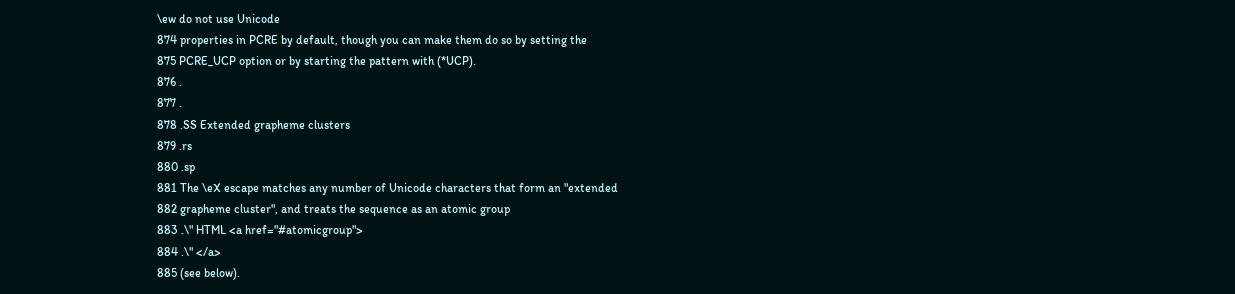\ew do not use Unicode
874 properties in PCRE by default, though you can make them do so by setting the
875 PCRE_UCP option or by starting the pattern with (*UCP).
876 .
877 .
878 .SS Extended grapheme clusters
879 .rs
880 .sp
881 The \eX escape matches any number of Unicode characters that form an "extended
882 grapheme cluster", and treats the sequence as an atomic group
883 .\" HTML <a href="#atomicgroup">
884 .\" </a>
885 (see below).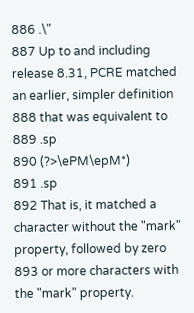886 .\"
887 Up to and including release 8.31, PCRE matched an earlier, simpler definition
888 that was equivalent to
889 .sp
890 (?>\ePM\epM*)
891 .sp
892 That is, it matched a character without the "mark" property, followed by zero
893 or more characters with the "mark" property.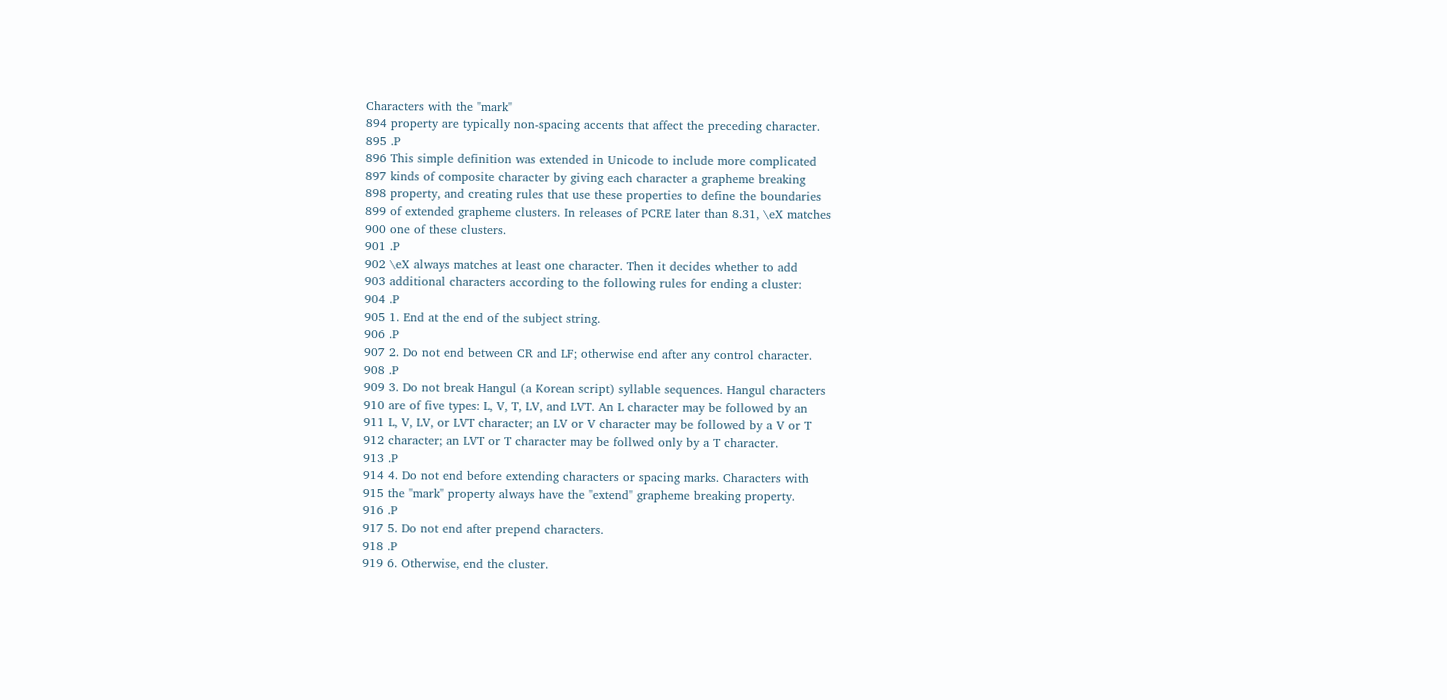Characters with the "mark"
894 property are typically non-spacing accents that affect the preceding character.
895 .P
896 This simple definition was extended in Unicode to include more complicated
897 kinds of composite character by giving each character a grapheme breaking
898 property, and creating rules that use these properties to define the boundaries
899 of extended grapheme clusters. In releases of PCRE later than 8.31, \eX matches
900 one of these clusters.
901 .P
902 \eX always matches at least one character. Then it decides whether to add
903 additional characters according to the following rules for ending a cluster:
904 .P
905 1. End at the end of the subject string.
906 .P
907 2. Do not end between CR and LF; otherwise end after any control character.
908 .P
909 3. Do not break Hangul (a Korean script) syllable sequences. Hangul characters
910 are of five types: L, V, T, LV, and LVT. An L character may be followed by an
911 L, V, LV, or LVT character; an LV or V character may be followed by a V or T
912 character; an LVT or T character may be follwed only by a T character.
913 .P
914 4. Do not end before extending characters or spacing marks. Characters with
915 the "mark" property always have the "extend" grapheme breaking property.
916 .P
917 5. Do not end after prepend characters.
918 .P
919 6. Otherwise, end the cluster.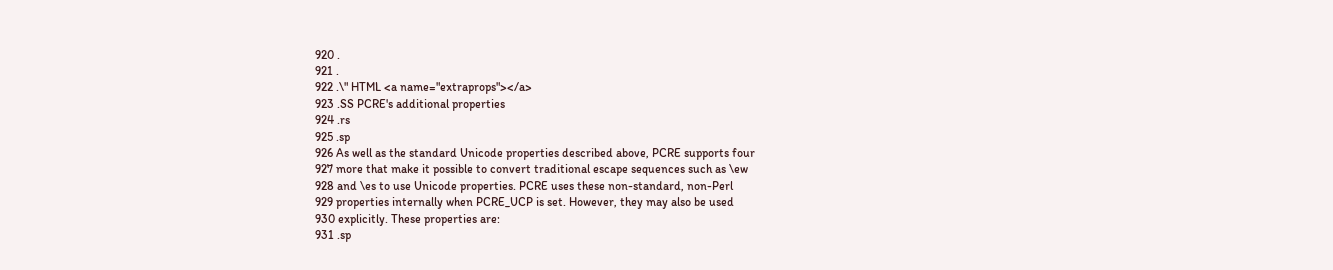920 .
921 .
922 .\" HTML <a name="extraprops"></a>
923 .SS PCRE's additional properties
924 .rs
925 .sp
926 As well as the standard Unicode properties described above, PCRE supports four
927 more that make it possible to convert traditional escape sequences such as \ew
928 and \es to use Unicode properties. PCRE uses these non-standard, non-Perl
929 properties internally when PCRE_UCP is set. However, they may also be used
930 explicitly. These properties are:
931 .sp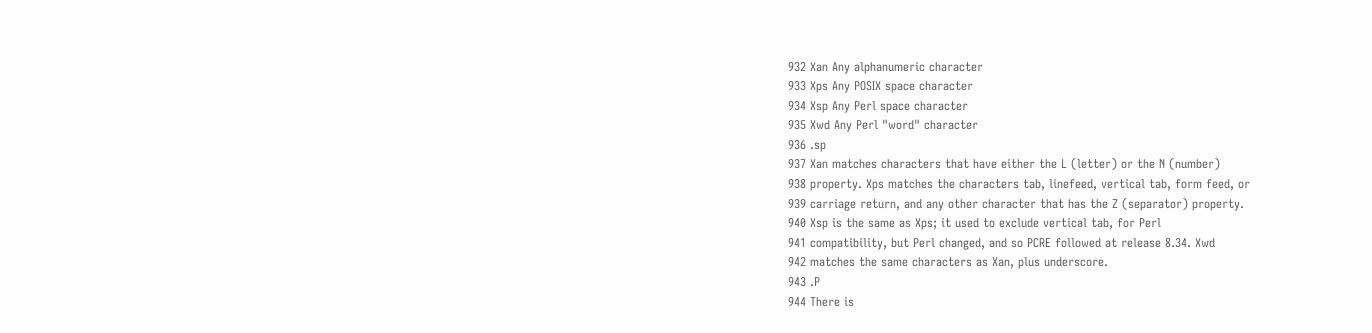932 Xan Any alphanumeric character
933 Xps Any POSIX space character
934 Xsp Any Perl space character
935 Xwd Any Perl "word" character
936 .sp
937 Xan matches characters that have either the L (letter) or the N (number)
938 property. Xps matches the characters tab, linefeed, vertical tab, form feed, or
939 carriage return, and any other character that has the Z (separator) property.
940 Xsp is the same as Xps; it used to exclude vertical tab, for Perl
941 compatibility, but Perl changed, and so PCRE followed at release 8.34. Xwd
942 matches the same characters as Xan, plus underscore.
943 .P
944 There is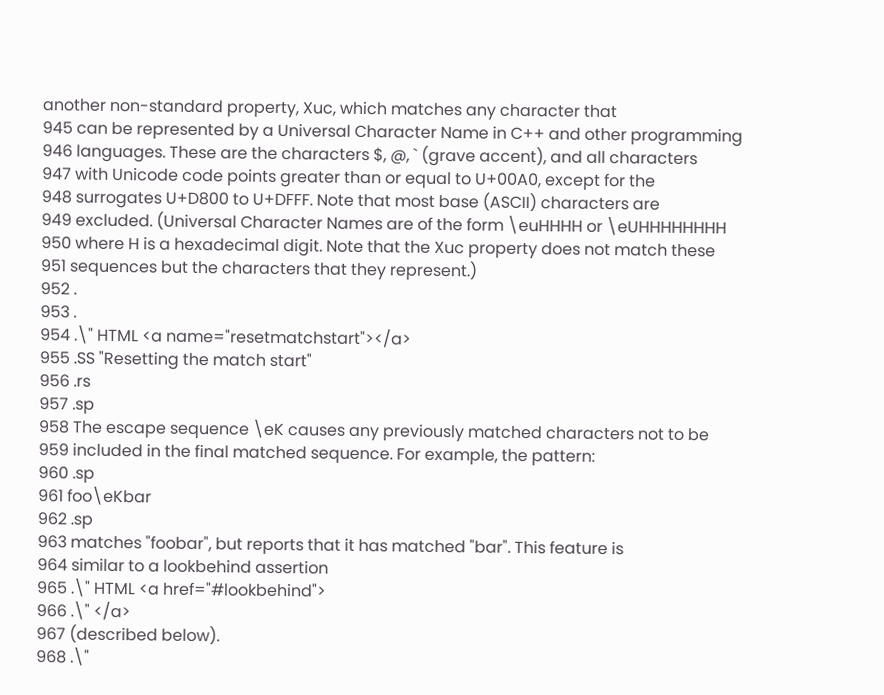another non-standard property, Xuc, which matches any character that
945 can be represented by a Universal Character Name in C++ and other programming
946 languages. These are the characters $, @, ` (grave accent), and all characters
947 with Unicode code points greater than or equal to U+00A0, except for the
948 surrogates U+D800 to U+DFFF. Note that most base (ASCII) characters are
949 excluded. (Universal Character Names are of the form \euHHHH or \eUHHHHHHHH
950 where H is a hexadecimal digit. Note that the Xuc property does not match these
951 sequences but the characters that they represent.)
952 .
953 .
954 .\" HTML <a name="resetmatchstart"></a>
955 .SS "Resetting the match start"
956 .rs
957 .sp
958 The escape sequence \eK causes any previously matched characters not to be
959 included in the final matched sequence. For example, the pattern:
960 .sp
961 foo\eKbar
962 .sp
963 matches "foobar", but reports that it has matched "bar". This feature is
964 similar to a lookbehind assertion
965 .\" HTML <a href="#lookbehind">
966 .\" </a>
967 (described below).
968 .\"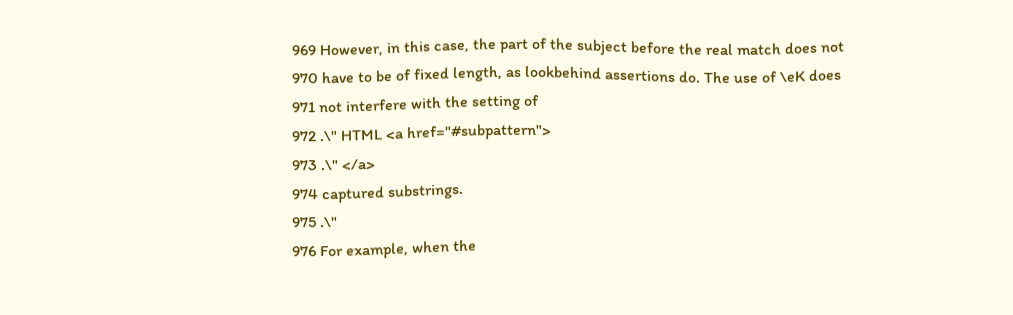969 However, in this case, the part of the subject before the real match does not
970 have to be of fixed length, as lookbehind assertions do. The use of \eK does
971 not interfere with the setting of
972 .\" HTML <a href="#subpattern">
973 .\" </a>
974 captured substrings.
975 .\"
976 For example, when the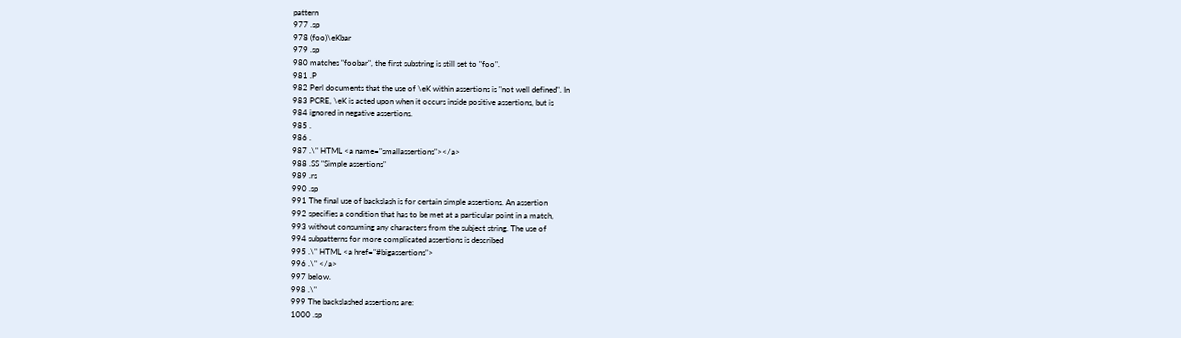pattern
977 .sp
978 (foo)\eKbar
979 .sp
980 matches "foobar", the first substring is still set to "foo".
981 .P
982 Perl documents that the use of \eK within assertions is "not well defined". In
983 PCRE, \eK is acted upon when it occurs inside positive assertions, but is
984 ignored in negative assertions.
985 .
986 .
987 .\" HTML <a name="smallassertions"></a>
988 .SS "Simple assertions"
989 .rs
990 .sp
991 The final use of backslash is for certain simple assertions. An assertion
992 specifies a condition that has to be met at a particular point in a match,
993 without consuming any characters from the subject string. The use of
994 subpatterns for more complicated assertions is described
995 .\" HTML <a href="#bigassertions">
996 .\" </a>
997 below.
998 .\"
999 The backslashed assertions are:
1000 .sp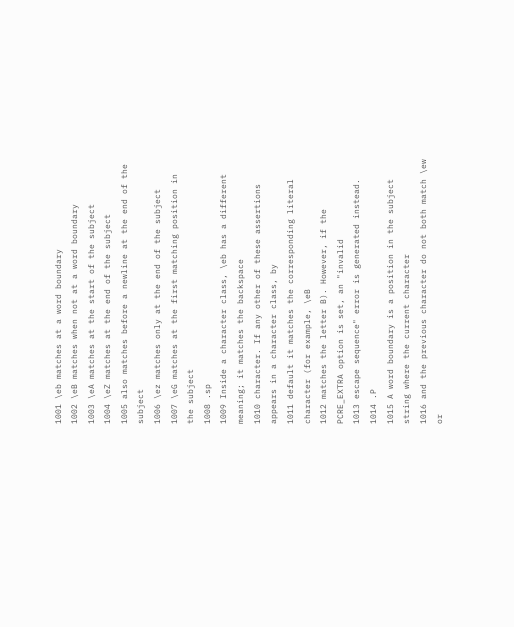1001 \eb matches at a word boundary
1002 \eB matches when not at a word boundary
1003 \eA matches at the start of the subject
1004 \eZ matches at the end of the subject
1005 also matches before a newline at the end of the subject
1006 \ez matches only at the end of the subject
1007 \eG matches at the first matching position in the subject
1008 .sp
1009 Inside a character class, \eb has a different meaning; it matches the backspace
1010 character. If any other of these assertions appears in a character class, by
1011 default it matches the corresponding literal character (for example, \eB
1012 matches the letter B). However, if the PCRE_EXTRA option is set, an "invalid
1013 escape sequence" error is generated instead.
1014 .P
1015 A word boundary is a position in the subject string where the current character
1016 and the previous character do not both match \ew or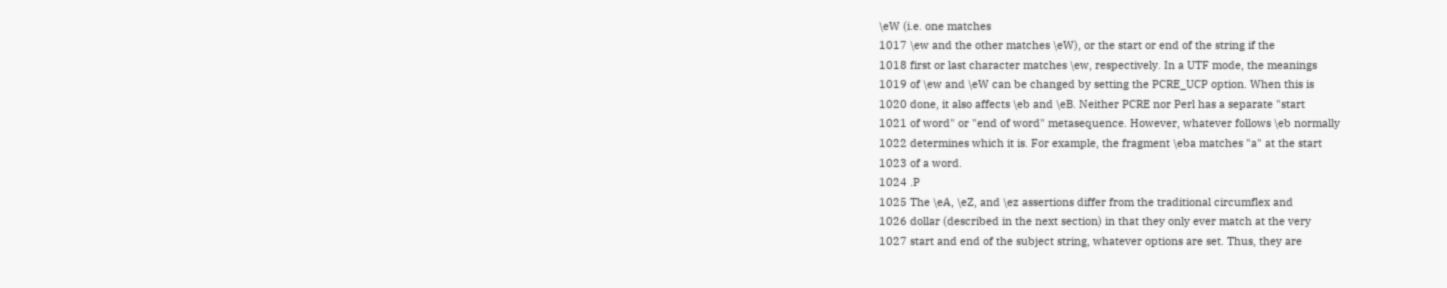\eW (i.e. one matches
1017 \ew and the other matches \eW), or the start or end of the string if the
1018 first or last character matches \ew, respectively. In a UTF mode, the meanings
1019 of \ew and \eW can be changed by setting the PCRE_UCP option. When this is
1020 done, it also affects \eb and \eB. Neither PCRE nor Perl has a separate "start
1021 of word" or "end of word" metasequence. However, whatever follows \eb normally
1022 determines which it is. For example, the fragment \eba matches "a" at the start
1023 of a word.
1024 .P
1025 The \eA, \eZ, and \ez assertions differ from the traditional circumflex and
1026 dollar (described in the next section) in that they only ever match at the very
1027 start and end of the subject string, whatever options are set. Thus, they are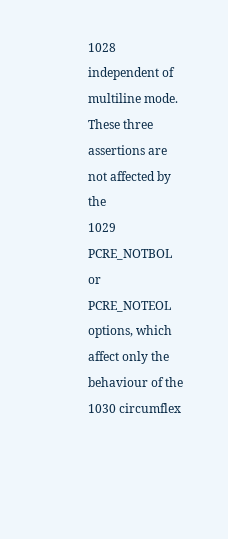1028 independent of multiline mode. These three assertions are not affected by the
1029 PCRE_NOTBOL or PCRE_NOTEOL options, which affect only the behaviour of the
1030 circumflex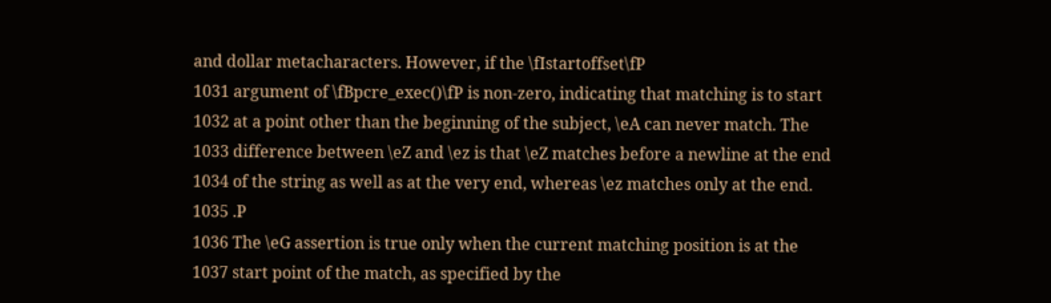and dollar metacharacters. However, if the \fIstartoffset\fP
1031 argument of \fBpcre_exec()\fP is non-zero, indicating that matching is to start
1032 at a point other than the beginning of the subject, \eA can never match. The
1033 difference between \eZ and \ez is that \eZ matches before a newline at the end
1034 of the string as well as at the very end, whereas \ez matches only at the end.
1035 .P
1036 The \eG assertion is true only when the current matching position is at the
1037 start point of the match, as specified by the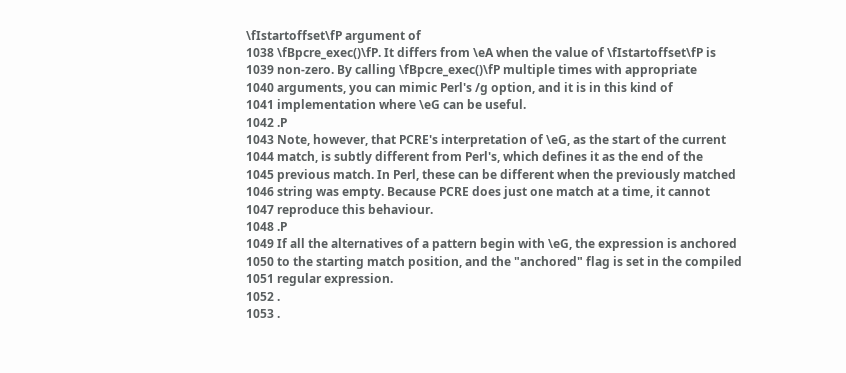\fIstartoffset\fP argument of
1038 \fBpcre_exec()\fP. It differs from \eA when the value of \fIstartoffset\fP is
1039 non-zero. By calling \fBpcre_exec()\fP multiple times with appropriate
1040 arguments, you can mimic Perl's /g option, and it is in this kind of
1041 implementation where \eG can be useful.
1042 .P
1043 Note, however, that PCRE's interpretation of \eG, as the start of the current
1044 match, is subtly different from Perl's, which defines it as the end of the
1045 previous match. In Perl, these can be different when the previously matched
1046 string was empty. Because PCRE does just one match at a time, it cannot
1047 reproduce this behaviour.
1048 .P
1049 If all the alternatives of a pattern begin with \eG, the expression is anchored
1050 to the starting match position, and the "anchored" flag is set in the compiled
1051 regular expression.
1052 .
1053 .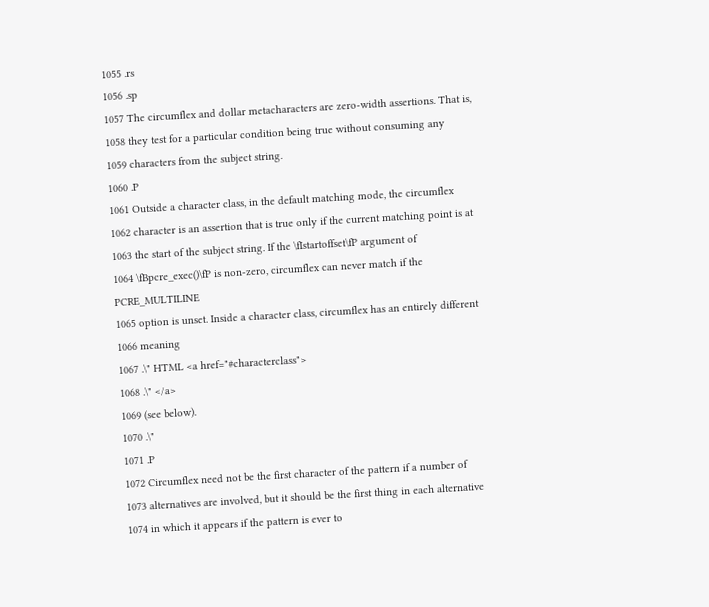1055 .rs
1056 .sp
1057 The circumflex and dollar metacharacters are zero-width assertions. That is,
1058 they test for a particular condition being true without consuming any
1059 characters from the subject string.
1060 .P
1061 Outside a character class, in the default matching mode, the circumflex
1062 character is an assertion that is true only if the current matching point is at
1063 the start of the subject string. If the \fIstartoffset\fP argument of
1064 \fBpcre_exec()\fP is non-zero, circumflex can never match if the PCRE_MULTILINE
1065 option is unset. Inside a character class, circumflex has an entirely different
1066 meaning
1067 .\" HTML <a href="#characterclass">
1068 .\" </a>
1069 (see below).
1070 .\"
1071 .P
1072 Circumflex need not be the first character of the pattern if a number of
1073 alternatives are involved, but it should be the first thing in each alternative
1074 in which it appears if the pattern is ever to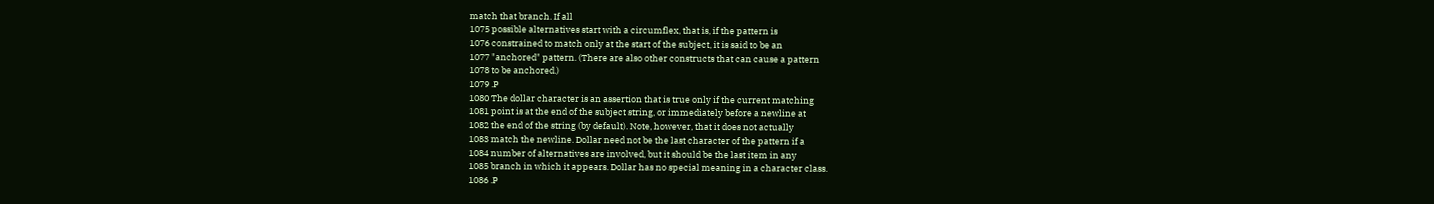match that branch. If all
1075 possible alternatives start with a circumflex, that is, if the pattern is
1076 constrained to match only at the start of the subject, it is said to be an
1077 "anchored" pattern. (There are also other constructs that can cause a pattern
1078 to be anchored.)
1079 .P
1080 The dollar character is an assertion that is true only if the current matching
1081 point is at the end of the subject string, or immediately before a newline at
1082 the end of the string (by default). Note, however, that it does not actually
1083 match the newline. Dollar need not be the last character of the pattern if a
1084 number of alternatives are involved, but it should be the last item in any
1085 branch in which it appears. Dollar has no special meaning in a character class.
1086 .P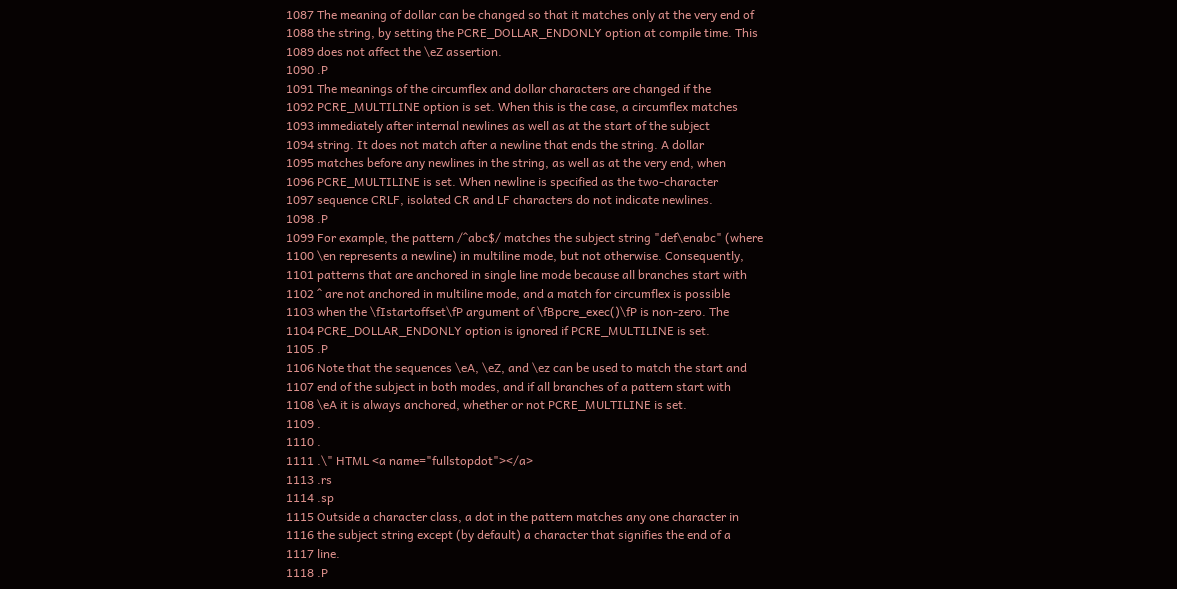1087 The meaning of dollar can be changed so that it matches only at the very end of
1088 the string, by setting the PCRE_DOLLAR_ENDONLY option at compile time. This
1089 does not affect the \eZ assertion.
1090 .P
1091 The meanings of the circumflex and dollar characters are changed if the
1092 PCRE_MULTILINE option is set. When this is the case, a circumflex matches
1093 immediately after internal newlines as well as at the start of the subject
1094 string. It does not match after a newline that ends the string. A dollar
1095 matches before any newlines in the string, as well as at the very end, when
1096 PCRE_MULTILINE is set. When newline is specified as the two-character
1097 sequence CRLF, isolated CR and LF characters do not indicate newlines.
1098 .P
1099 For example, the pattern /^abc$/ matches the subject string "def\enabc" (where
1100 \en represents a newline) in multiline mode, but not otherwise. Consequently,
1101 patterns that are anchored in single line mode because all branches start with
1102 ^ are not anchored in multiline mode, and a match for circumflex is possible
1103 when the \fIstartoffset\fP argument of \fBpcre_exec()\fP is non-zero. The
1104 PCRE_DOLLAR_ENDONLY option is ignored if PCRE_MULTILINE is set.
1105 .P
1106 Note that the sequences \eA, \eZ, and \ez can be used to match the start and
1107 end of the subject in both modes, and if all branches of a pattern start with
1108 \eA it is always anchored, whether or not PCRE_MULTILINE is set.
1109 .
1110 .
1111 .\" HTML <a name="fullstopdot"></a>
1113 .rs
1114 .sp
1115 Outside a character class, a dot in the pattern matches any one character in
1116 the subject string except (by default) a character that signifies the end of a
1117 line.
1118 .P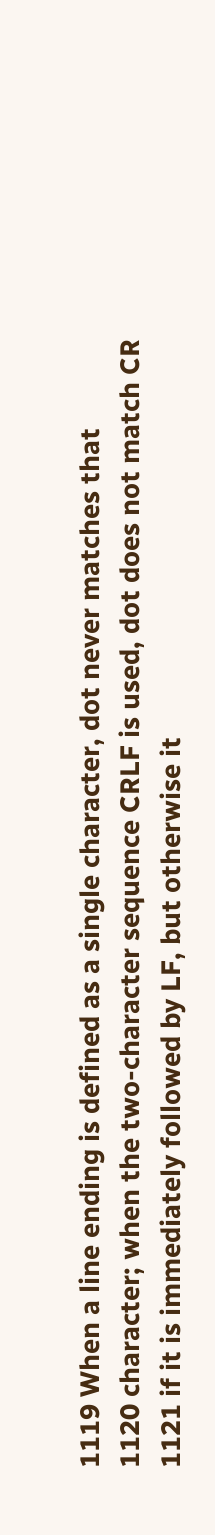1119 When a line ending is defined as a single character, dot never matches that
1120 character; when the two-character sequence CRLF is used, dot does not match CR
1121 if it is immediately followed by LF, but otherwise it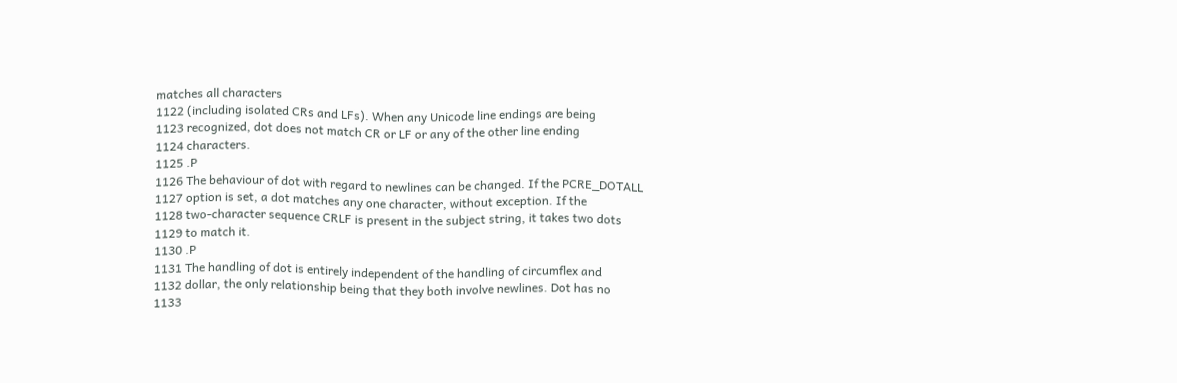matches all characters
1122 (including isolated CRs and LFs). When any Unicode line endings are being
1123 recognized, dot does not match CR or LF or any of the other line ending
1124 characters.
1125 .P
1126 The behaviour of dot with regard to newlines can be changed. If the PCRE_DOTALL
1127 option is set, a dot matches any one character, without exception. If the
1128 two-character sequence CRLF is present in the subject string, it takes two dots
1129 to match it.
1130 .P
1131 The handling of dot is entirely independent of the handling of circumflex and
1132 dollar, the only relationship being that they both involve newlines. Dot has no
1133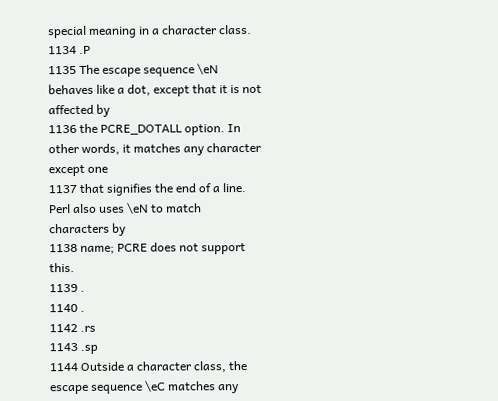special meaning in a character class.
1134 .P
1135 The escape sequence \eN behaves like a dot, except that it is not affected by
1136 the PCRE_DOTALL option. In other words, it matches any character except one
1137 that signifies the end of a line. Perl also uses \eN to match characters by
1138 name; PCRE does not support this.
1139 .
1140 .
1142 .rs
1143 .sp
1144 Outside a character class, the escape sequence \eC matches any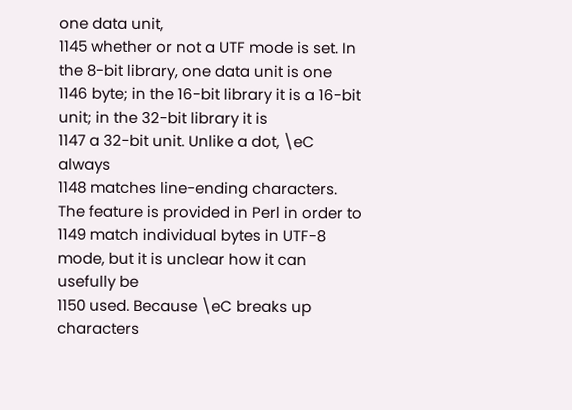one data unit,
1145 whether or not a UTF mode is set. In the 8-bit library, one data unit is one
1146 byte; in the 16-bit library it is a 16-bit unit; in the 32-bit library it is
1147 a 32-bit unit. Unlike a dot, \eC always
1148 matches line-ending characters. The feature is provided in Perl in order to
1149 match individual bytes in UTF-8 mode, but it is unclear how it can usefully be
1150 used. Because \eC breaks up characters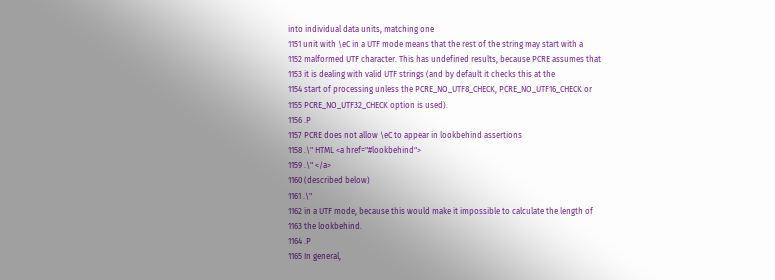into individual data units, matching one
1151 unit with \eC in a UTF mode means that the rest of the string may start with a
1152 malformed UTF character. This has undefined results, because PCRE assumes that
1153 it is dealing with valid UTF strings (and by default it checks this at the
1154 start of processing unless the PCRE_NO_UTF8_CHECK, PCRE_NO_UTF16_CHECK or
1155 PCRE_NO_UTF32_CHECK option is used).
1156 .P
1157 PCRE does not allow \eC to appear in lookbehind assertions
1158 .\" HTML <a href="#lookbehind">
1159 .\" </a>
1160 (described below)
1161 .\"
1162 in a UTF mode, because this would make it impossible to calculate the length of
1163 the lookbehind.
1164 .P
1165 In general,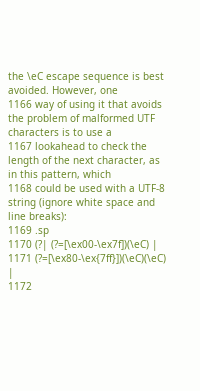the \eC escape sequence is best avoided. However, one
1166 way of using it that avoids the problem of malformed UTF characters is to use a
1167 lookahead to check the length of the next character, as in this pattern, which
1168 could be used with a UTF-8 string (ignore white space and line breaks):
1169 .sp
1170 (?| (?=[\ex00-\ex7f])(\eC) |
1171 (?=[\ex80-\ex{7ff}])(\eC)(\eC) |
1172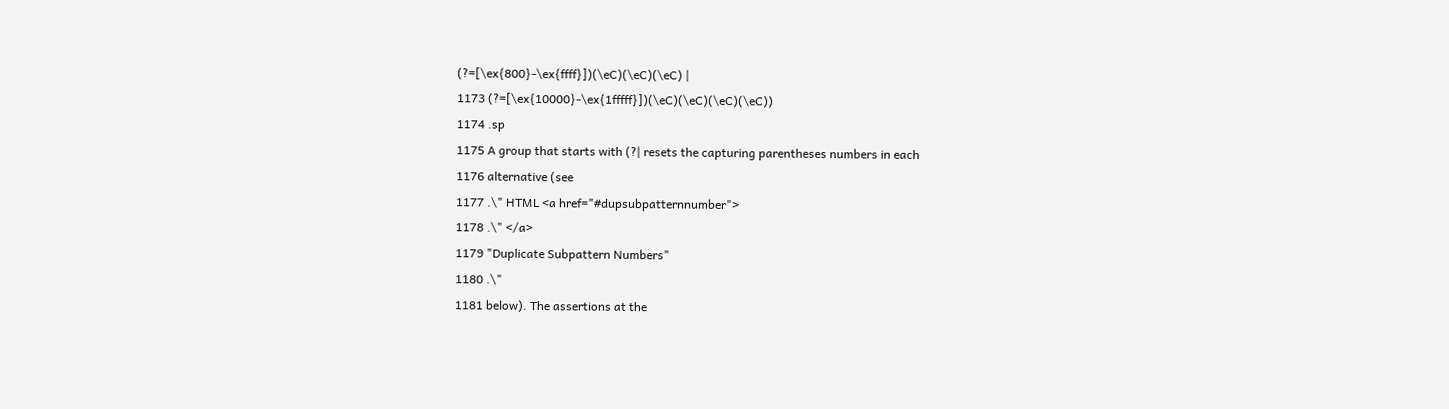(?=[\ex{800}-\ex{ffff}])(\eC)(\eC)(\eC) |
1173 (?=[\ex{10000}-\ex{1fffff}])(\eC)(\eC)(\eC)(\eC))
1174 .sp
1175 A group that starts with (?| resets the capturing parentheses numbers in each
1176 alternative (see
1177 .\" HTML <a href="#dupsubpatternnumber">
1178 .\" </a>
1179 "Duplicate Subpattern Numbers"
1180 .\"
1181 below). The assertions at the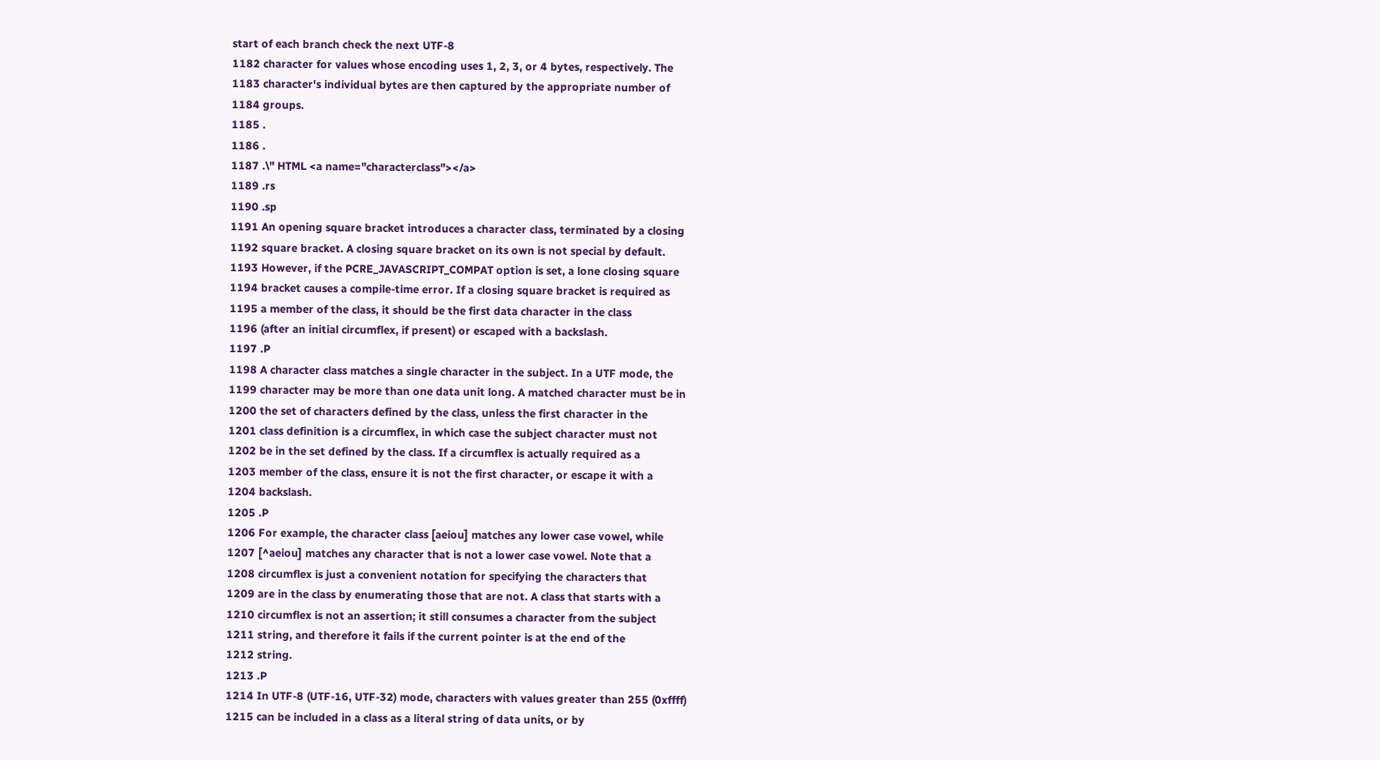start of each branch check the next UTF-8
1182 character for values whose encoding uses 1, 2, 3, or 4 bytes, respectively. The
1183 character's individual bytes are then captured by the appropriate number of
1184 groups.
1185 .
1186 .
1187 .\" HTML <a name="characterclass"></a>
1189 .rs
1190 .sp
1191 An opening square bracket introduces a character class, terminated by a closing
1192 square bracket. A closing square bracket on its own is not special by default.
1193 However, if the PCRE_JAVASCRIPT_COMPAT option is set, a lone closing square
1194 bracket causes a compile-time error. If a closing square bracket is required as
1195 a member of the class, it should be the first data character in the class
1196 (after an initial circumflex, if present) or escaped with a backslash.
1197 .P
1198 A character class matches a single character in the subject. In a UTF mode, the
1199 character may be more than one data unit long. A matched character must be in
1200 the set of characters defined by the class, unless the first character in the
1201 class definition is a circumflex, in which case the subject character must not
1202 be in the set defined by the class. If a circumflex is actually required as a
1203 member of the class, ensure it is not the first character, or escape it with a
1204 backslash.
1205 .P
1206 For example, the character class [aeiou] matches any lower case vowel, while
1207 [^aeiou] matches any character that is not a lower case vowel. Note that a
1208 circumflex is just a convenient notation for specifying the characters that
1209 are in the class by enumerating those that are not. A class that starts with a
1210 circumflex is not an assertion; it still consumes a character from the subject
1211 string, and therefore it fails if the current pointer is at the end of the
1212 string.
1213 .P
1214 In UTF-8 (UTF-16, UTF-32) mode, characters with values greater than 255 (0xffff)
1215 can be included in a class as a literal string of data units, or by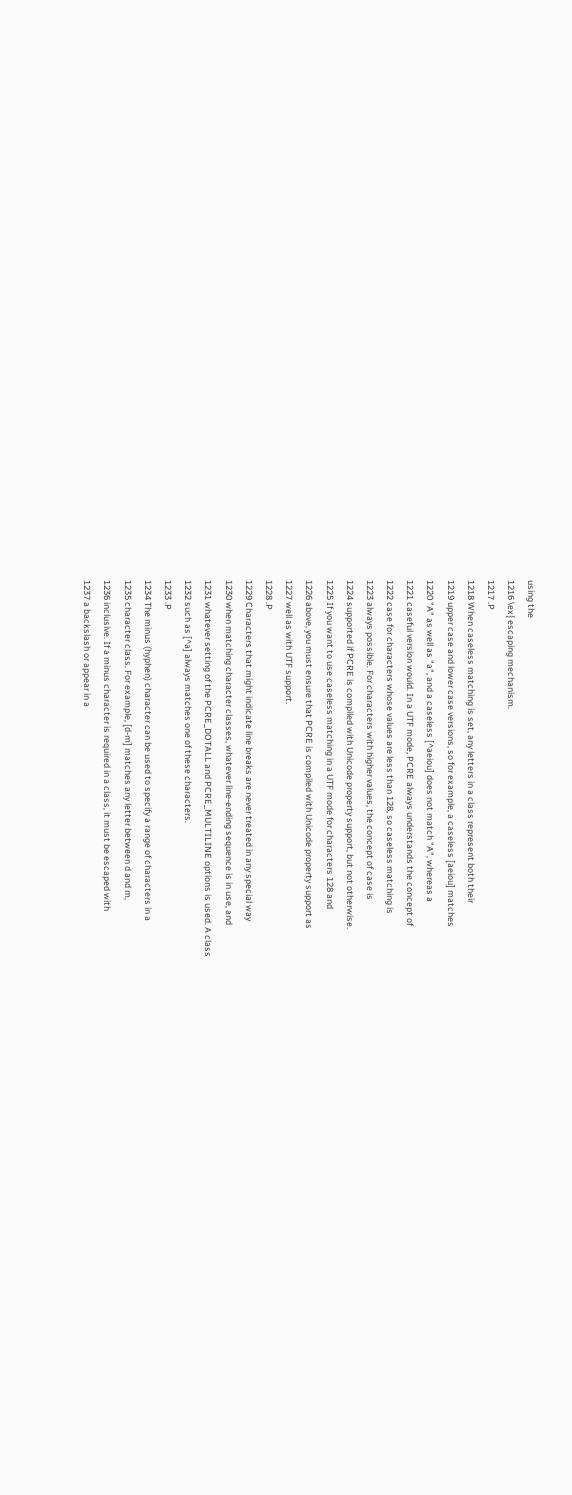using the
1216 \ex{ escaping mechanism.
1217 .P
1218 When caseless matching is set, any letters in a class represent both their
1219 upper case and lower case versions, so for example, a caseless [aeiou] matches
1220 "A" as well as "a", and a caseless [^aeiou] does not match "A", whereas a
1221 caseful version would. In a UTF mode, PCRE always understands the concept of
1222 case for characters whose values are less than 128, so caseless matching is
1223 always possible. For characters with higher values, the concept of case is
1224 supported if PCRE is compiled with Unicode property support, but not otherwise.
1225 If you want to use caseless matching in a UTF mode for characters 128 and
1226 above, you must ensure that PCRE is compiled with Unicode property support as
1227 well as with UTF support.
1228 .P
1229 Characters that might indicate line breaks are never treated in any special way
1230 when matching character classes, whatever line-ending sequence is in use, and
1231 whatever setting of the PCRE_DOTALL and PCRE_MULTILINE options is used. A class
1232 such as [^a] always matches one of these characters.
1233 .P
1234 The minus (hyphen) character can be used to specify a range of characters in a
1235 character class. For example, [d-m] matches any letter between d and m,
1236 inclusive. If a minus character is required in a class, it must be escaped with
1237 a backslash or appear in a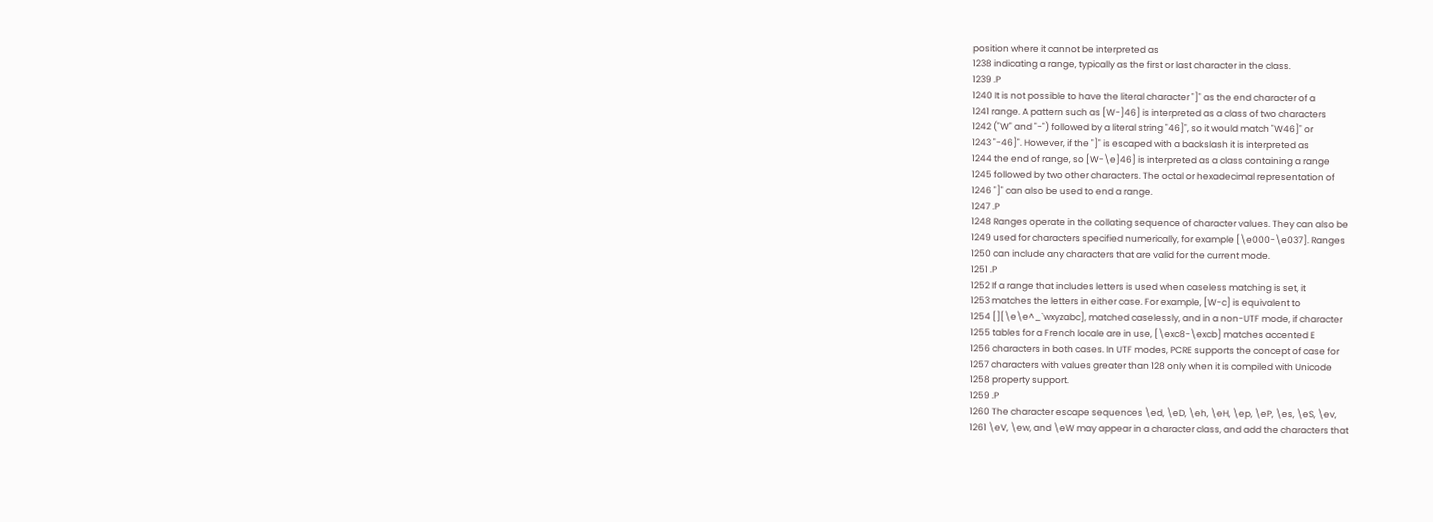position where it cannot be interpreted as
1238 indicating a range, typically as the first or last character in the class.
1239 .P
1240 It is not possible to have the literal character "]" as the end character of a
1241 range. A pattern such as [W-]46] is interpreted as a class of two characters
1242 ("W" and "-") followed by a literal string "46]", so it would match "W46]" or
1243 "-46]". However, if the "]" is escaped with a backslash it is interpreted as
1244 the end of range, so [W-\e]46] is interpreted as a class containing a range
1245 followed by two other characters. The octal or hexadecimal representation of
1246 "]" can also be used to end a range.
1247 .P
1248 Ranges operate in the collating sequence of character values. They can also be
1249 used for characters specified numerically, for example [\e000-\e037]. Ranges
1250 can include any characters that are valid for the current mode.
1251 .P
1252 If a range that includes letters is used when caseless matching is set, it
1253 matches the letters in either case. For example, [W-c] is equivalent to
1254 [][\e\e^_`wxyzabc], matched caselessly, and in a non-UTF mode, if character
1255 tables for a French locale are in use, [\exc8-\excb] matches accented E
1256 characters in both cases. In UTF modes, PCRE supports the concept of case for
1257 characters with values greater than 128 only when it is compiled with Unicode
1258 property support.
1259 .P
1260 The character escape sequences \ed, \eD, \eh, \eH, \ep, \eP, \es, \eS, \ev,
1261 \eV, \ew, and \eW may appear in a character class, and add the characters that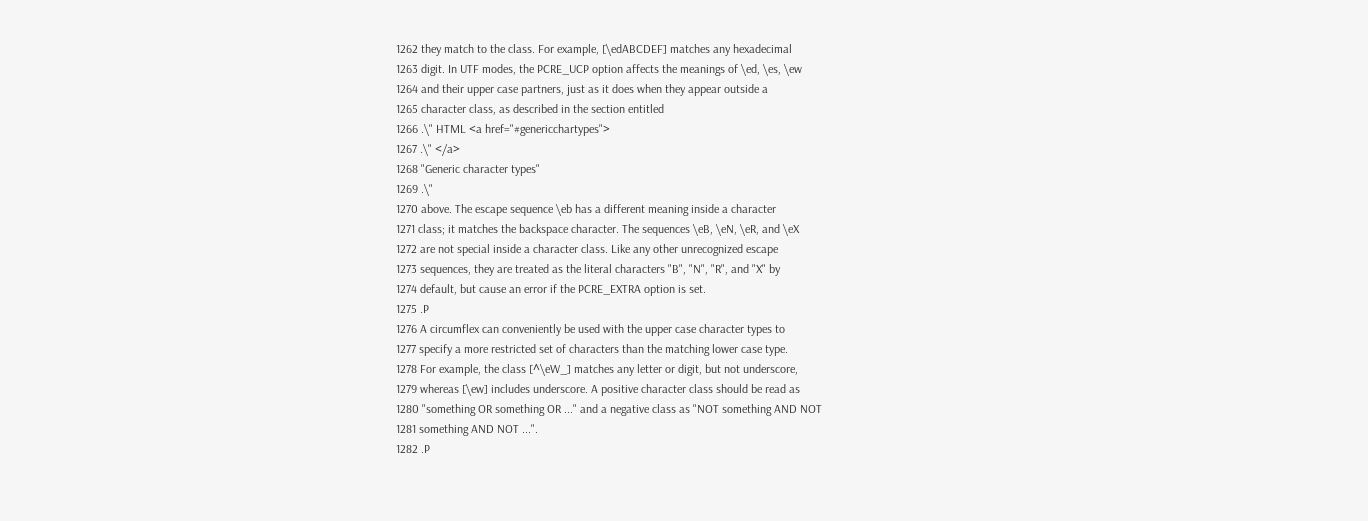1262 they match to the class. For example, [\edABCDEF] matches any hexadecimal
1263 digit. In UTF modes, the PCRE_UCP option affects the meanings of \ed, \es, \ew
1264 and their upper case partners, just as it does when they appear outside a
1265 character class, as described in the section entitled
1266 .\" HTML <a href="#genericchartypes">
1267 .\" </a>
1268 "Generic character types"
1269 .\"
1270 above. The escape sequence \eb has a different meaning inside a character
1271 class; it matches the backspace character. The sequences \eB, \eN, \eR, and \eX
1272 are not special inside a character class. Like any other unrecognized escape
1273 sequences, they are treated as the literal characters "B", "N", "R", and "X" by
1274 default, but cause an error if the PCRE_EXTRA option is set.
1275 .P
1276 A circumflex can conveniently be used with the upper case character types to
1277 specify a more restricted set of characters than the matching lower case type.
1278 For example, the class [^\eW_] matches any letter or digit, but not underscore,
1279 whereas [\ew] includes underscore. A positive character class should be read as
1280 "something OR something OR ..." and a negative class as "NOT something AND NOT
1281 something AND NOT ...".
1282 .P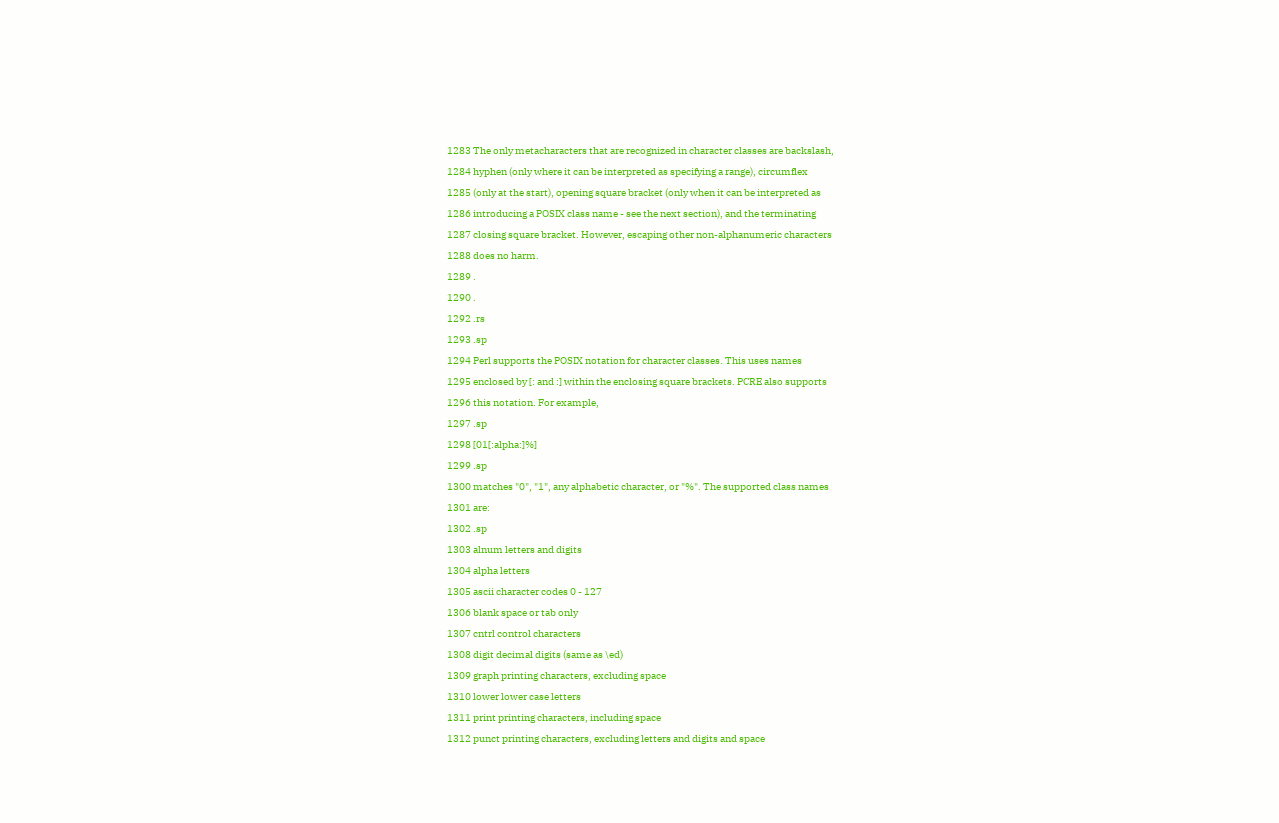1283 The only metacharacters that are recognized in character classes are backslash,
1284 hyphen (only where it can be interpreted as specifying a range), circumflex
1285 (only at the start), opening square bracket (only when it can be interpreted as
1286 introducing a POSIX class name - see the next section), and the terminating
1287 closing square bracket. However, escaping other non-alphanumeric characters
1288 does no harm.
1289 .
1290 .
1292 .rs
1293 .sp
1294 Perl supports the POSIX notation for character classes. This uses names
1295 enclosed by [: and :] within the enclosing square brackets. PCRE also supports
1296 this notation. For example,
1297 .sp
1298 [01[:alpha:]%]
1299 .sp
1300 matches "0", "1", any alphabetic character, or "%". The supported class names
1301 are:
1302 .sp
1303 alnum letters and digits
1304 alpha letters
1305 ascii character codes 0 - 127
1306 blank space or tab only
1307 cntrl control characters
1308 digit decimal digits (same as \ed)
1309 graph printing characters, excluding space
1310 lower lower case letters
1311 print printing characters, including space
1312 punct printing characters, excluding letters and digits and space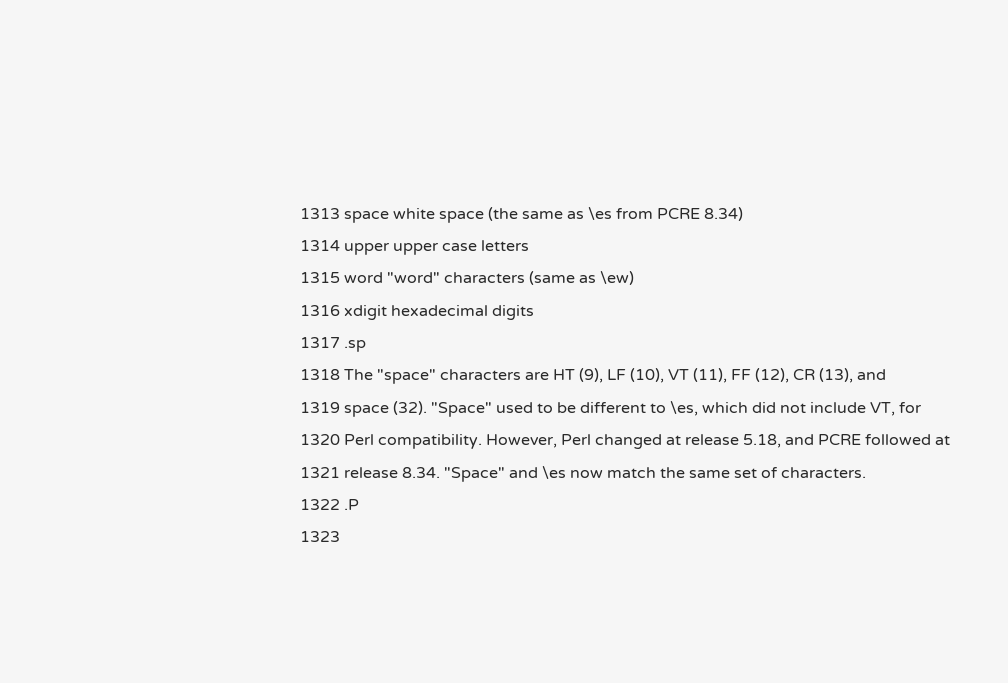1313 space white space (the same as \es from PCRE 8.34)
1314 upper upper case letters
1315 word "word" characters (same as \ew)
1316 xdigit hexadecimal digits
1317 .sp
1318 The "space" characters are HT (9), LF (10), VT (11), FF (12), CR (13), and
1319 space (32). "Space" used to be different to \es, which did not include VT, for
1320 Perl compatibility. However, Perl changed at release 5.18, and PCRE followed at
1321 release 8.34. "Space" and \es now match the same set of characters.
1322 .P
1323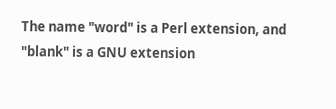The name "word" is a Perl extension, and "blank" is a GNU extension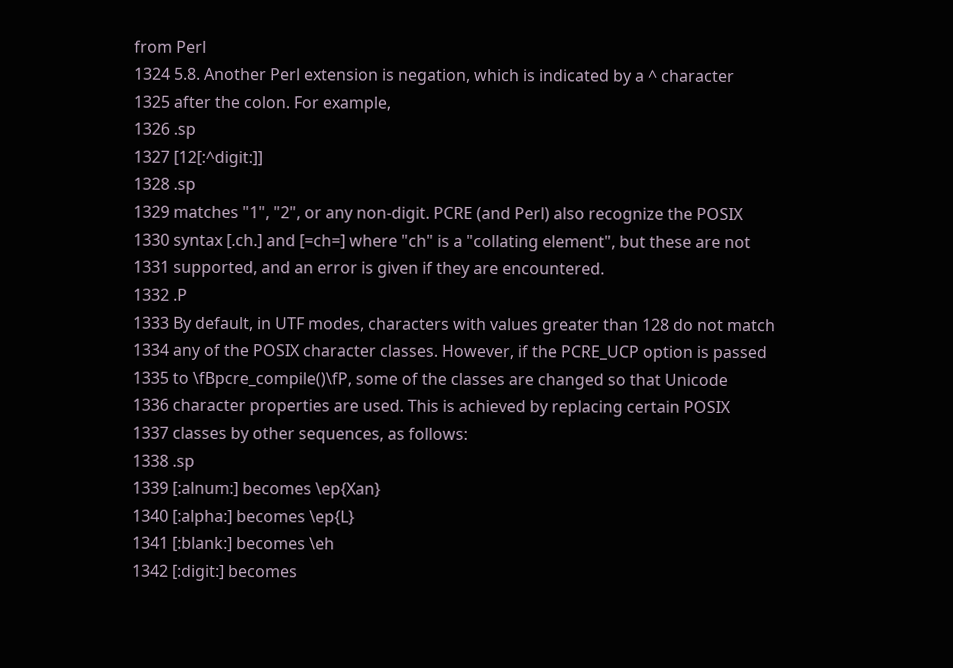from Perl
1324 5.8. Another Perl extension is negation, which is indicated by a ^ character
1325 after the colon. For example,
1326 .sp
1327 [12[:^digit:]]
1328 .sp
1329 matches "1", "2", or any non-digit. PCRE (and Perl) also recognize the POSIX
1330 syntax [.ch.] and [=ch=] where "ch" is a "collating element", but these are not
1331 supported, and an error is given if they are encountered.
1332 .P
1333 By default, in UTF modes, characters with values greater than 128 do not match
1334 any of the POSIX character classes. However, if the PCRE_UCP option is passed
1335 to \fBpcre_compile()\fP, some of the classes are changed so that Unicode
1336 character properties are used. This is achieved by replacing certain POSIX
1337 classes by other sequences, as follows:
1338 .sp
1339 [:alnum:] becomes \ep{Xan}
1340 [:alpha:] becomes \ep{L}
1341 [:blank:] becomes \eh
1342 [:digit:] becomes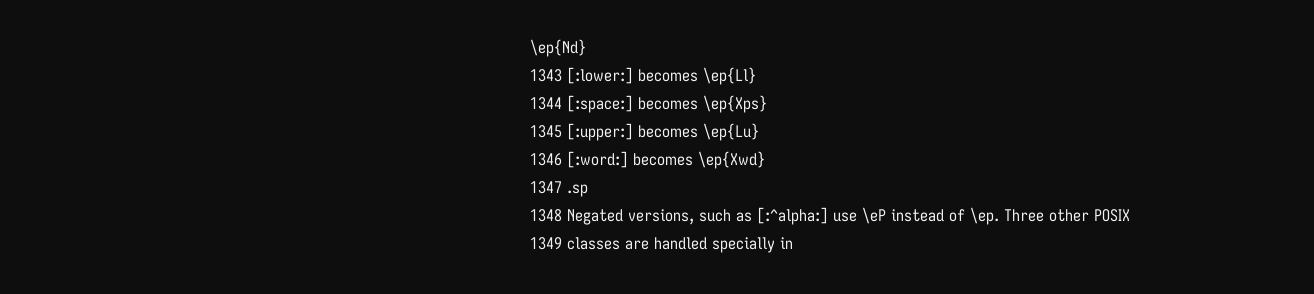\ep{Nd}
1343 [:lower:] becomes \ep{Ll}
1344 [:space:] becomes \ep{Xps}
1345 [:upper:] becomes \ep{Lu}
1346 [:word:] becomes \ep{Xwd}
1347 .sp
1348 Negated versions, such as [:^alpha:] use \eP instead of \ep. Three other POSIX
1349 classes are handled specially in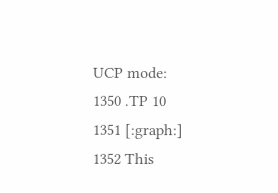UCP mode:
1350 .TP 10
1351 [:graph:]
1352 This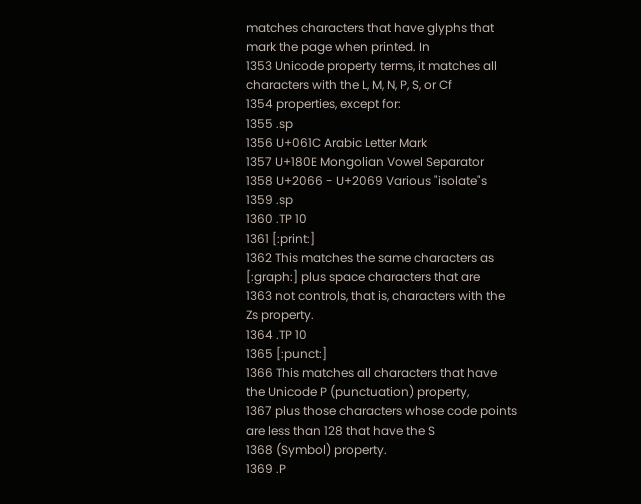matches characters that have glyphs that mark the page when printed. In
1353 Unicode property terms, it matches all characters with the L, M, N, P, S, or Cf
1354 properties, except for:
1355 .sp
1356 U+061C Arabic Letter Mark
1357 U+180E Mongolian Vowel Separator
1358 U+2066 - U+2069 Various "isolate"s
1359 .sp
1360 .TP 10
1361 [:print:]
1362 This matches the same characters as [:graph:] plus space characters that are
1363 not controls, that is, characters with the Zs property.
1364 .TP 10
1365 [:punct:]
1366 This matches all characters that have the Unicode P (punctuation) property,
1367 plus those characters whose code points are less than 128 that have the S
1368 (Symbol) property.
1369 .P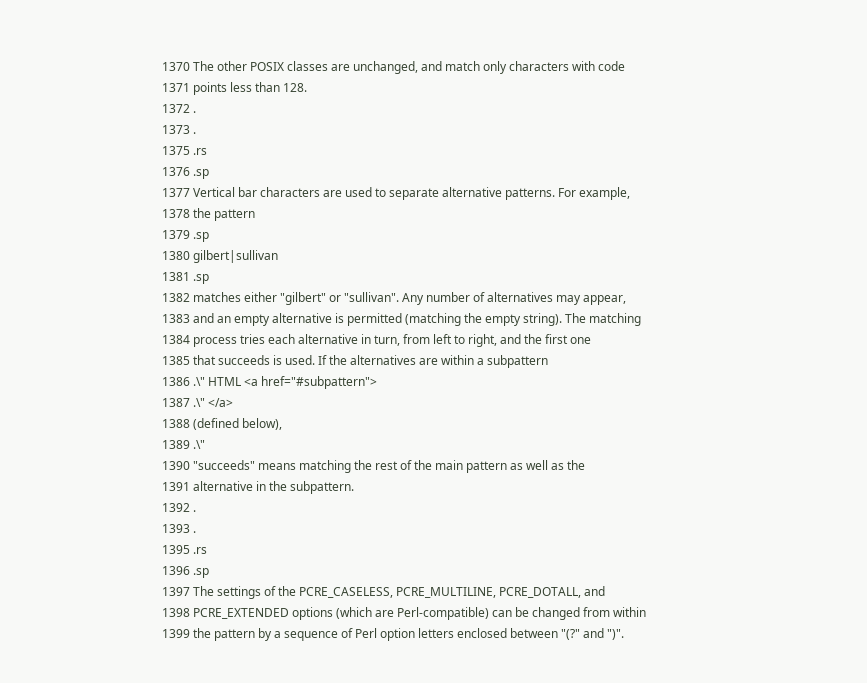1370 The other POSIX classes are unchanged, and match only characters with code
1371 points less than 128.
1372 .
1373 .
1375 .rs
1376 .sp
1377 Vertical bar characters are used to separate alternative patterns. For example,
1378 the pattern
1379 .sp
1380 gilbert|sullivan
1381 .sp
1382 matches either "gilbert" or "sullivan". Any number of alternatives may appear,
1383 and an empty alternative is permitted (matching the empty string). The matching
1384 process tries each alternative in turn, from left to right, and the first one
1385 that succeeds is used. If the alternatives are within a subpattern
1386 .\" HTML <a href="#subpattern">
1387 .\" </a>
1388 (defined below),
1389 .\"
1390 "succeeds" means matching the rest of the main pattern as well as the
1391 alternative in the subpattern.
1392 .
1393 .
1395 .rs
1396 .sp
1397 The settings of the PCRE_CASELESS, PCRE_MULTILINE, PCRE_DOTALL, and
1398 PCRE_EXTENDED options (which are Perl-compatible) can be changed from within
1399 the pattern by a sequence of Perl option letters enclosed between "(?" and ")".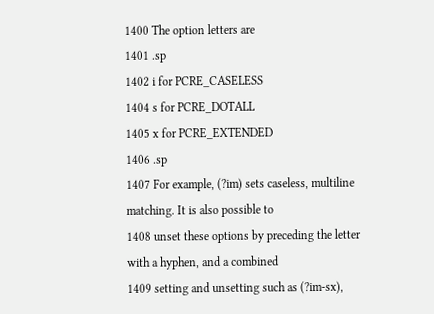1400 The option letters are
1401 .sp
1402 i for PCRE_CASELESS
1404 s for PCRE_DOTALL
1405 x for PCRE_EXTENDED
1406 .sp
1407 For example, (?im) sets caseless, multiline matching. It is also possible to
1408 unset these options by preceding the letter with a hyphen, and a combined
1409 setting and unsetting such as (?im-sx),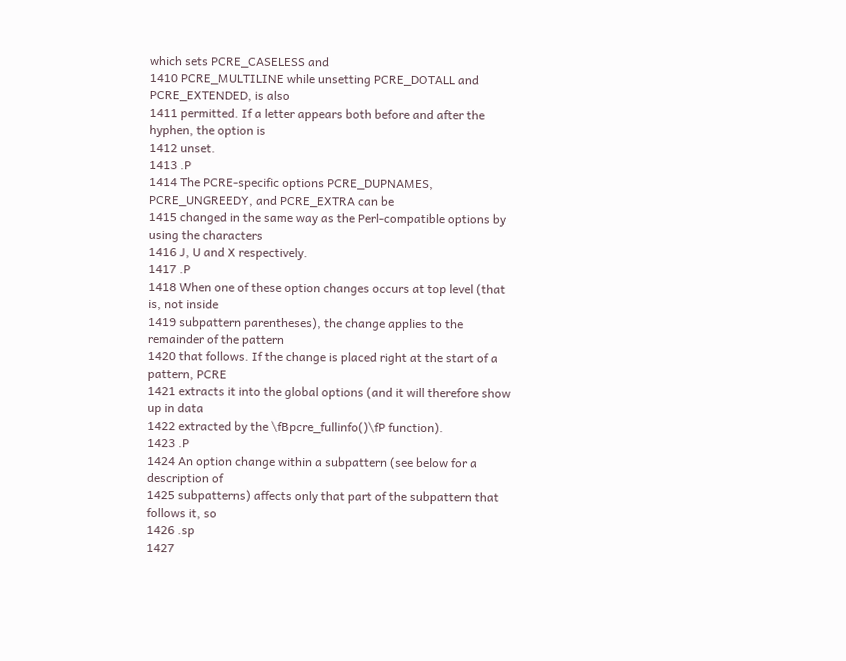which sets PCRE_CASELESS and
1410 PCRE_MULTILINE while unsetting PCRE_DOTALL and PCRE_EXTENDED, is also
1411 permitted. If a letter appears both before and after the hyphen, the option is
1412 unset.
1413 .P
1414 The PCRE-specific options PCRE_DUPNAMES, PCRE_UNGREEDY, and PCRE_EXTRA can be
1415 changed in the same way as the Perl-compatible options by using the characters
1416 J, U and X respectively.
1417 .P
1418 When one of these option changes occurs at top level (that is, not inside
1419 subpattern parentheses), the change applies to the remainder of the pattern
1420 that follows. If the change is placed right at the start of a pattern, PCRE
1421 extracts it into the global options (and it will therefore show up in data
1422 extracted by the \fBpcre_fullinfo()\fP function).
1423 .P
1424 An option change within a subpattern (see below for a description of
1425 subpatterns) affects only that part of the subpattern that follows it, so
1426 .sp
1427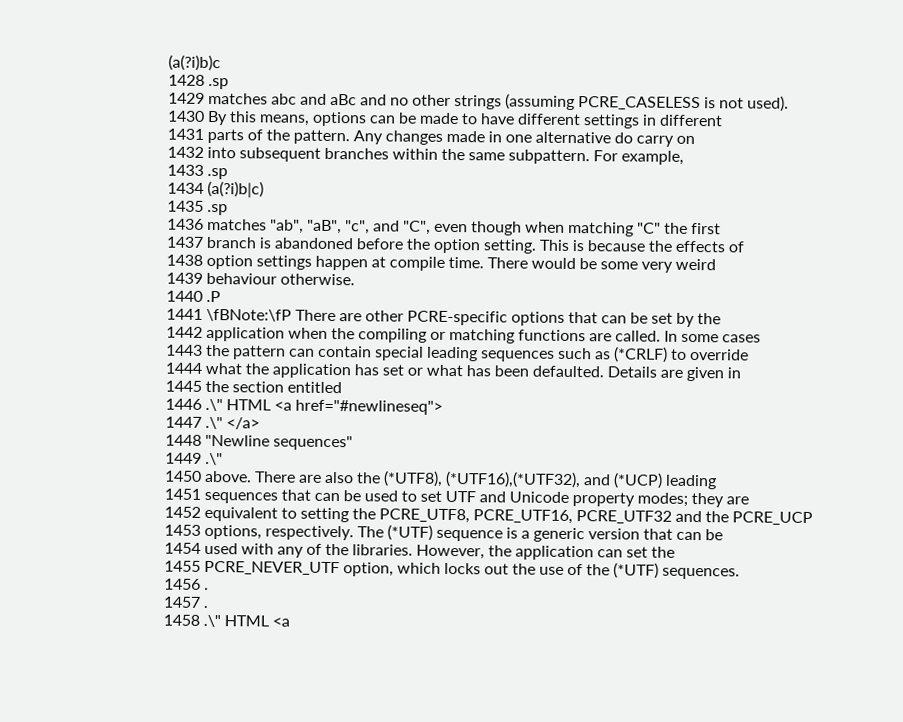(a(?i)b)c
1428 .sp
1429 matches abc and aBc and no other strings (assuming PCRE_CASELESS is not used).
1430 By this means, options can be made to have different settings in different
1431 parts of the pattern. Any changes made in one alternative do carry on
1432 into subsequent branches within the same subpattern. For example,
1433 .sp
1434 (a(?i)b|c)
1435 .sp
1436 matches "ab", "aB", "c", and "C", even though when matching "C" the first
1437 branch is abandoned before the option setting. This is because the effects of
1438 option settings happen at compile time. There would be some very weird
1439 behaviour otherwise.
1440 .P
1441 \fBNote:\fP There are other PCRE-specific options that can be set by the
1442 application when the compiling or matching functions are called. In some cases
1443 the pattern can contain special leading sequences such as (*CRLF) to override
1444 what the application has set or what has been defaulted. Details are given in
1445 the section entitled
1446 .\" HTML <a href="#newlineseq">
1447 .\" </a>
1448 "Newline sequences"
1449 .\"
1450 above. There are also the (*UTF8), (*UTF16),(*UTF32), and (*UCP) leading
1451 sequences that can be used to set UTF and Unicode property modes; they are
1452 equivalent to setting the PCRE_UTF8, PCRE_UTF16, PCRE_UTF32 and the PCRE_UCP
1453 options, respectively. The (*UTF) sequence is a generic version that can be
1454 used with any of the libraries. However, the application can set the
1455 PCRE_NEVER_UTF option, which locks out the use of the (*UTF) sequences.
1456 .
1457 .
1458 .\" HTML <a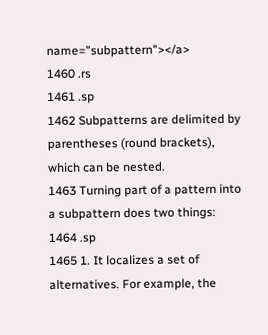name="subpattern"></a>
1460 .rs
1461 .sp
1462 Subpatterns are delimited by parentheses (round brackets), which can be nested.
1463 Turning part of a pattern into a subpattern does two things:
1464 .sp
1465 1. It localizes a set of alternatives. For example, the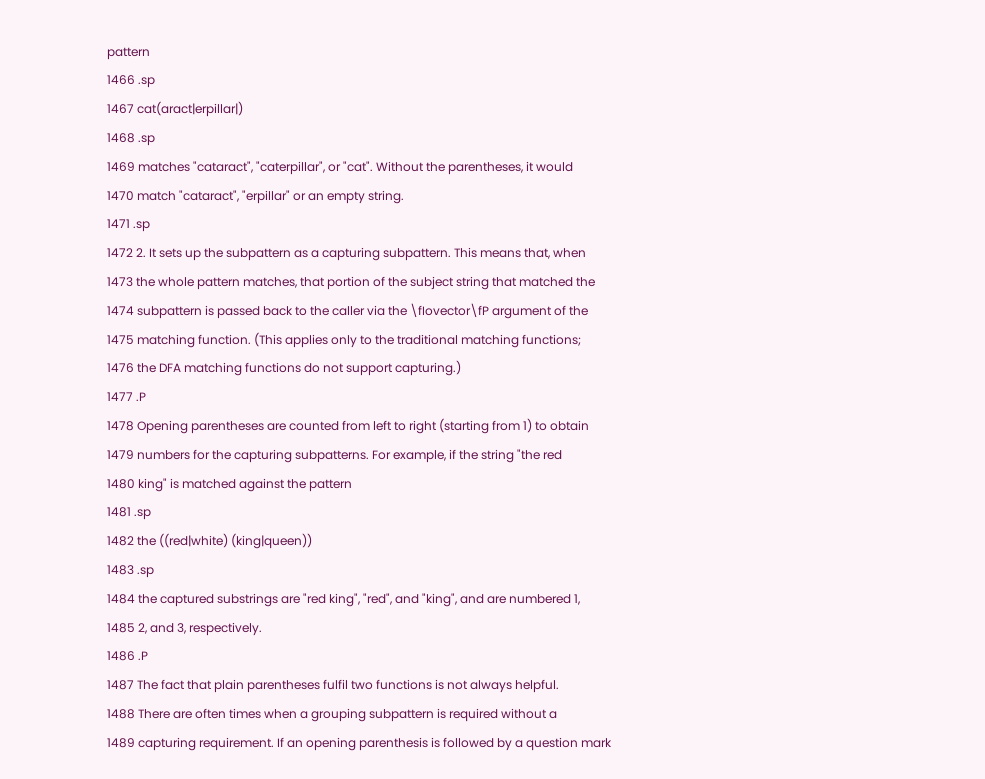pattern
1466 .sp
1467 cat(aract|erpillar|)
1468 .sp
1469 matches "cataract", "caterpillar", or "cat". Without the parentheses, it would
1470 match "cataract", "erpillar" or an empty string.
1471 .sp
1472 2. It sets up the subpattern as a capturing subpattern. This means that, when
1473 the whole pattern matches, that portion of the subject string that matched the
1474 subpattern is passed back to the caller via the \fIovector\fP argument of the
1475 matching function. (This applies only to the traditional matching functions;
1476 the DFA matching functions do not support capturing.)
1477 .P
1478 Opening parentheses are counted from left to right (starting from 1) to obtain
1479 numbers for the capturing subpatterns. For example, if the string "the red
1480 king" is matched against the pattern
1481 .sp
1482 the ((red|white) (king|queen))
1483 .sp
1484 the captured substrings are "red king", "red", and "king", and are numbered 1,
1485 2, and 3, respectively.
1486 .P
1487 The fact that plain parentheses fulfil two functions is not always helpful.
1488 There are often times when a grouping subpattern is required without a
1489 capturing requirement. If an opening parenthesis is followed by a question mark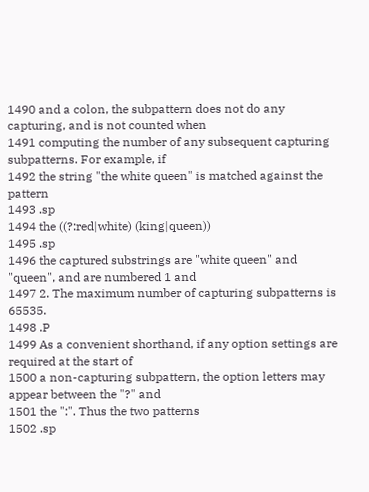1490 and a colon, the subpattern does not do any capturing, and is not counted when
1491 computing the number of any subsequent capturing subpatterns. For example, if
1492 the string "the white queen" is matched against the pattern
1493 .sp
1494 the ((?:red|white) (king|queen))
1495 .sp
1496 the captured substrings are "white queen" and "queen", and are numbered 1 and
1497 2. The maximum number of capturing subpatterns is 65535.
1498 .P
1499 As a convenient shorthand, if any option settings are required at the start of
1500 a non-capturing subpattern, the option letters may appear between the "?" and
1501 the ":". Thus the two patterns
1502 .sp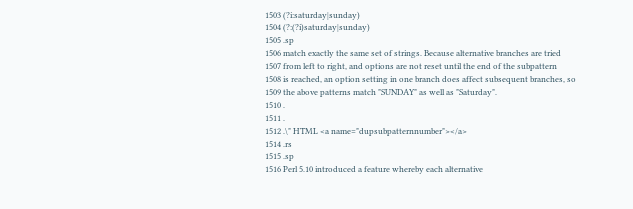1503 (?i:saturday|sunday)
1504 (?:(?i)saturday|sunday)
1505 .sp
1506 match exactly the same set of strings. Because alternative branches are tried
1507 from left to right, and options are not reset until the end of the subpattern
1508 is reached, an option setting in one branch does affect subsequent branches, so
1509 the above patterns match "SUNDAY" as well as "Saturday".
1510 .
1511 .
1512 .\" HTML <a name="dupsubpatternnumber"></a>
1514 .rs
1515 .sp
1516 Perl 5.10 introduced a feature whereby each alternative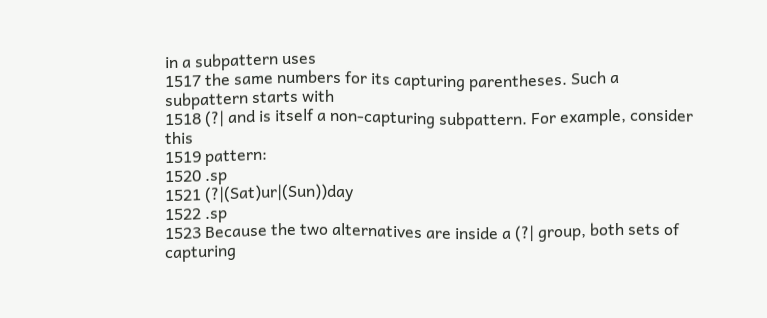in a subpattern uses
1517 the same numbers for its capturing parentheses. Such a subpattern starts with
1518 (?| and is itself a non-capturing subpattern. For example, consider this
1519 pattern:
1520 .sp
1521 (?|(Sat)ur|(Sun))day
1522 .sp
1523 Because the two alternatives are inside a (?| group, both sets of capturing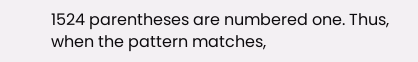1524 parentheses are numbered one. Thus, when the pattern matches,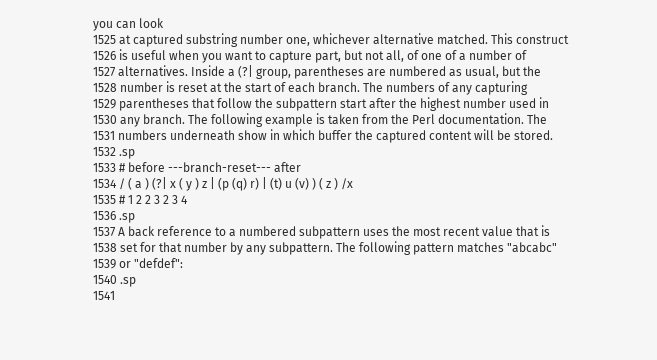you can look
1525 at captured substring number one, whichever alternative matched. This construct
1526 is useful when you want to capture part, but not all, of one of a number of
1527 alternatives. Inside a (?| group, parentheses are numbered as usual, but the
1528 number is reset at the start of each branch. The numbers of any capturing
1529 parentheses that follow the subpattern start after the highest number used in
1530 any branch. The following example is taken from the Perl documentation. The
1531 numbers underneath show in which buffer the captured content will be stored.
1532 .sp
1533 # before ---branch-reset--- after
1534 / ( a ) (?| x ( y ) z | (p (q) r) | (t) u (v) ) ( z ) /x
1535 # 1 2 2 3 2 3 4
1536 .sp
1537 A back reference to a numbered subpattern uses the most recent value that is
1538 set for that number by any subpattern. The following pattern matches "abcabc"
1539 or "defdef":
1540 .sp
1541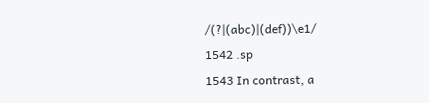/(?|(abc)|(def))\e1/
1542 .sp
1543 In contrast, a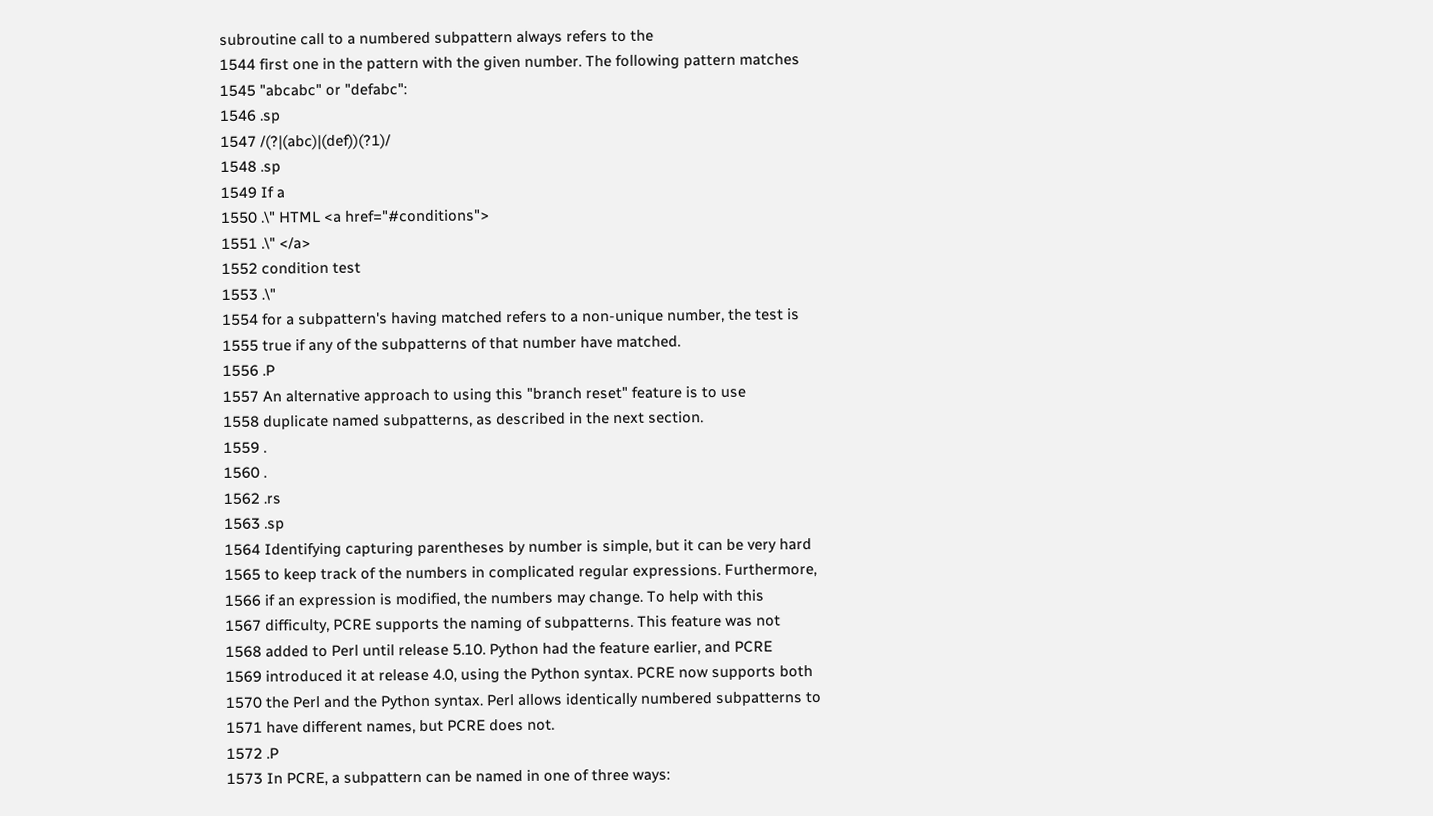subroutine call to a numbered subpattern always refers to the
1544 first one in the pattern with the given number. The following pattern matches
1545 "abcabc" or "defabc":
1546 .sp
1547 /(?|(abc)|(def))(?1)/
1548 .sp
1549 If a
1550 .\" HTML <a href="#conditions">
1551 .\" </a>
1552 condition test
1553 .\"
1554 for a subpattern's having matched refers to a non-unique number, the test is
1555 true if any of the subpatterns of that number have matched.
1556 .P
1557 An alternative approach to using this "branch reset" feature is to use
1558 duplicate named subpatterns, as described in the next section.
1559 .
1560 .
1562 .rs
1563 .sp
1564 Identifying capturing parentheses by number is simple, but it can be very hard
1565 to keep track of the numbers in complicated regular expressions. Furthermore,
1566 if an expression is modified, the numbers may change. To help with this
1567 difficulty, PCRE supports the naming of subpatterns. This feature was not
1568 added to Perl until release 5.10. Python had the feature earlier, and PCRE
1569 introduced it at release 4.0, using the Python syntax. PCRE now supports both
1570 the Perl and the Python syntax. Perl allows identically numbered subpatterns to
1571 have different names, but PCRE does not.
1572 .P
1573 In PCRE, a subpattern can be named in one of three ways: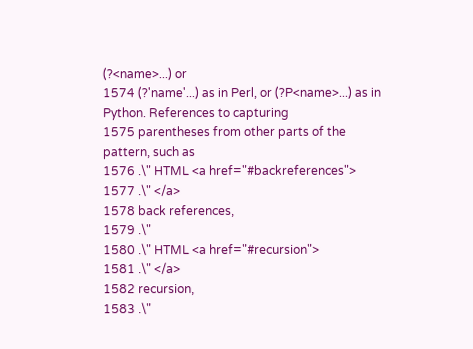(?<name>...) or
1574 (?'name'...) as in Perl, or (?P<name>...) as in Python. References to capturing
1575 parentheses from other parts of the pattern, such as
1576 .\" HTML <a href="#backreferences">
1577 .\" </a>
1578 back references,
1579 .\"
1580 .\" HTML <a href="#recursion">
1581 .\" </a>
1582 recursion,
1583 .\"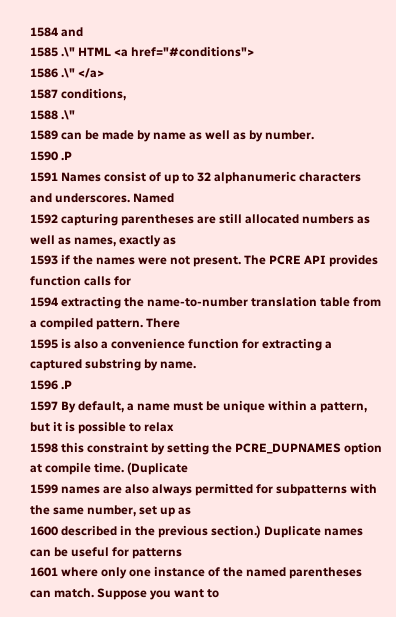1584 and
1585 .\" HTML <a href="#conditions">
1586 .\" </a>
1587 conditions,
1588 .\"
1589 can be made by name as well as by number.
1590 .P
1591 Names consist of up to 32 alphanumeric characters and underscores. Named
1592 capturing parentheses are still allocated numbers as well as names, exactly as
1593 if the names were not present. The PCRE API provides function calls for
1594 extracting the name-to-number translation table from a compiled pattern. There
1595 is also a convenience function for extracting a captured substring by name.
1596 .P
1597 By default, a name must be unique within a pattern, but it is possible to relax
1598 this constraint by setting the PCRE_DUPNAMES option at compile time. (Duplicate
1599 names are also always permitted for subpatterns with the same number, set up as
1600 described in the previous section.) Duplicate names can be useful for patterns
1601 where only one instance of the named parentheses can match. Suppose you want to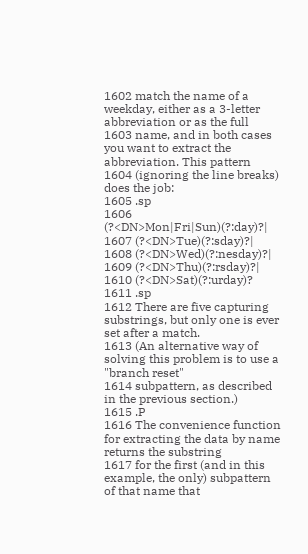1602 match the name of a weekday, either as a 3-letter abbreviation or as the full
1603 name, and in both cases you want to extract the abbreviation. This pattern
1604 (ignoring the line breaks) does the job:
1605 .sp
1606 (?<DN>Mon|Fri|Sun)(?:day)?|
1607 (?<DN>Tue)(?:sday)?|
1608 (?<DN>Wed)(?:nesday)?|
1609 (?<DN>Thu)(?:rsday)?|
1610 (?<DN>Sat)(?:urday)?
1611 .sp
1612 There are five capturing substrings, but only one is ever set after a match.
1613 (An alternative way of solving this problem is to use a "branch reset"
1614 subpattern, as described in the previous section.)
1615 .P
1616 The convenience function for extracting the data by name returns the substring
1617 for the first (and in this example, the only) subpattern of that name that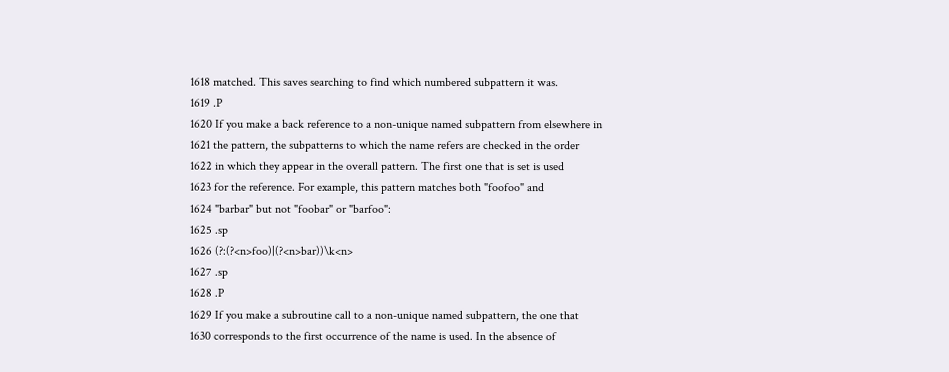1618 matched. This saves searching to find which numbered subpattern it was.
1619 .P
1620 If you make a back reference to a non-unique named subpattern from elsewhere in
1621 the pattern, the subpatterns to which the name refers are checked in the order
1622 in which they appear in the overall pattern. The first one that is set is used
1623 for the reference. For example, this pattern matches both "foofoo" and
1624 "barbar" but not "foobar" or "barfoo":
1625 .sp
1626 (?:(?<n>foo)|(?<n>bar))\k<n>
1627 .sp
1628 .P
1629 If you make a subroutine call to a non-unique named subpattern, the one that
1630 corresponds to the first occurrence of the name is used. In the absence of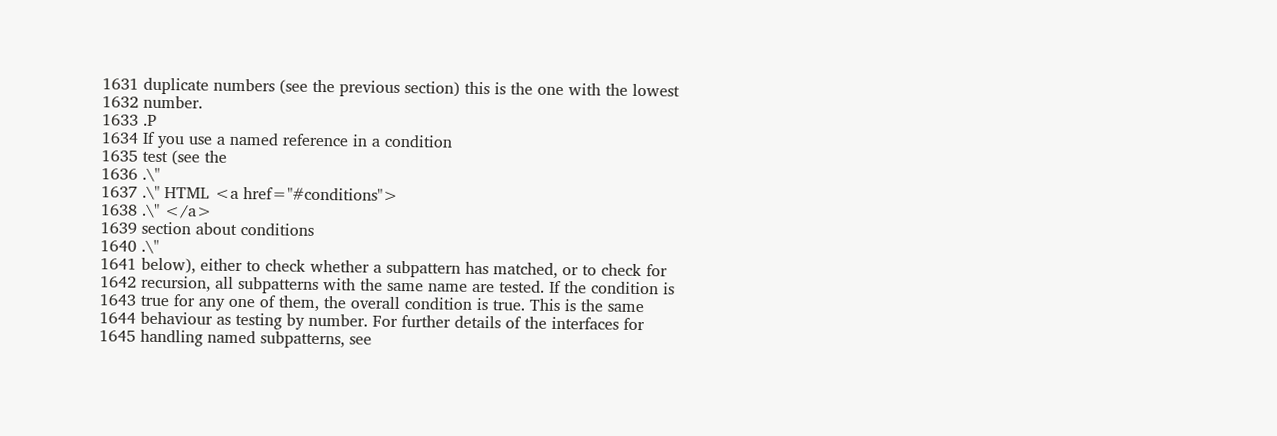1631 duplicate numbers (see the previous section) this is the one with the lowest
1632 number.
1633 .P
1634 If you use a named reference in a condition
1635 test (see the
1636 .\"
1637 .\" HTML <a href="#conditions">
1638 .\" </a>
1639 section about conditions
1640 .\"
1641 below), either to check whether a subpattern has matched, or to check for
1642 recursion, all subpatterns with the same name are tested. If the condition is
1643 true for any one of them, the overall condition is true. This is the same
1644 behaviour as testing by number. For further details of the interfaces for
1645 handling named subpatterns, see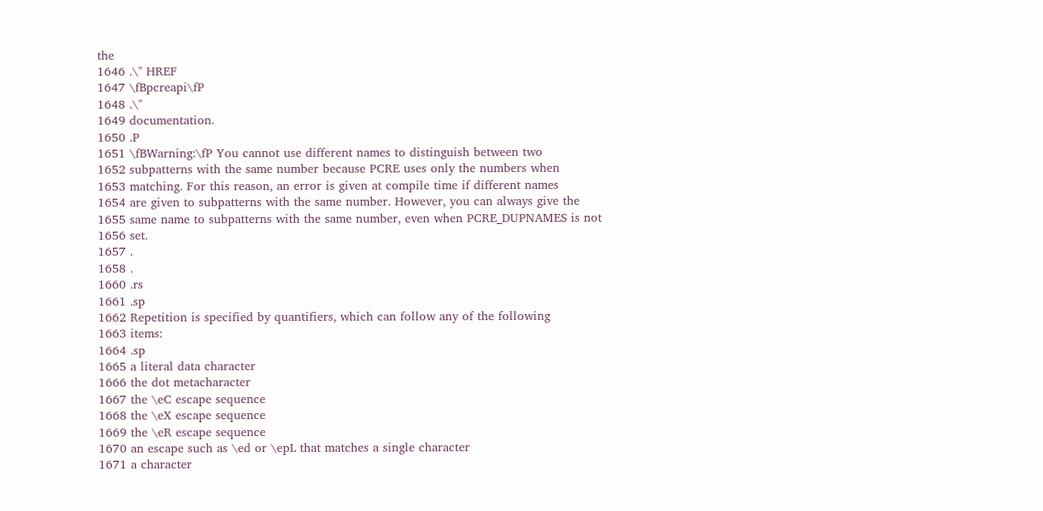the
1646 .\" HREF
1647 \fBpcreapi\fP
1648 .\"
1649 documentation.
1650 .P
1651 \fBWarning:\fP You cannot use different names to distinguish between two
1652 subpatterns with the same number because PCRE uses only the numbers when
1653 matching. For this reason, an error is given at compile time if different names
1654 are given to subpatterns with the same number. However, you can always give the
1655 same name to subpatterns with the same number, even when PCRE_DUPNAMES is not
1656 set.
1657 .
1658 .
1660 .rs
1661 .sp
1662 Repetition is specified by quantifiers, which can follow any of the following
1663 items:
1664 .sp
1665 a literal data character
1666 the dot metacharacter
1667 the \eC escape sequence
1668 the \eX escape sequence
1669 the \eR escape sequence
1670 an escape such as \ed or \epL that matches a single character
1671 a character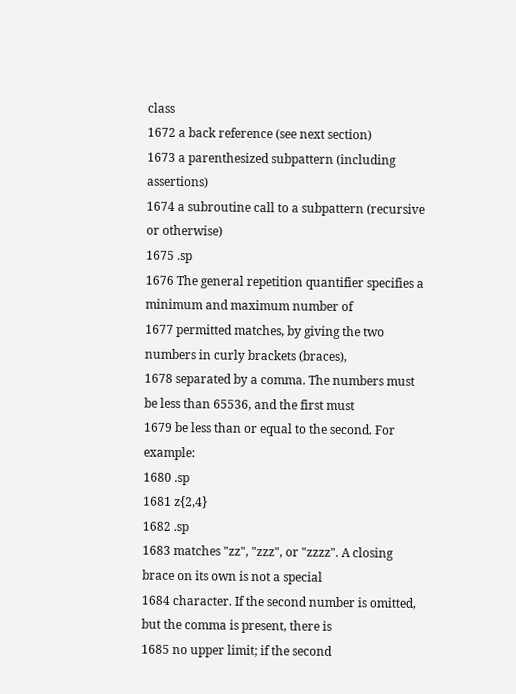class
1672 a back reference (see next section)
1673 a parenthesized subpattern (including assertions)
1674 a subroutine call to a subpattern (recursive or otherwise)
1675 .sp
1676 The general repetition quantifier specifies a minimum and maximum number of
1677 permitted matches, by giving the two numbers in curly brackets (braces),
1678 separated by a comma. The numbers must be less than 65536, and the first must
1679 be less than or equal to the second. For example:
1680 .sp
1681 z{2,4}
1682 .sp
1683 matches "zz", "zzz", or "zzzz". A closing brace on its own is not a special
1684 character. If the second number is omitted, but the comma is present, there is
1685 no upper limit; if the second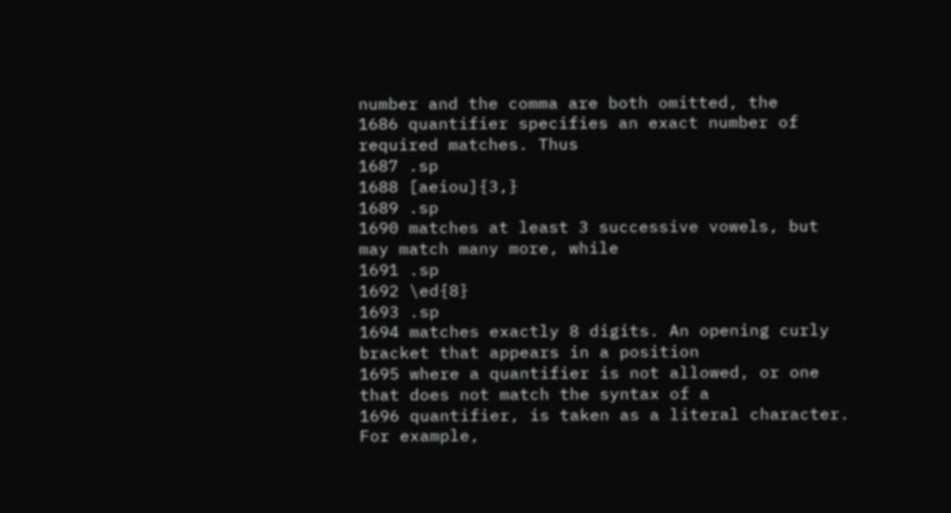number and the comma are both omitted, the
1686 quantifier specifies an exact number of required matches. Thus
1687 .sp
1688 [aeiou]{3,}
1689 .sp
1690 matches at least 3 successive vowels, but may match many more, while
1691 .sp
1692 \ed{8}
1693 .sp
1694 matches exactly 8 digits. An opening curly bracket that appears in a position
1695 where a quantifier is not allowed, or one that does not match the syntax of a
1696 quantifier, is taken as a literal character. For example,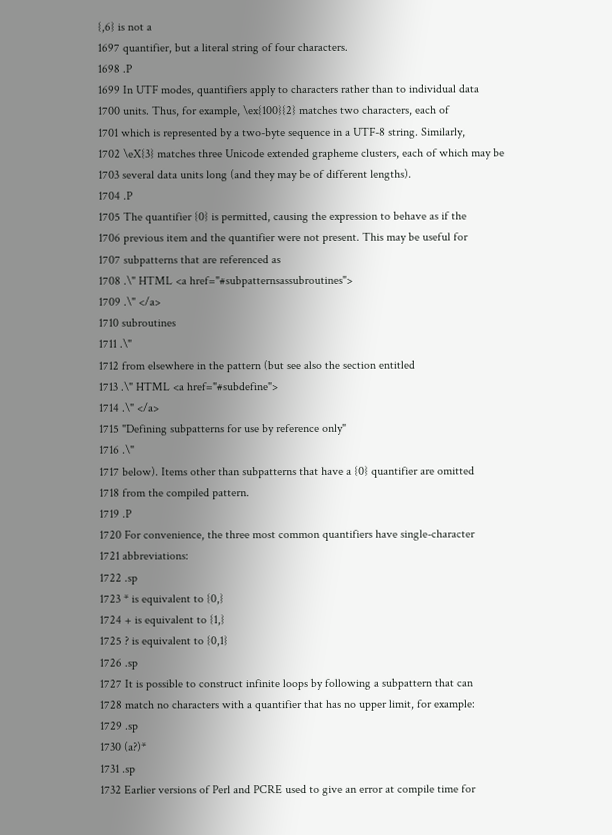{,6} is not a
1697 quantifier, but a literal string of four characters.
1698 .P
1699 In UTF modes, quantifiers apply to characters rather than to individual data
1700 units. Thus, for example, \ex{100}{2} matches two characters, each of
1701 which is represented by a two-byte sequence in a UTF-8 string. Similarly,
1702 \eX{3} matches three Unicode extended grapheme clusters, each of which may be
1703 several data units long (and they may be of different lengths).
1704 .P
1705 The quantifier {0} is permitted, causing the expression to behave as if the
1706 previous item and the quantifier were not present. This may be useful for
1707 subpatterns that are referenced as
1708 .\" HTML <a href="#subpatternsassubroutines">
1709 .\" </a>
1710 subroutines
1711 .\"
1712 from elsewhere in the pattern (but see also the section entitled
1713 .\" HTML <a href="#subdefine">
1714 .\" </a>
1715 "Defining subpatterns for use by reference only"
1716 .\"
1717 below). Items other than subpatterns that have a {0} quantifier are omitted
1718 from the compiled pattern.
1719 .P
1720 For convenience, the three most common quantifiers have single-character
1721 abbreviations:
1722 .sp
1723 * is equivalent to {0,}
1724 + is equivalent to {1,}
1725 ? is equivalent to {0,1}
1726 .sp
1727 It is possible to construct infinite loops by following a subpattern that can
1728 match no characters with a quantifier that has no upper limit, for example:
1729 .sp
1730 (a?)*
1731 .sp
1732 Earlier versions of Perl and PCRE used to give an error at compile time for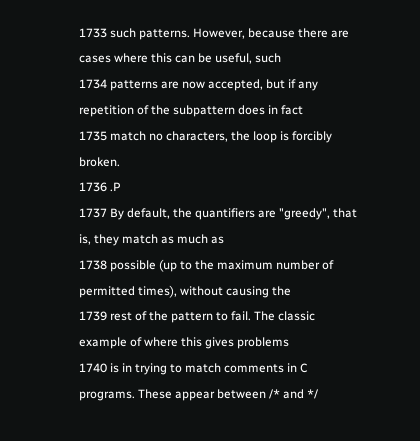1733 such patterns. However, because there are cases where this can be useful, such
1734 patterns are now accepted, but if any repetition of the subpattern does in fact
1735 match no characters, the loop is forcibly broken.
1736 .P
1737 By default, the quantifiers are "greedy", that is, they match as much as
1738 possible (up to the maximum number of permitted times), without causing the
1739 rest of the pattern to fail. The classic example of where this gives problems
1740 is in trying to match comments in C programs. These appear between /* and */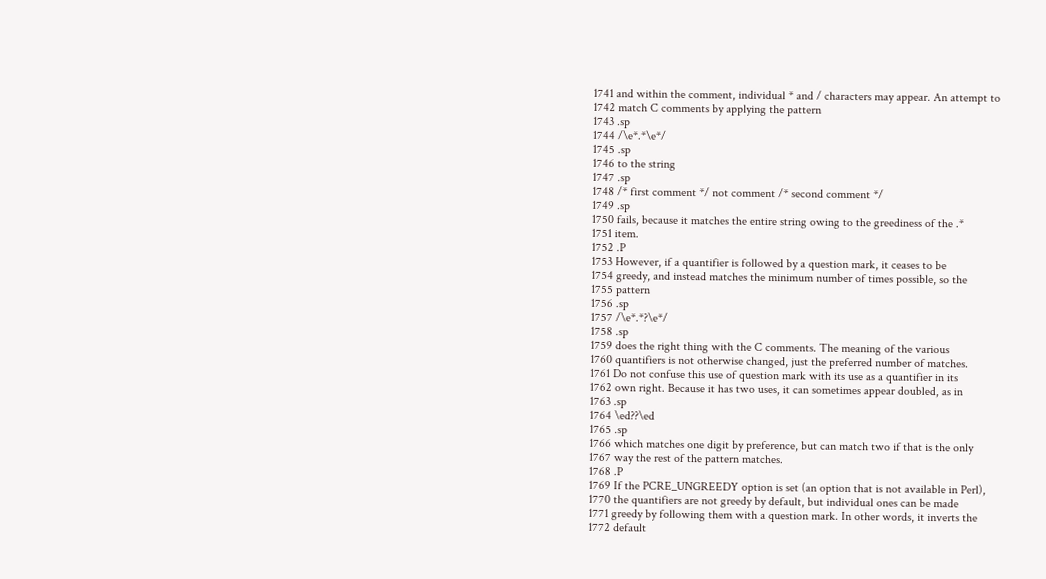1741 and within the comment, individual * and / characters may appear. An attempt to
1742 match C comments by applying the pattern
1743 .sp
1744 /\e*.*\e*/
1745 .sp
1746 to the string
1747 .sp
1748 /* first comment */ not comment /* second comment */
1749 .sp
1750 fails, because it matches the entire string owing to the greediness of the .*
1751 item.
1752 .P
1753 However, if a quantifier is followed by a question mark, it ceases to be
1754 greedy, and instead matches the minimum number of times possible, so the
1755 pattern
1756 .sp
1757 /\e*.*?\e*/
1758 .sp
1759 does the right thing with the C comments. The meaning of the various
1760 quantifiers is not otherwise changed, just the preferred number of matches.
1761 Do not confuse this use of question mark with its use as a quantifier in its
1762 own right. Because it has two uses, it can sometimes appear doubled, as in
1763 .sp
1764 \ed??\ed
1765 .sp
1766 which matches one digit by preference, but can match two if that is the only
1767 way the rest of the pattern matches.
1768 .P
1769 If the PCRE_UNGREEDY option is set (an option that is not available in Perl),
1770 the quantifiers are not greedy by default, but individual ones can be made
1771 greedy by following them with a question mark. In other words, it inverts the
1772 default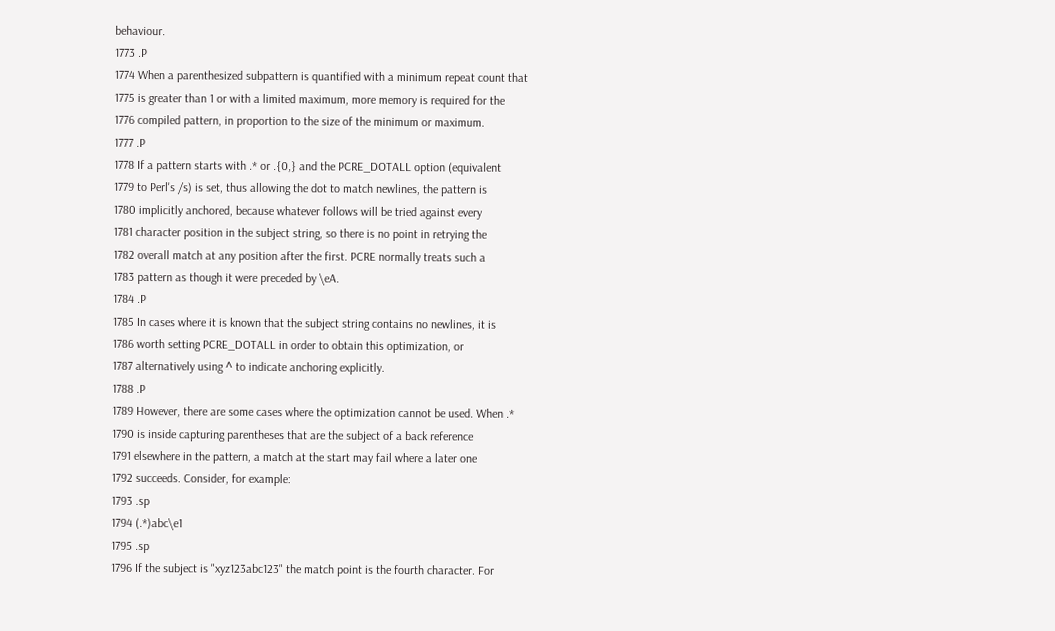behaviour.
1773 .P
1774 When a parenthesized subpattern is quantified with a minimum repeat count that
1775 is greater than 1 or with a limited maximum, more memory is required for the
1776 compiled pattern, in proportion to the size of the minimum or maximum.
1777 .P
1778 If a pattern starts with .* or .{0,} and the PCRE_DOTALL option (equivalent
1779 to Perl's /s) is set, thus allowing the dot to match newlines, the pattern is
1780 implicitly anchored, because whatever follows will be tried against every
1781 character position in the subject string, so there is no point in retrying the
1782 overall match at any position after the first. PCRE normally treats such a
1783 pattern as though it were preceded by \eA.
1784 .P
1785 In cases where it is known that the subject string contains no newlines, it is
1786 worth setting PCRE_DOTALL in order to obtain this optimization, or
1787 alternatively using ^ to indicate anchoring explicitly.
1788 .P
1789 However, there are some cases where the optimization cannot be used. When .*
1790 is inside capturing parentheses that are the subject of a back reference
1791 elsewhere in the pattern, a match at the start may fail where a later one
1792 succeeds. Consider, for example:
1793 .sp
1794 (.*)abc\e1
1795 .sp
1796 If the subject is "xyz123abc123" the match point is the fourth character. For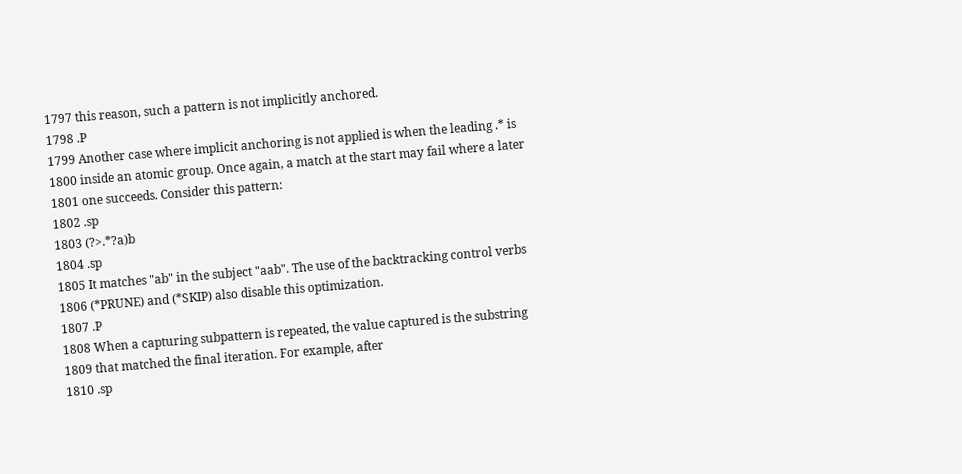1797 this reason, such a pattern is not implicitly anchored.
1798 .P
1799 Another case where implicit anchoring is not applied is when the leading .* is
1800 inside an atomic group. Once again, a match at the start may fail where a later
1801 one succeeds. Consider this pattern:
1802 .sp
1803 (?>.*?a)b
1804 .sp
1805 It matches "ab" in the subject "aab". The use of the backtracking control verbs
1806 (*PRUNE) and (*SKIP) also disable this optimization.
1807 .P
1808 When a capturing subpattern is repeated, the value captured is the substring
1809 that matched the final iteration. For example, after
1810 .sp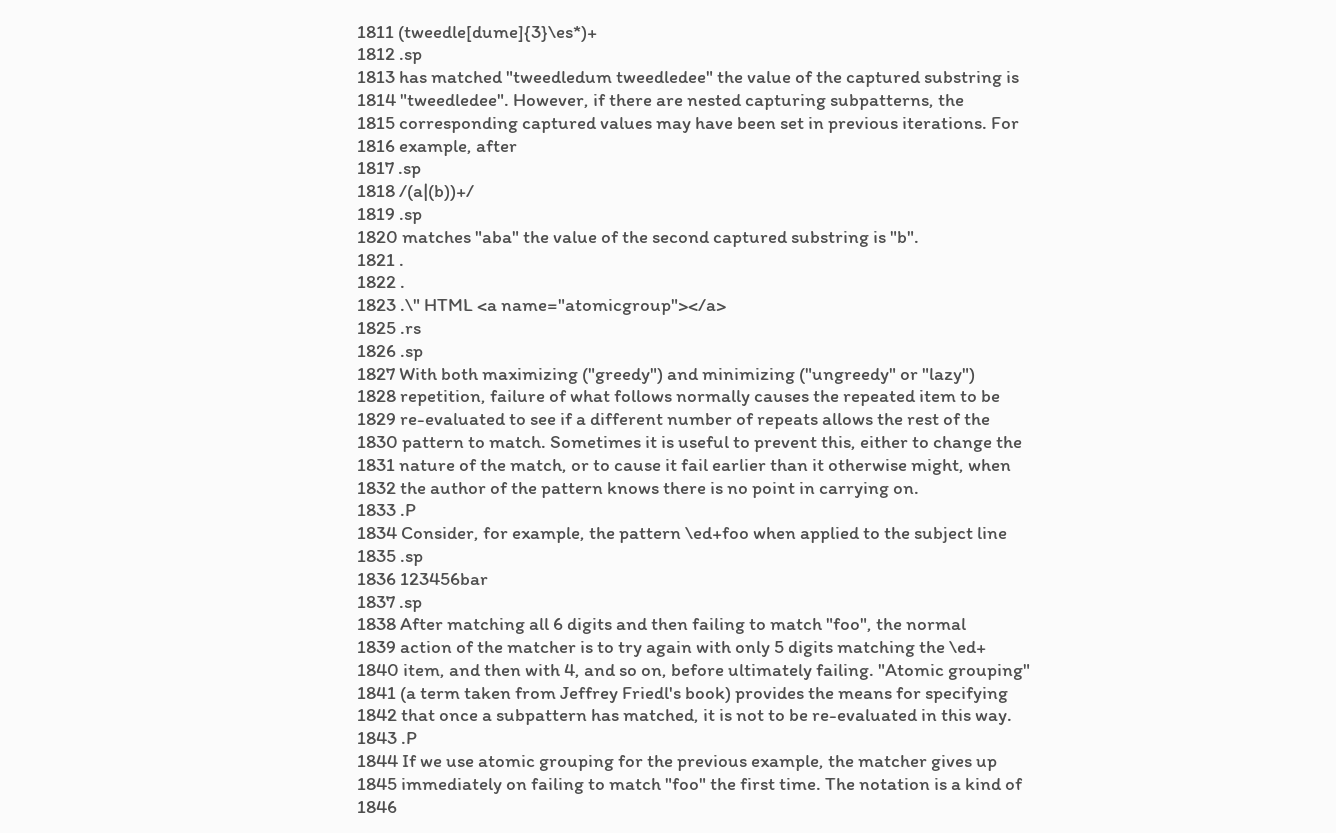1811 (tweedle[dume]{3}\es*)+
1812 .sp
1813 has matched "tweedledum tweedledee" the value of the captured substring is
1814 "tweedledee". However, if there are nested capturing subpatterns, the
1815 corresponding captured values may have been set in previous iterations. For
1816 example, after
1817 .sp
1818 /(a|(b))+/
1819 .sp
1820 matches "aba" the value of the second captured substring is "b".
1821 .
1822 .
1823 .\" HTML <a name="atomicgroup"></a>
1825 .rs
1826 .sp
1827 With both maximizing ("greedy") and minimizing ("ungreedy" or "lazy")
1828 repetition, failure of what follows normally causes the repeated item to be
1829 re-evaluated to see if a different number of repeats allows the rest of the
1830 pattern to match. Sometimes it is useful to prevent this, either to change the
1831 nature of the match, or to cause it fail earlier than it otherwise might, when
1832 the author of the pattern knows there is no point in carrying on.
1833 .P
1834 Consider, for example, the pattern \ed+foo when applied to the subject line
1835 .sp
1836 123456bar
1837 .sp
1838 After matching all 6 digits and then failing to match "foo", the normal
1839 action of the matcher is to try again with only 5 digits matching the \ed+
1840 item, and then with 4, and so on, before ultimately failing. "Atomic grouping"
1841 (a term taken from Jeffrey Friedl's book) provides the means for specifying
1842 that once a subpattern has matched, it is not to be re-evaluated in this way.
1843 .P
1844 If we use atomic grouping for the previous example, the matcher gives up
1845 immediately on failing to match "foo" the first time. The notation is a kind of
1846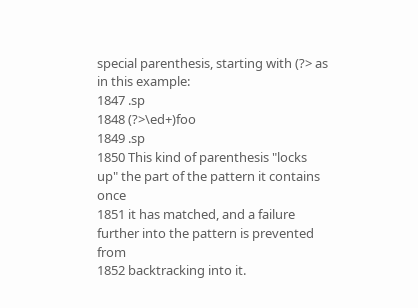special parenthesis, starting with (?> as in this example:
1847 .sp
1848 (?>\ed+)foo
1849 .sp
1850 This kind of parenthesis "locks up" the part of the pattern it contains once
1851 it has matched, and a failure further into the pattern is prevented from
1852 backtracking into it.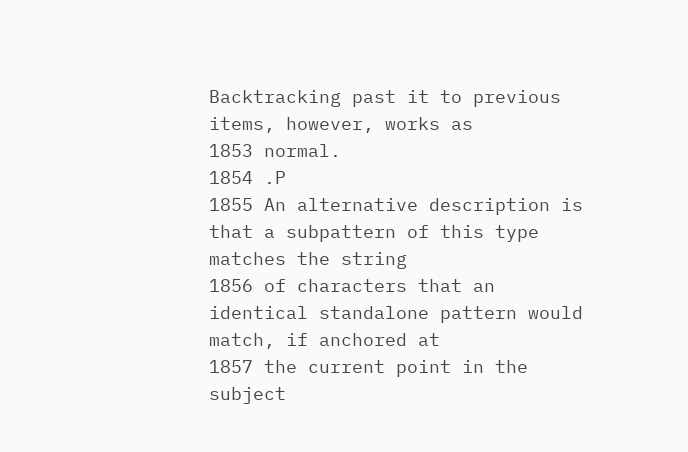Backtracking past it to previous items, however, works as
1853 normal.
1854 .P
1855 An alternative description is that a subpattern of this type matches the string
1856 of characters that an identical standalone pattern would match, if anchored at
1857 the current point in the subject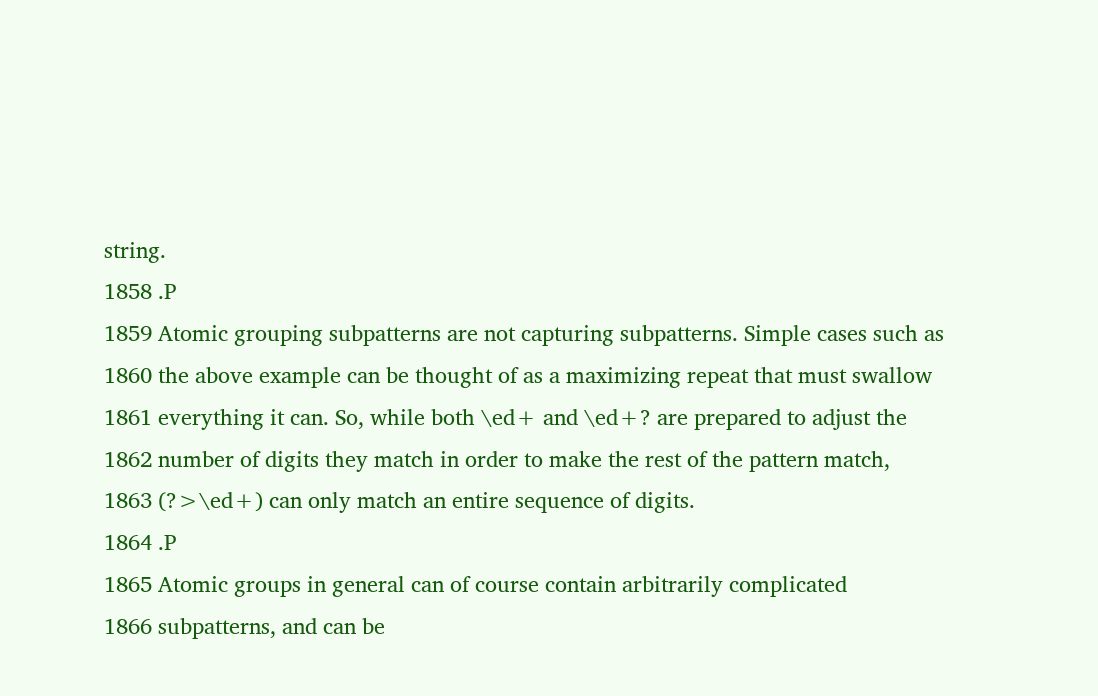string.
1858 .P
1859 Atomic grouping subpatterns are not capturing subpatterns. Simple cases such as
1860 the above example can be thought of as a maximizing repeat that must swallow
1861 everything it can. So, while both \ed+ and \ed+? are prepared to adjust the
1862 number of digits they match in order to make the rest of the pattern match,
1863 (?>\ed+) can only match an entire sequence of digits.
1864 .P
1865 Atomic groups in general can of course contain arbitrarily complicated
1866 subpatterns, and can be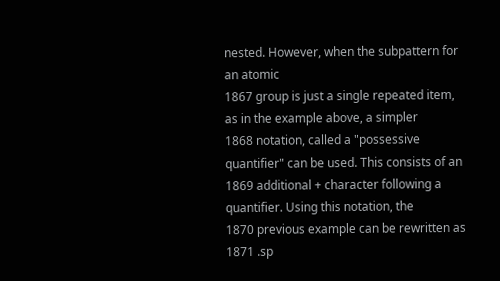nested. However, when the subpattern for an atomic
1867 group is just a single repeated item, as in the example above, a simpler
1868 notation, called a "possessive quantifier" can be used. This consists of an
1869 additional + character following a quantifier. Using this notation, the
1870 previous example can be rewritten as
1871 .sp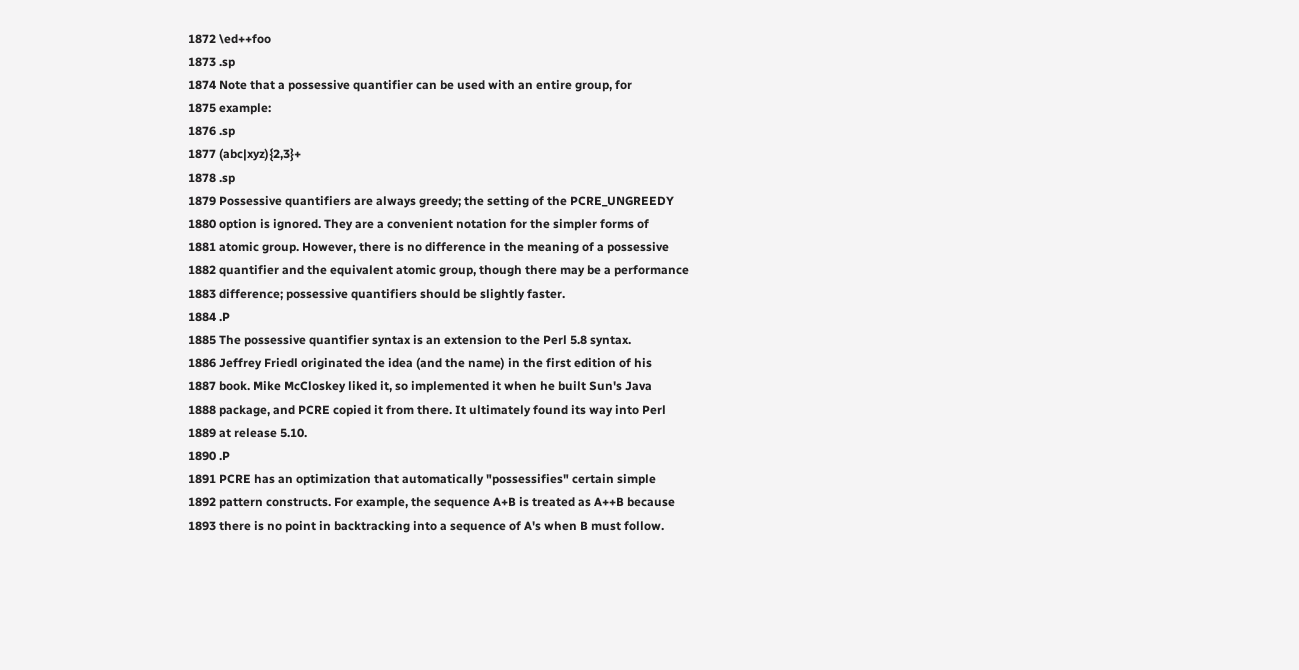1872 \ed++foo
1873 .sp
1874 Note that a possessive quantifier can be used with an entire group, for
1875 example:
1876 .sp
1877 (abc|xyz){2,3}+
1878 .sp
1879 Possessive quantifiers are always greedy; the setting of the PCRE_UNGREEDY
1880 option is ignored. They are a convenient notation for the simpler forms of
1881 atomic group. However, there is no difference in the meaning of a possessive
1882 quantifier and the equivalent atomic group, though there may be a performance
1883 difference; possessive quantifiers should be slightly faster.
1884 .P
1885 The possessive quantifier syntax is an extension to the Perl 5.8 syntax.
1886 Jeffrey Friedl originated the idea (and the name) in the first edition of his
1887 book. Mike McCloskey liked it, so implemented it when he built Sun's Java
1888 package, and PCRE copied it from there. It ultimately found its way into Perl
1889 at release 5.10.
1890 .P
1891 PCRE has an optimization that automatically "possessifies" certain simple
1892 pattern constructs. For example, the sequence A+B is treated as A++B because
1893 there is no point in backtracking into a sequence of A's when B must follow.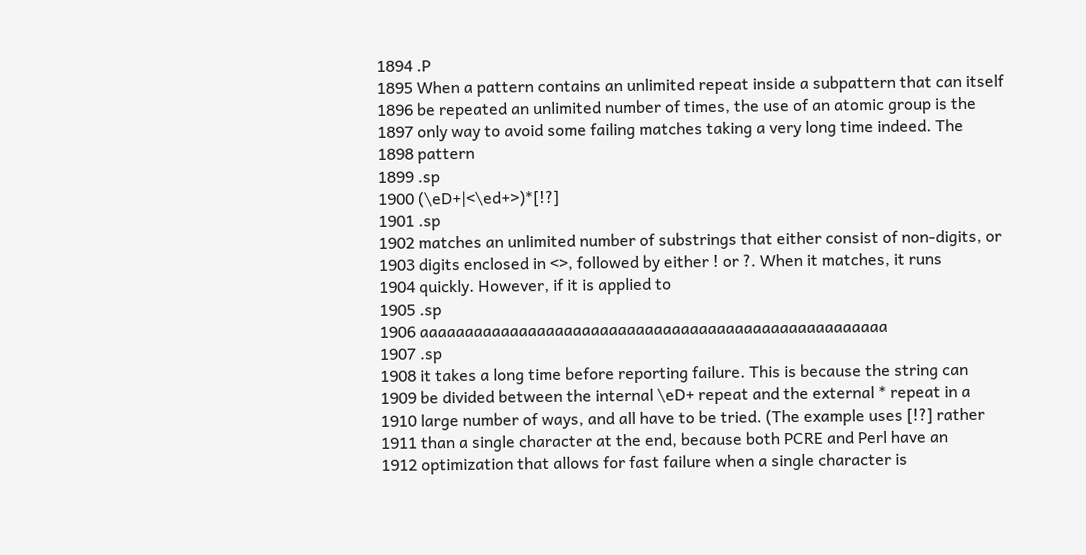1894 .P
1895 When a pattern contains an unlimited repeat inside a subpattern that can itself
1896 be repeated an unlimited number of times, the use of an atomic group is the
1897 only way to avoid some failing matches taking a very long time indeed. The
1898 pattern
1899 .sp
1900 (\eD+|<\ed+>)*[!?]
1901 .sp
1902 matches an unlimited number of substrings that either consist of non-digits, or
1903 digits enclosed in <>, followed by either ! or ?. When it matches, it runs
1904 quickly. However, if it is applied to
1905 .sp
1906 aaaaaaaaaaaaaaaaaaaaaaaaaaaaaaaaaaaaaaaaaaaaaaaaaaaa
1907 .sp
1908 it takes a long time before reporting failure. This is because the string can
1909 be divided between the internal \eD+ repeat and the external * repeat in a
1910 large number of ways, and all have to be tried. (The example uses [!?] rather
1911 than a single character at the end, because both PCRE and Perl have an
1912 optimization that allows for fast failure when a single character is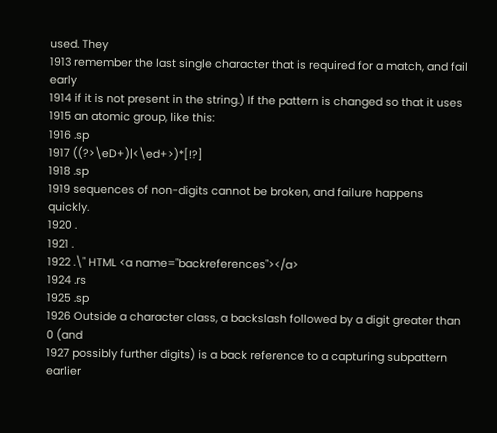used. They
1913 remember the last single character that is required for a match, and fail early
1914 if it is not present in the string.) If the pattern is changed so that it uses
1915 an atomic group, like this:
1916 .sp
1917 ((?>\eD+)|<\ed+>)*[!?]
1918 .sp
1919 sequences of non-digits cannot be broken, and failure happens quickly.
1920 .
1921 .
1922 .\" HTML <a name="backreferences"></a>
1924 .rs
1925 .sp
1926 Outside a character class, a backslash followed by a digit greater than 0 (and
1927 possibly further digits) is a back reference to a capturing subpattern earlier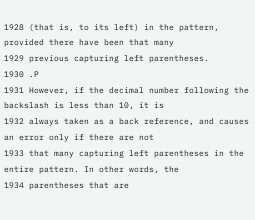1928 (that is, to its left) in the pattern, provided there have been that many
1929 previous capturing left parentheses.
1930 .P
1931 However, if the decimal number following the backslash is less than 10, it is
1932 always taken as a back reference, and causes an error only if there are not
1933 that many capturing left parentheses in the entire pattern. In other words, the
1934 parentheses that are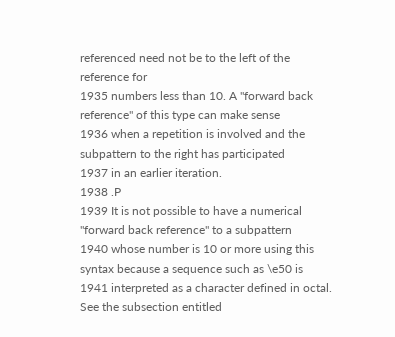referenced need not be to the left of the reference for
1935 numbers less than 10. A "forward back reference" of this type can make sense
1936 when a repetition is involved and the subpattern to the right has participated
1937 in an earlier iteration.
1938 .P
1939 It is not possible to have a numerical "forward back reference" to a subpattern
1940 whose number is 10 or more using this syntax because a sequence such as \e50 is
1941 interpreted as a character defined in octal. See the subsection entitled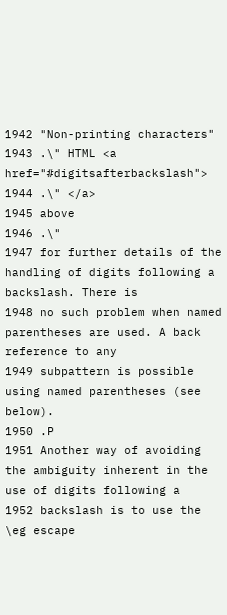1942 "Non-printing characters"
1943 .\" HTML <a href="#digitsafterbackslash">
1944 .\" </a>
1945 above
1946 .\"
1947 for further details of the handling of digits following a backslash. There is
1948 no such problem when named parentheses are used. A back reference to any
1949 subpattern is possible using named parentheses (see below).
1950 .P
1951 Another way of avoiding the ambiguity inherent in the use of digits following a
1952 backslash is to use the \eg escape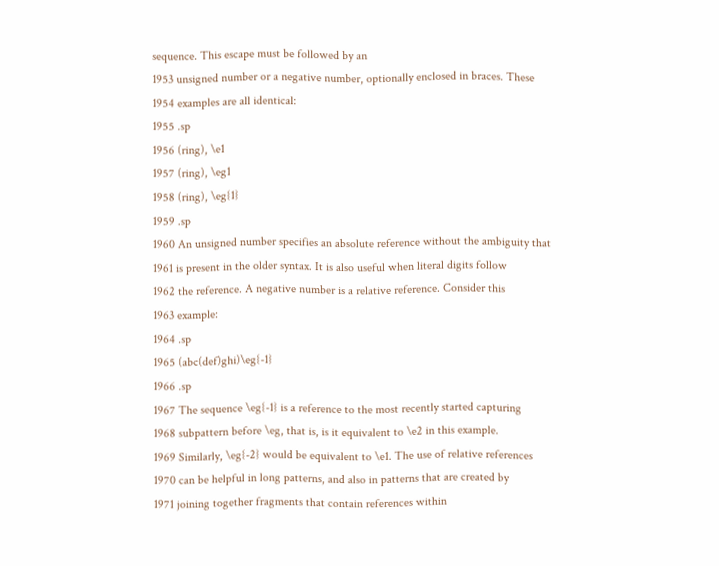sequence. This escape must be followed by an
1953 unsigned number or a negative number, optionally enclosed in braces. These
1954 examples are all identical:
1955 .sp
1956 (ring), \e1
1957 (ring), \eg1
1958 (ring), \eg{1}
1959 .sp
1960 An unsigned number specifies an absolute reference without the ambiguity that
1961 is present in the older syntax. It is also useful when literal digits follow
1962 the reference. A negative number is a relative reference. Consider this
1963 example:
1964 .sp
1965 (abc(def)ghi)\eg{-1}
1966 .sp
1967 The sequence \eg{-1} is a reference to the most recently started capturing
1968 subpattern before \eg, that is, is it equivalent to \e2 in this example.
1969 Similarly, \eg{-2} would be equivalent to \e1. The use of relative references
1970 can be helpful in long patterns, and also in patterns that are created by
1971 joining together fragments that contain references within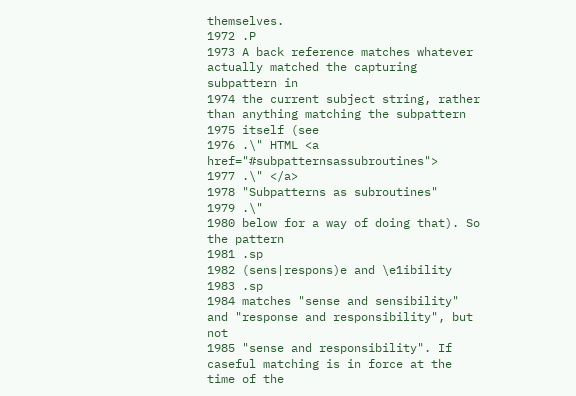themselves.
1972 .P
1973 A back reference matches whatever actually matched the capturing subpattern in
1974 the current subject string, rather than anything matching the subpattern
1975 itself (see
1976 .\" HTML <a href="#subpatternsassubroutines">
1977 .\" </a>
1978 "Subpatterns as subroutines"
1979 .\"
1980 below for a way of doing that). So the pattern
1981 .sp
1982 (sens|respons)e and \e1ibility
1983 .sp
1984 matches "sense and sensibility" and "response and responsibility", but not
1985 "sense and responsibility". If caseful matching is in force at the time of the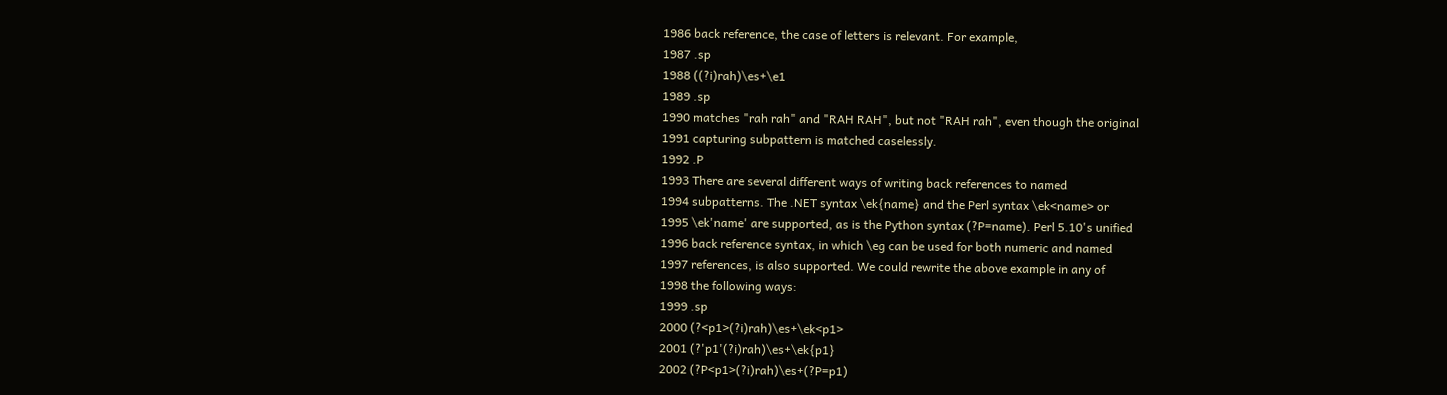1986 back reference, the case of letters is relevant. For example,
1987 .sp
1988 ((?i)rah)\es+\e1
1989 .sp
1990 matches "rah rah" and "RAH RAH", but not "RAH rah", even though the original
1991 capturing subpattern is matched caselessly.
1992 .P
1993 There are several different ways of writing back references to named
1994 subpatterns. The .NET syntax \ek{name} and the Perl syntax \ek<name> or
1995 \ek'name' are supported, as is the Python syntax (?P=name). Perl 5.10's unified
1996 back reference syntax, in which \eg can be used for both numeric and named
1997 references, is also supported. We could rewrite the above example in any of
1998 the following ways:
1999 .sp
2000 (?<p1>(?i)rah)\es+\ek<p1>
2001 (?'p1'(?i)rah)\es+\ek{p1}
2002 (?P<p1>(?i)rah)\es+(?P=p1)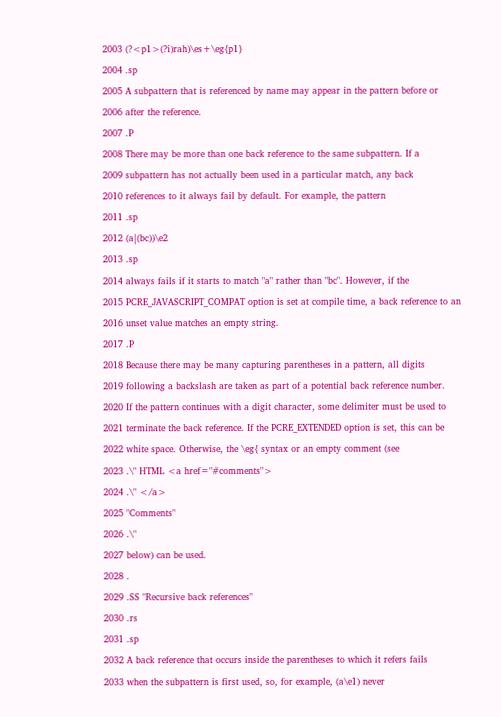2003 (?<p1>(?i)rah)\es+\eg{p1}
2004 .sp
2005 A subpattern that is referenced by name may appear in the pattern before or
2006 after the reference.
2007 .P
2008 There may be more than one back reference to the same subpattern. If a
2009 subpattern has not actually been used in a particular match, any back
2010 references to it always fail by default. For example, the pattern
2011 .sp
2012 (a|(bc))\e2
2013 .sp
2014 always fails if it starts to match "a" rather than "bc". However, if the
2015 PCRE_JAVASCRIPT_COMPAT option is set at compile time, a back reference to an
2016 unset value matches an empty string.
2017 .P
2018 Because there may be many capturing parentheses in a pattern, all digits
2019 following a backslash are taken as part of a potential back reference number.
2020 If the pattern continues with a digit character, some delimiter must be used to
2021 terminate the back reference. If the PCRE_EXTENDED option is set, this can be
2022 white space. Otherwise, the \eg{ syntax or an empty comment (see
2023 .\" HTML <a href="#comments">
2024 .\" </a>
2025 "Comments"
2026 .\"
2027 below) can be used.
2028 .
2029 .SS "Recursive back references"
2030 .rs
2031 .sp
2032 A back reference that occurs inside the parentheses to which it refers fails
2033 when the subpattern is first used, so, for example, (a\e1) never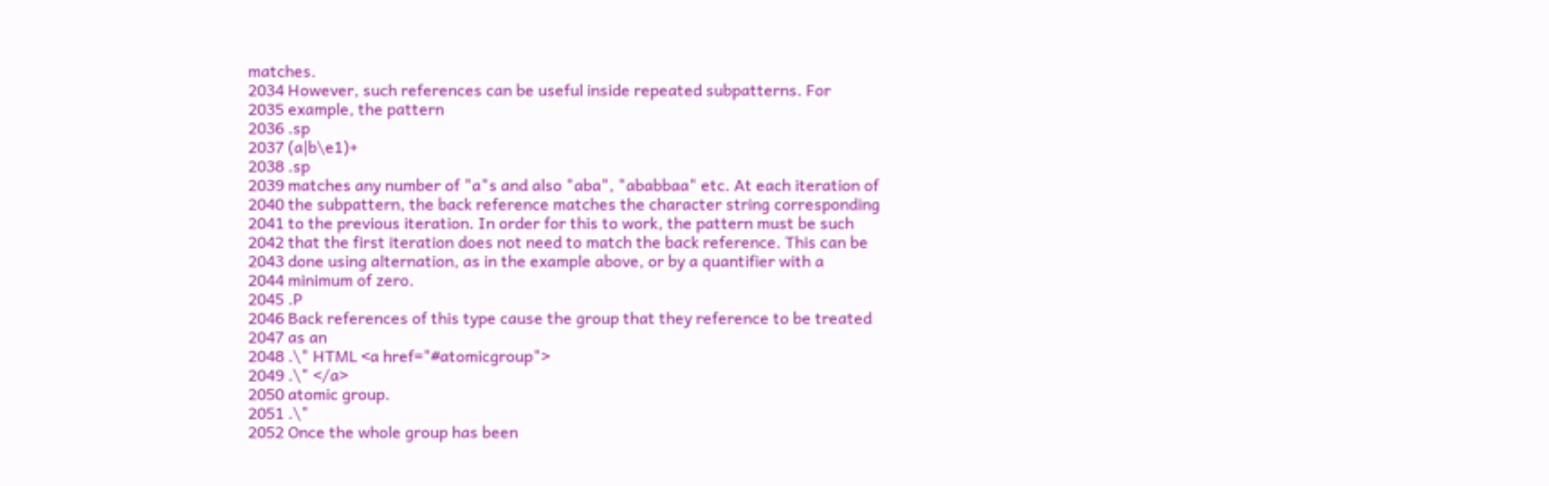matches.
2034 However, such references can be useful inside repeated subpatterns. For
2035 example, the pattern
2036 .sp
2037 (a|b\e1)+
2038 .sp
2039 matches any number of "a"s and also "aba", "ababbaa" etc. At each iteration of
2040 the subpattern, the back reference matches the character string corresponding
2041 to the previous iteration. In order for this to work, the pattern must be such
2042 that the first iteration does not need to match the back reference. This can be
2043 done using alternation, as in the example above, or by a quantifier with a
2044 minimum of zero.
2045 .P
2046 Back references of this type cause the group that they reference to be treated
2047 as an
2048 .\" HTML <a href="#atomicgroup">
2049 .\" </a>
2050 atomic group.
2051 .\"
2052 Once the whole group has been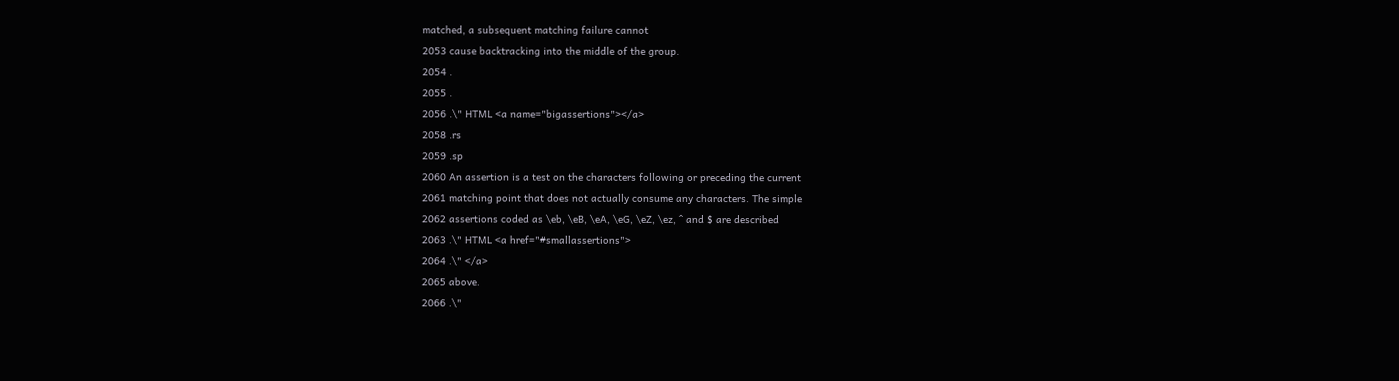matched, a subsequent matching failure cannot
2053 cause backtracking into the middle of the group.
2054 .
2055 .
2056 .\" HTML <a name="bigassertions"></a>
2058 .rs
2059 .sp
2060 An assertion is a test on the characters following or preceding the current
2061 matching point that does not actually consume any characters. The simple
2062 assertions coded as \eb, \eB, \eA, \eG, \eZ, \ez, ^ and $ are described
2063 .\" HTML <a href="#smallassertions">
2064 .\" </a>
2065 above.
2066 .\"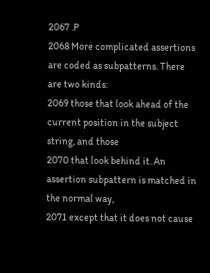2067 .P
2068 More complicated assertions are coded as subpatterns. There are two kinds:
2069 those that look ahead of the current position in the subject string, and those
2070 that look behind it. An assertion subpattern is matched in the normal way,
2071 except that it does not cause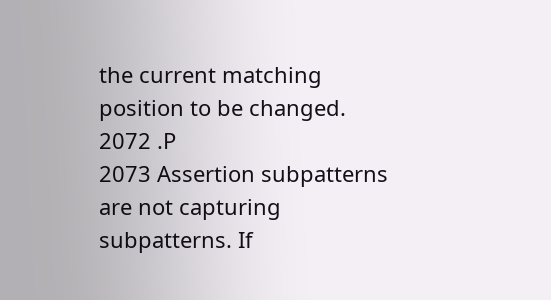the current matching position to be changed.
2072 .P
2073 Assertion subpatterns are not capturing subpatterns. If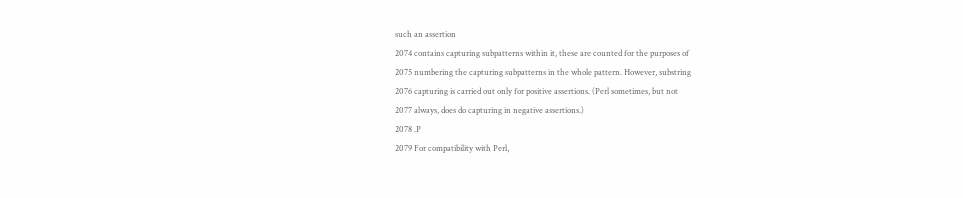such an assertion
2074 contains capturing subpatterns within it, these are counted for the purposes of
2075 numbering the capturing subpatterns in the whole pattern. However, substring
2076 capturing is carried out only for positive assertions. (Perl sometimes, but not
2077 always, does do capturing in negative assertions.)
2078 .P
2079 For compatibility with Perl,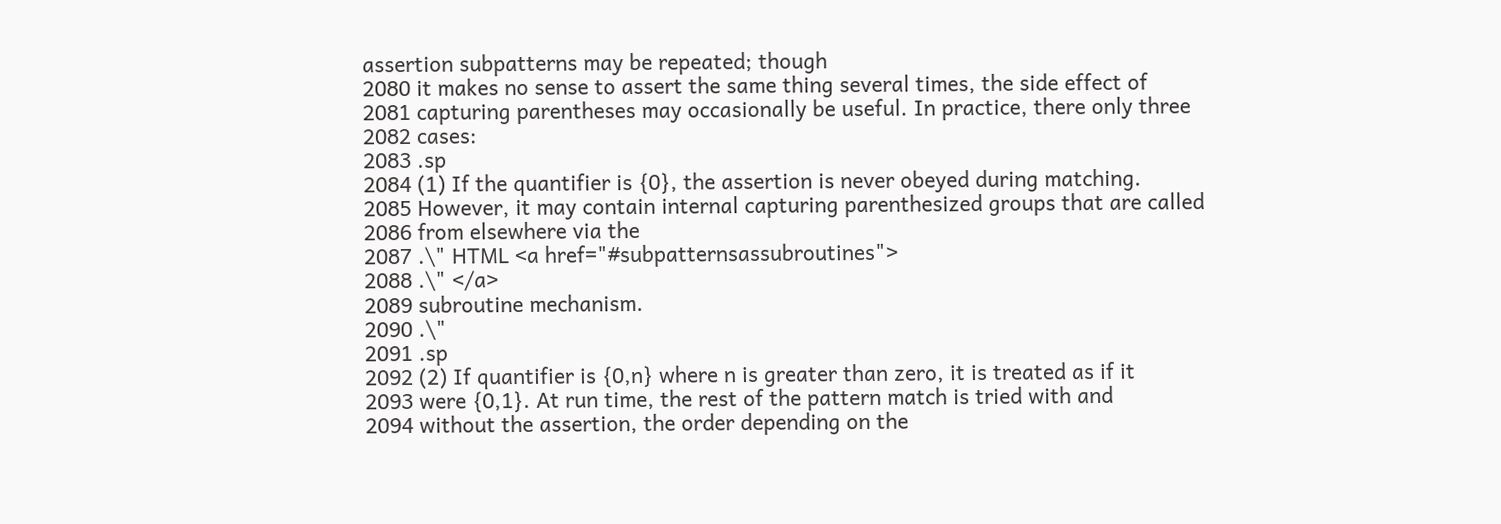assertion subpatterns may be repeated; though
2080 it makes no sense to assert the same thing several times, the side effect of
2081 capturing parentheses may occasionally be useful. In practice, there only three
2082 cases:
2083 .sp
2084 (1) If the quantifier is {0}, the assertion is never obeyed during matching.
2085 However, it may contain internal capturing parenthesized groups that are called
2086 from elsewhere via the
2087 .\" HTML <a href="#subpatternsassubroutines">
2088 .\" </a>
2089 subroutine mechanism.
2090 .\"
2091 .sp
2092 (2) If quantifier is {0,n} where n is greater than zero, it is treated as if it
2093 were {0,1}. At run time, the rest of the pattern match is tried with and
2094 without the assertion, the order depending on the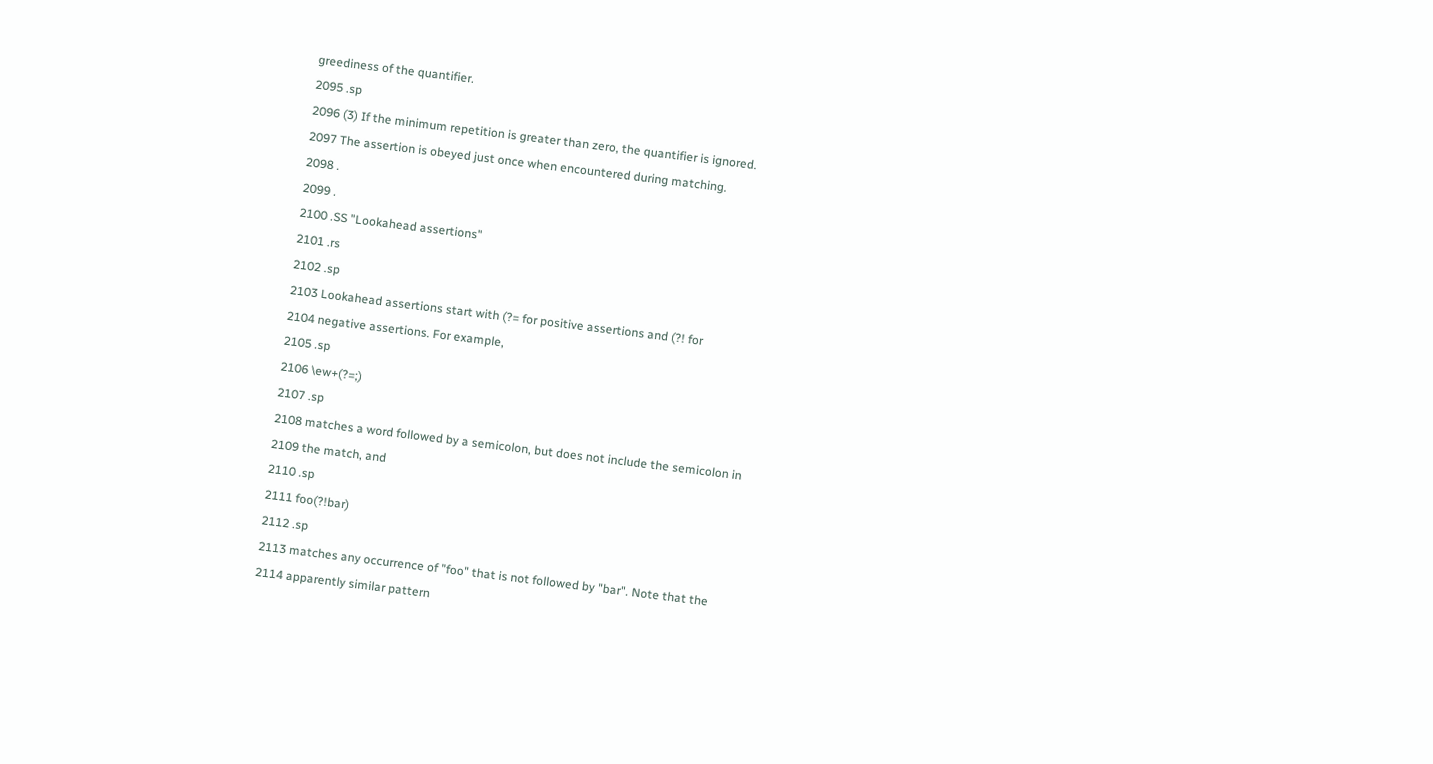greediness of the quantifier.
2095 .sp
2096 (3) If the minimum repetition is greater than zero, the quantifier is ignored.
2097 The assertion is obeyed just once when encountered during matching.
2098 .
2099 .
2100 .SS "Lookahead assertions"
2101 .rs
2102 .sp
2103 Lookahead assertions start with (?= for positive assertions and (?! for
2104 negative assertions. For example,
2105 .sp
2106 \ew+(?=;)
2107 .sp
2108 matches a word followed by a semicolon, but does not include the semicolon in
2109 the match, and
2110 .sp
2111 foo(?!bar)
2112 .sp
2113 matches any occurrence of "foo" that is not followed by "bar". Note that the
2114 apparently similar pattern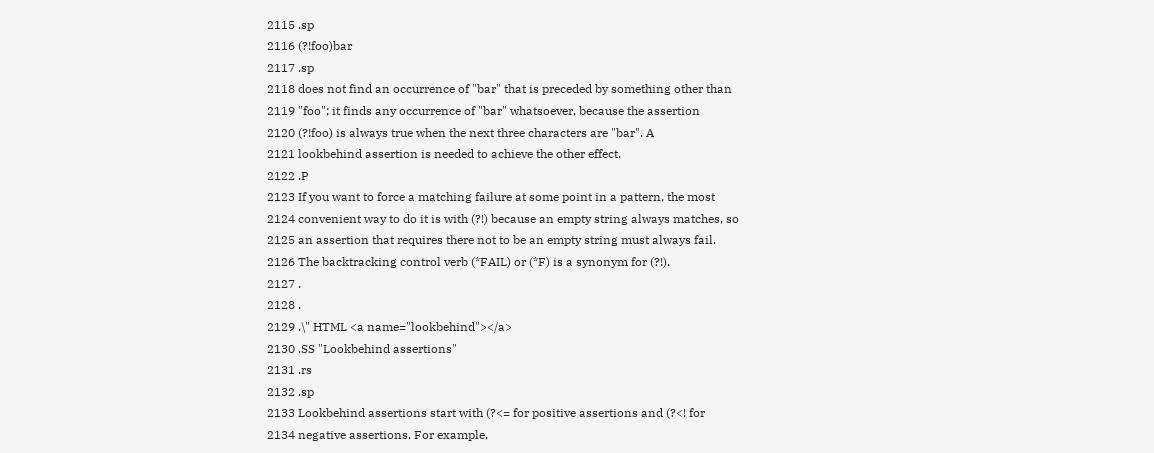2115 .sp
2116 (?!foo)bar
2117 .sp
2118 does not find an occurrence of "bar" that is preceded by something other than
2119 "foo"; it finds any occurrence of "bar" whatsoever, because the assertion
2120 (?!foo) is always true when the next three characters are "bar". A
2121 lookbehind assertion is needed to achieve the other effect.
2122 .P
2123 If you want to force a matching failure at some point in a pattern, the most
2124 convenient way to do it is with (?!) because an empty string always matches, so
2125 an assertion that requires there not to be an empty string must always fail.
2126 The backtracking control verb (*FAIL) or (*F) is a synonym for (?!).
2127 .
2128 .
2129 .\" HTML <a name="lookbehind"></a>
2130 .SS "Lookbehind assertions"
2131 .rs
2132 .sp
2133 Lookbehind assertions start with (?<= for positive assertions and (?<! for
2134 negative assertions. For example,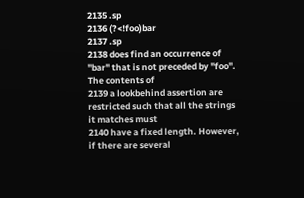2135 .sp
2136 (?<!foo)bar
2137 .sp
2138 does find an occurrence of "bar" that is not preceded by "foo". The contents of
2139 a lookbehind assertion are restricted such that all the strings it matches must
2140 have a fixed length. However, if there are several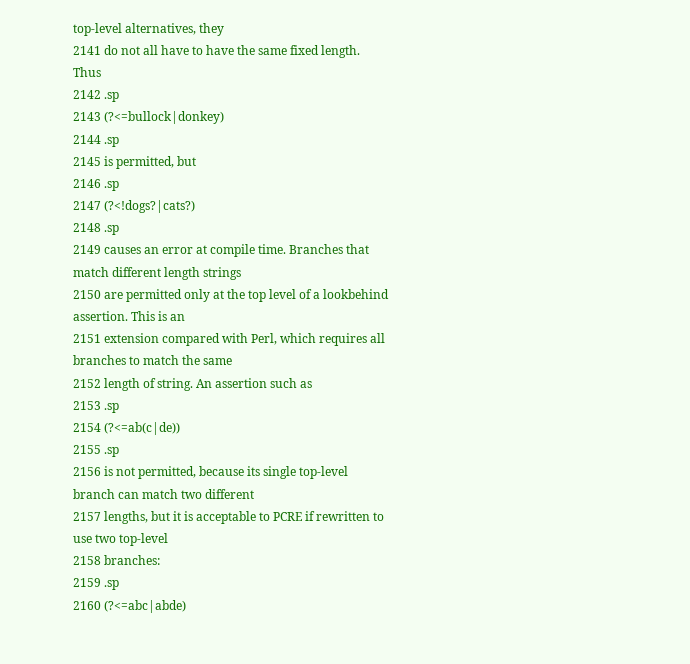top-level alternatives, they
2141 do not all have to have the same fixed length. Thus
2142 .sp
2143 (?<=bullock|donkey)
2144 .sp
2145 is permitted, but
2146 .sp
2147 (?<!dogs?|cats?)
2148 .sp
2149 causes an error at compile time. Branches that match different length strings
2150 are permitted only at the top level of a lookbehind assertion. This is an
2151 extension compared with Perl, which requires all branches to match the same
2152 length of string. An assertion such as
2153 .sp
2154 (?<=ab(c|de))
2155 .sp
2156 is not permitted, because its single top-level branch can match two different
2157 lengths, but it is acceptable to PCRE if rewritten to use two top-level
2158 branches:
2159 .sp
2160 (?<=abc|abde)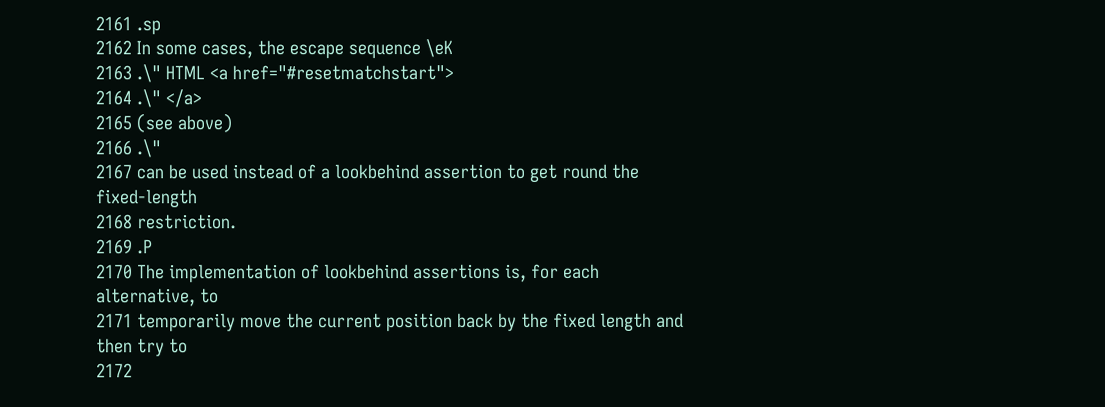2161 .sp
2162 In some cases, the escape sequence \eK
2163 .\" HTML <a href="#resetmatchstart">
2164 .\" </a>
2165 (see above)
2166 .\"
2167 can be used instead of a lookbehind assertion to get round the fixed-length
2168 restriction.
2169 .P
2170 The implementation of lookbehind assertions is, for each alternative, to
2171 temporarily move the current position back by the fixed length and then try to
2172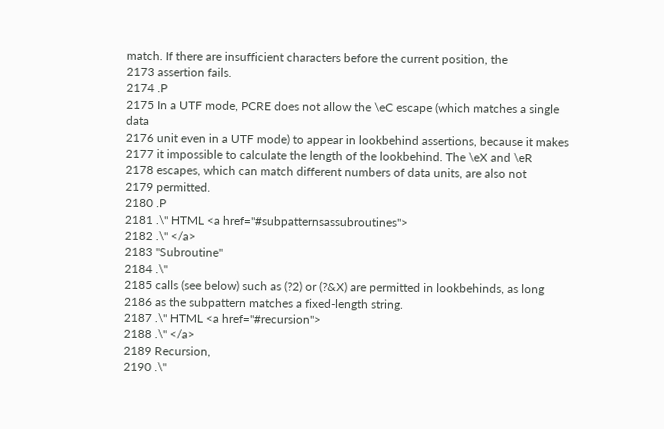match. If there are insufficient characters before the current position, the
2173 assertion fails.
2174 .P
2175 In a UTF mode, PCRE does not allow the \eC escape (which matches a single data
2176 unit even in a UTF mode) to appear in lookbehind assertions, because it makes
2177 it impossible to calculate the length of the lookbehind. The \eX and \eR
2178 escapes, which can match different numbers of data units, are also not
2179 permitted.
2180 .P
2181 .\" HTML <a href="#subpatternsassubroutines">
2182 .\" </a>
2183 "Subroutine"
2184 .\"
2185 calls (see below) such as (?2) or (?&X) are permitted in lookbehinds, as long
2186 as the subpattern matches a fixed-length string.
2187 .\" HTML <a href="#recursion">
2188 .\" </a>
2189 Recursion,
2190 .\"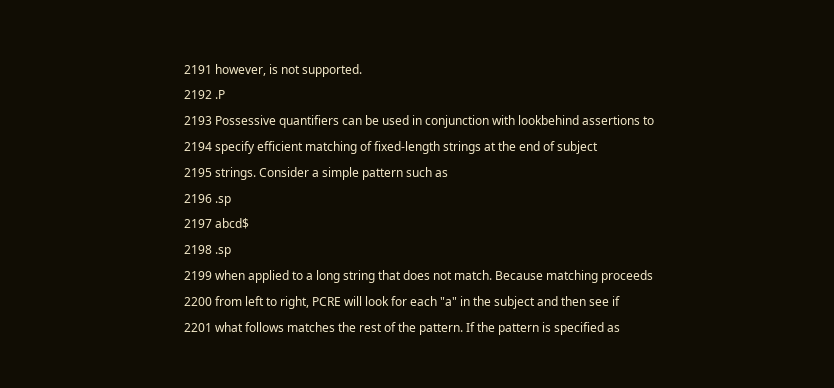2191 however, is not supported.
2192 .P
2193 Possessive quantifiers can be used in conjunction with lookbehind assertions to
2194 specify efficient matching of fixed-length strings at the end of subject
2195 strings. Consider a simple pattern such as
2196 .sp
2197 abcd$
2198 .sp
2199 when applied to a long string that does not match. Because matching proceeds
2200 from left to right, PCRE will look for each "a" in the subject and then see if
2201 what follows matches the rest of the pattern. If the pattern is specified as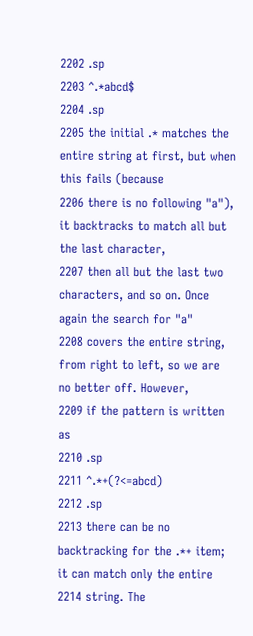2202 .sp
2203 ^.*abcd$
2204 .sp
2205 the initial .* matches the entire string at first, but when this fails (because
2206 there is no following "a"), it backtracks to match all but the last character,
2207 then all but the last two characters, and so on. Once again the search for "a"
2208 covers the entire string, from right to left, so we are no better off. However,
2209 if the pattern is written as
2210 .sp
2211 ^.*+(?<=abcd)
2212 .sp
2213 there can be no backtracking for the .*+ item; it can match only the entire
2214 string. The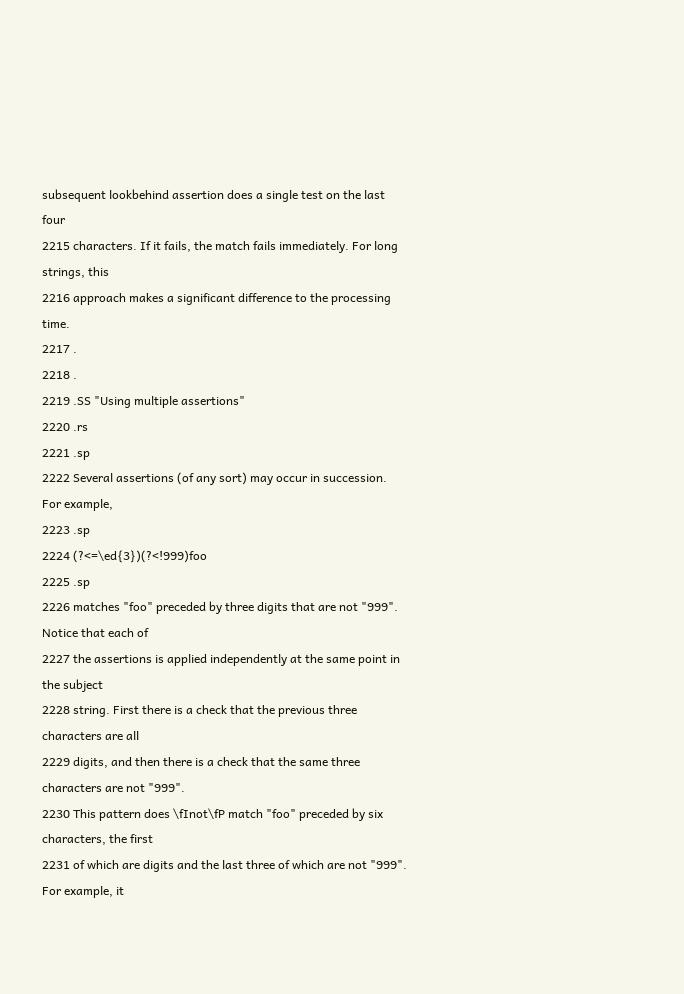subsequent lookbehind assertion does a single test on the last four
2215 characters. If it fails, the match fails immediately. For long strings, this
2216 approach makes a significant difference to the processing time.
2217 .
2218 .
2219 .SS "Using multiple assertions"
2220 .rs
2221 .sp
2222 Several assertions (of any sort) may occur in succession. For example,
2223 .sp
2224 (?<=\ed{3})(?<!999)foo
2225 .sp
2226 matches "foo" preceded by three digits that are not "999". Notice that each of
2227 the assertions is applied independently at the same point in the subject
2228 string. First there is a check that the previous three characters are all
2229 digits, and then there is a check that the same three characters are not "999".
2230 This pattern does \fInot\fP match "foo" preceded by six characters, the first
2231 of which are digits and the last three of which are not "999". For example, it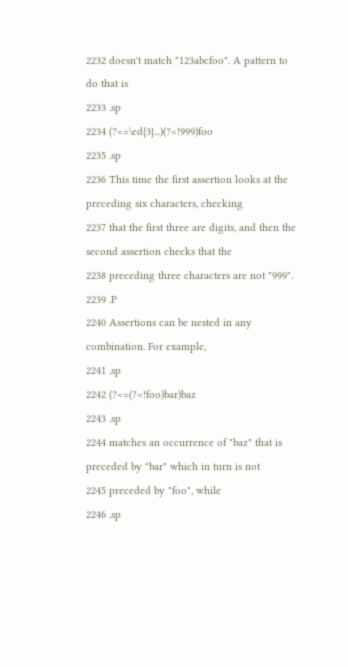2232 doesn't match "123abcfoo". A pattern to do that is
2233 .sp
2234 (?<=\ed{3}...)(?<!999)foo
2235 .sp
2236 This time the first assertion looks at the preceding six characters, checking
2237 that the first three are digits, and then the second assertion checks that the
2238 preceding three characters are not "999".
2239 .P
2240 Assertions can be nested in any combination. For example,
2241 .sp
2242 (?<=(?<!foo)bar)baz
2243 .sp
2244 matches an occurrence of "baz" that is preceded by "bar" which in turn is not
2245 preceded by "foo", while
2246 .sp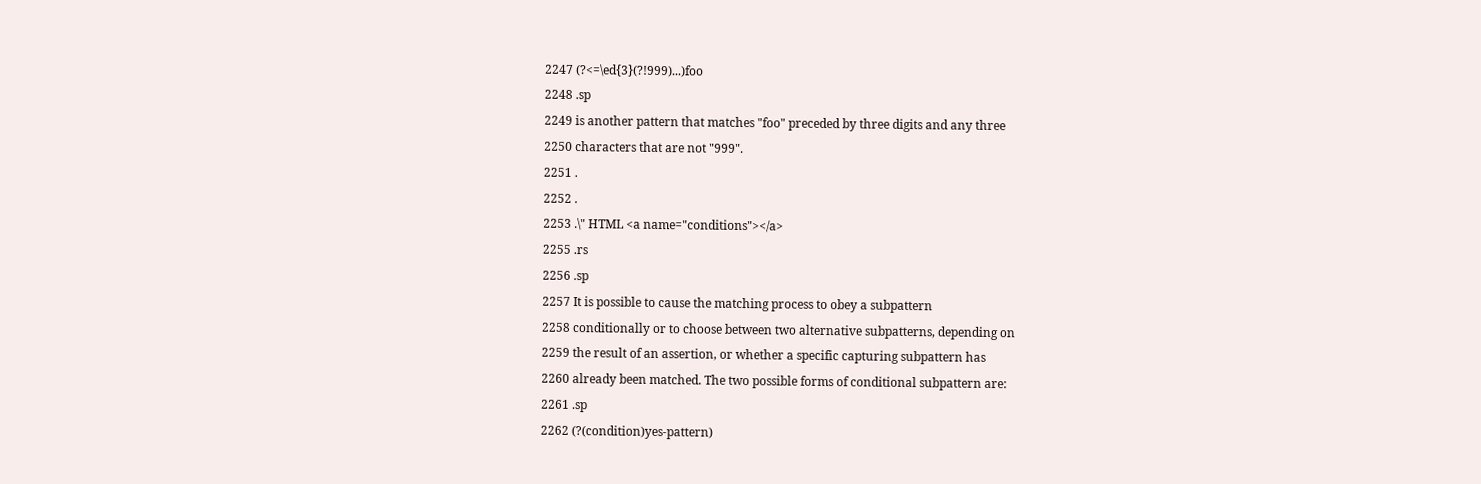2247 (?<=\ed{3}(?!999)...)foo
2248 .sp
2249 is another pattern that matches "foo" preceded by three digits and any three
2250 characters that are not "999".
2251 .
2252 .
2253 .\" HTML <a name="conditions"></a>
2255 .rs
2256 .sp
2257 It is possible to cause the matching process to obey a subpattern
2258 conditionally or to choose between two alternative subpatterns, depending on
2259 the result of an assertion, or whether a specific capturing subpattern has
2260 already been matched. The two possible forms of conditional subpattern are:
2261 .sp
2262 (?(condition)yes-pattern)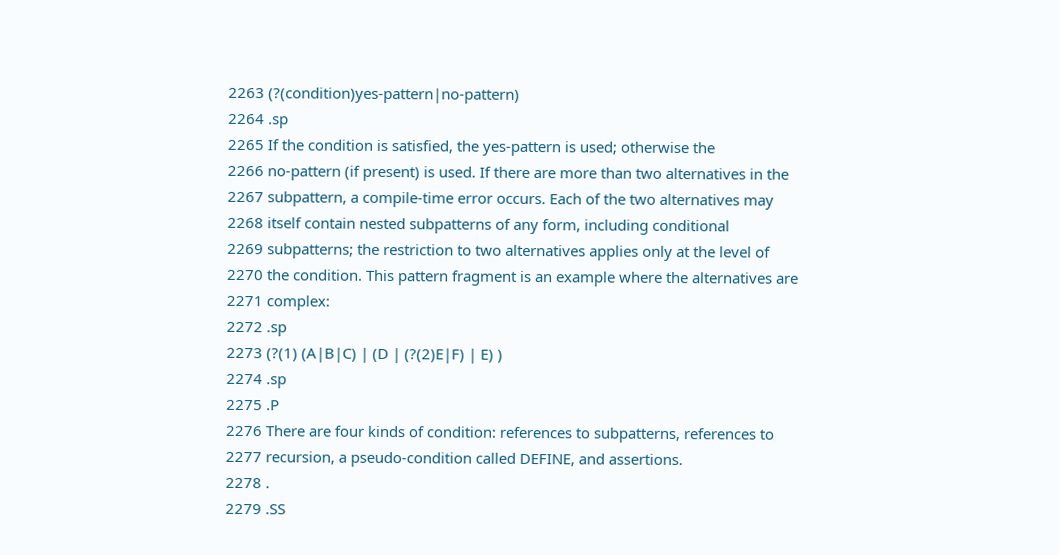2263 (?(condition)yes-pattern|no-pattern)
2264 .sp
2265 If the condition is satisfied, the yes-pattern is used; otherwise the
2266 no-pattern (if present) is used. If there are more than two alternatives in the
2267 subpattern, a compile-time error occurs. Each of the two alternatives may
2268 itself contain nested subpatterns of any form, including conditional
2269 subpatterns; the restriction to two alternatives applies only at the level of
2270 the condition. This pattern fragment is an example where the alternatives are
2271 complex:
2272 .sp
2273 (?(1) (A|B|C) | (D | (?(2)E|F) | E) )
2274 .sp
2275 .P
2276 There are four kinds of condition: references to subpatterns, references to
2277 recursion, a pseudo-condition called DEFINE, and assertions.
2278 .
2279 .SS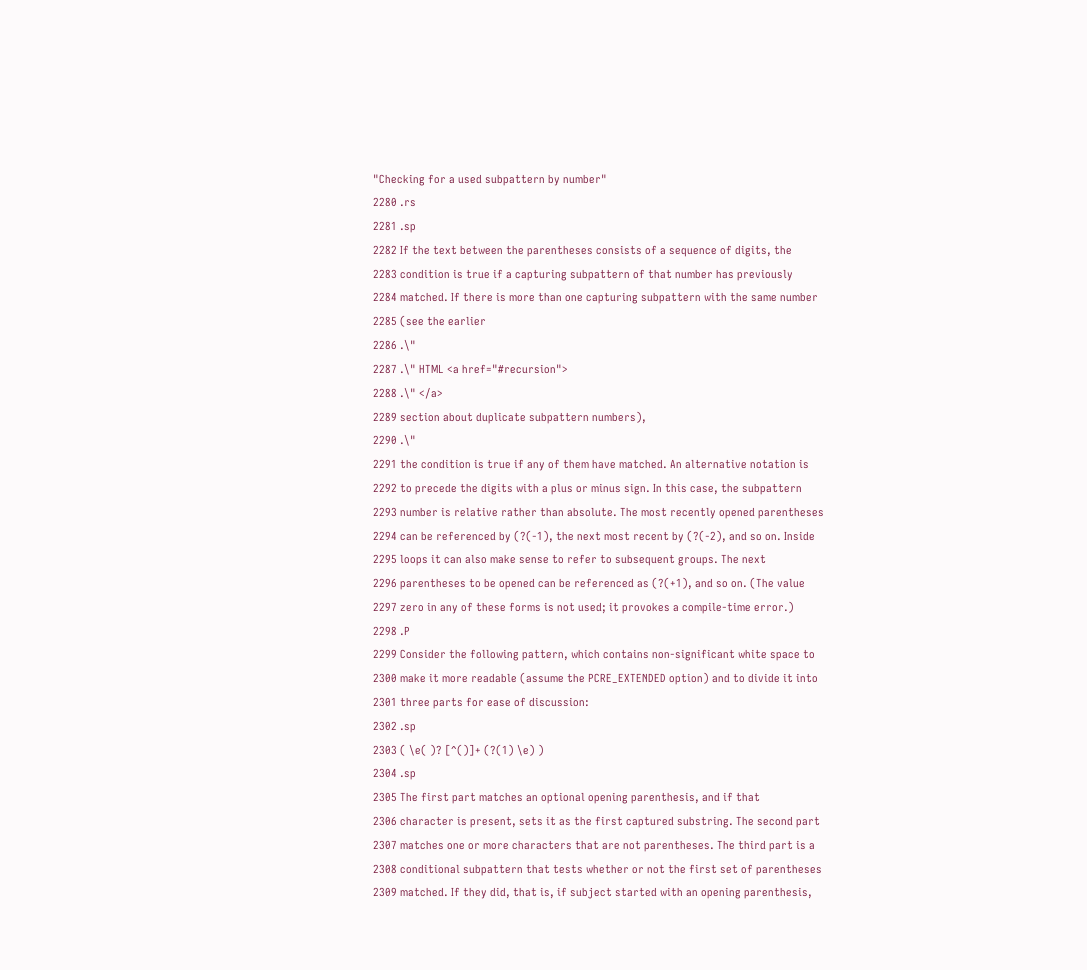"Checking for a used subpattern by number"
2280 .rs
2281 .sp
2282 If the text between the parentheses consists of a sequence of digits, the
2283 condition is true if a capturing subpattern of that number has previously
2284 matched. If there is more than one capturing subpattern with the same number
2285 (see the earlier
2286 .\"
2287 .\" HTML <a href="#recursion">
2288 .\" </a>
2289 section about duplicate subpattern numbers),
2290 .\"
2291 the condition is true if any of them have matched. An alternative notation is
2292 to precede the digits with a plus or minus sign. In this case, the subpattern
2293 number is relative rather than absolute. The most recently opened parentheses
2294 can be referenced by (?(-1), the next most recent by (?(-2), and so on. Inside
2295 loops it can also make sense to refer to subsequent groups. The next
2296 parentheses to be opened can be referenced as (?(+1), and so on. (The value
2297 zero in any of these forms is not used; it provokes a compile-time error.)
2298 .P
2299 Consider the following pattern, which contains non-significant white space to
2300 make it more readable (assume the PCRE_EXTENDED option) and to divide it into
2301 three parts for ease of discussion:
2302 .sp
2303 ( \e( )? [^()]+ (?(1) \e) )
2304 .sp
2305 The first part matches an optional opening parenthesis, and if that
2306 character is present, sets it as the first captured substring. The second part
2307 matches one or more characters that are not parentheses. The third part is a
2308 conditional subpattern that tests whether or not the first set of parentheses
2309 matched. If they did, that is, if subject started with an opening parenthesis,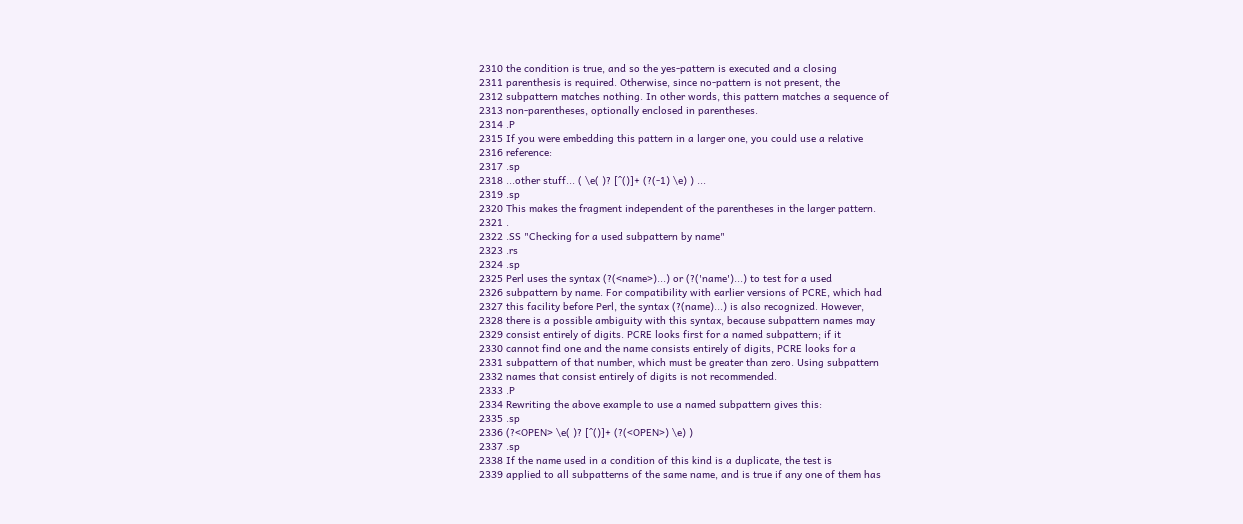2310 the condition is true, and so the yes-pattern is executed and a closing
2311 parenthesis is required. Otherwise, since no-pattern is not present, the
2312 subpattern matches nothing. In other words, this pattern matches a sequence of
2313 non-parentheses, optionally enclosed in parentheses.
2314 .P
2315 If you were embedding this pattern in a larger one, you could use a relative
2316 reference:
2317 .sp
2318 ...other stuff... ( \e( )? [^()]+ (?(-1) \e) ) ...
2319 .sp
2320 This makes the fragment independent of the parentheses in the larger pattern.
2321 .
2322 .SS "Checking for a used subpattern by name"
2323 .rs
2324 .sp
2325 Perl uses the syntax (?(<name>)...) or (?('name')...) to test for a used
2326 subpattern by name. For compatibility with earlier versions of PCRE, which had
2327 this facility before Perl, the syntax (?(name)...) is also recognized. However,
2328 there is a possible ambiguity with this syntax, because subpattern names may
2329 consist entirely of digits. PCRE looks first for a named subpattern; if it
2330 cannot find one and the name consists entirely of digits, PCRE looks for a
2331 subpattern of that number, which must be greater than zero. Using subpattern
2332 names that consist entirely of digits is not recommended.
2333 .P
2334 Rewriting the above example to use a named subpattern gives this:
2335 .sp
2336 (?<OPEN> \e( )? [^()]+ (?(<OPEN>) \e) )
2337 .sp
2338 If the name used in a condition of this kind is a duplicate, the test is
2339 applied to all subpatterns of the same name, and is true if any one of them has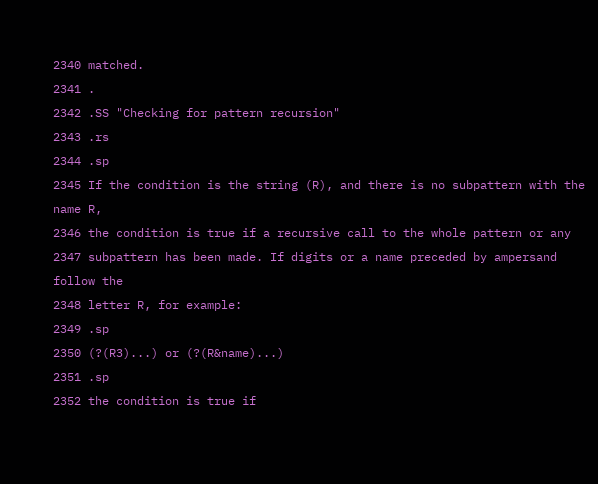2340 matched.
2341 .
2342 .SS "Checking for pattern recursion"
2343 .rs
2344 .sp
2345 If the condition is the string (R), and there is no subpattern with the name R,
2346 the condition is true if a recursive call to the whole pattern or any
2347 subpattern has been made. If digits or a name preceded by ampersand follow the
2348 letter R, for example:
2349 .sp
2350 (?(R3)...) or (?(R&name)...)
2351 .sp
2352 the condition is true if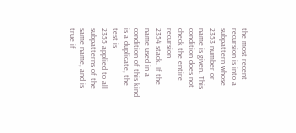the most recent recursion is into a subpattern whose
2353 number or name is given. This condition does not check the entire recursion
2354 stack. If the name used in a condition of this kind is a duplicate, the test is
2355 applied to all subpatterns of the same name, and is true if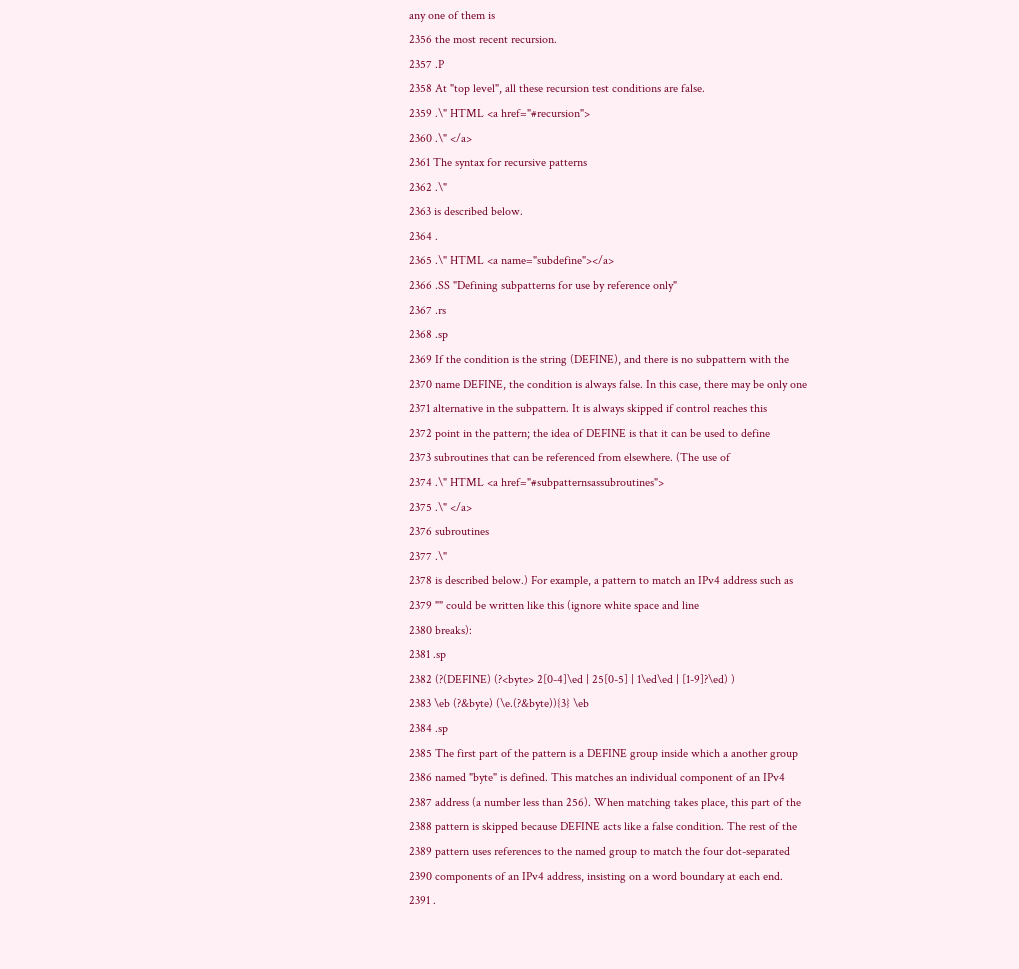any one of them is
2356 the most recent recursion.
2357 .P
2358 At "top level", all these recursion test conditions are false.
2359 .\" HTML <a href="#recursion">
2360 .\" </a>
2361 The syntax for recursive patterns
2362 .\"
2363 is described below.
2364 .
2365 .\" HTML <a name="subdefine"></a>
2366 .SS "Defining subpatterns for use by reference only"
2367 .rs
2368 .sp
2369 If the condition is the string (DEFINE), and there is no subpattern with the
2370 name DEFINE, the condition is always false. In this case, there may be only one
2371 alternative in the subpattern. It is always skipped if control reaches this
2372 point in the pattern; the idea of DEFINE is that it can be used to define
2373 subroutines that can be referenced from elsewhere. (The use of
2374 .\" HTML <a href="#subpatternsassubroutines">
2375 .\" </a>
2376 subroutines
2377 .\"
2378 is described below.) For example, a pattern to match an IPv4 address such as
2379 "" could be written like this (ignore white space and line
2380 breaks):
2381 .sp
2382 (?(DEFINE) (?<byte> 2[0-4]\ed | 25[0-5] | 1\ed\ed | [1-9]?\ed) )
2383 \eb (?&byte) (\e.(?&byte)){3} \eb
2384 .sp
2385 The first part of the pattern is a DEFINE group inside which a another group
2386 named "byte" is defined. This matches an individual component of an IPv4
2387 address (a number less than 256). When matching takes place, this part of the
2388 pattern is skipped because DEFINE acts like a false condition. The rest of the
2389 pattern uses references to the named group to match the four dot-separated
2390 components of an IPv4 address, insisting on a word boundary at each end.
2391 .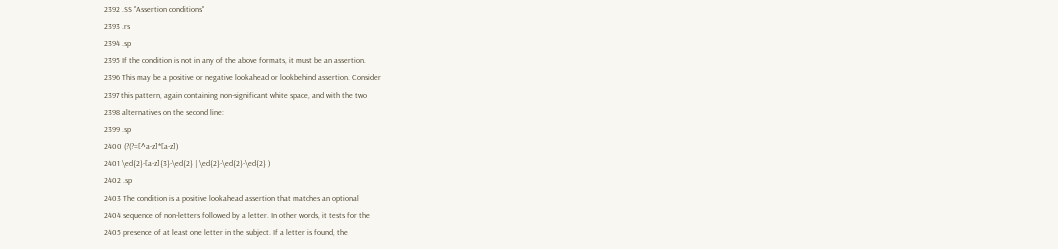2392 .SS "Assertion conditions"
2393 .rs
2394 .sp
2395 If the condition is not in any of the above formats, it must be an assertion.
2396 This may be a positive or negative lookahead or lookbehind assertion. Consider
2397 this pattern, again containing non-significant white space, and with the two
2398 alternatives on the second line:
2399 .sp
2400 (?(?=[^a-z]*[a-z])
2401 \ed{2}-[a-z]{3}-\ed{2} | \ed{2}-\ed{2}-\ed{2} )
2402 .sp
2403 The condition is a positive lookahead assertion that matches an optional
2404 sequence of non-letters followed by a letter. In other words, it tests for the
2405 presence of at least one letter in the subject. If a letter is found, the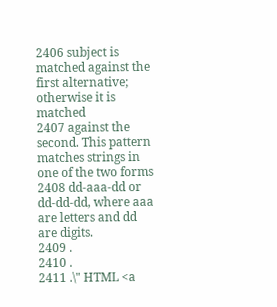2406 subject is matched against the first alternative; otherwise it is matched
2407 against the second. This pattern matches strings in one of the two forms
2408 dd-aaa-dd or dd-dd-dd, where aaa are letters and dd are digits.
2409 .
2410 .
2411 .\" HTML <a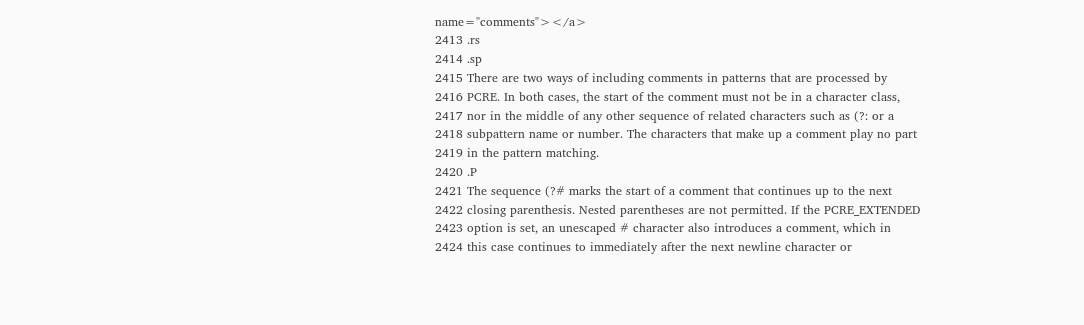name="comments"></a>
2413 .rs
2414 .sp
2415 There are two ways of including comments in patterns that are processed by
2416 PCRE. In both cases, the start of the comment must not be in a character class,
2417 nor in the middle of any other sequence of related characters such as (?: or a
2418 subpattern name or number. The characters that make up a comment play no part
2419 in the pattern matching.
2420 .P
2421 The sequence (?# marks the start of a comment that continues up to the next
2422 closing parenthesis. Nested parentheses are not permitted. If the PCRE_EXTENDED
2423 option is set, an unescaped # character also introduces a comment, which in
2424 this case continues to immediately after the next newline character or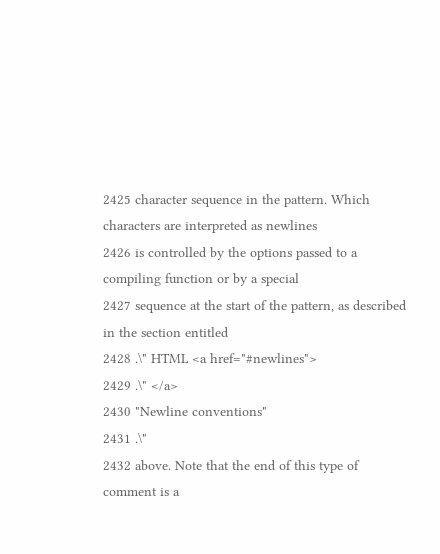2425 character sequence in the pattern. Which characters are interpreted as newlines
2426 is controlled by the options passed to a compiling function or by a special
2427 sequence at the start of the pattern, as described in the section entitled
2428 .\" HTML <a href="#newlines">
2429 .\" </a>
2430 "Newline conventions"
2431 .\"
2432 above. Note that the end of this type of comment is a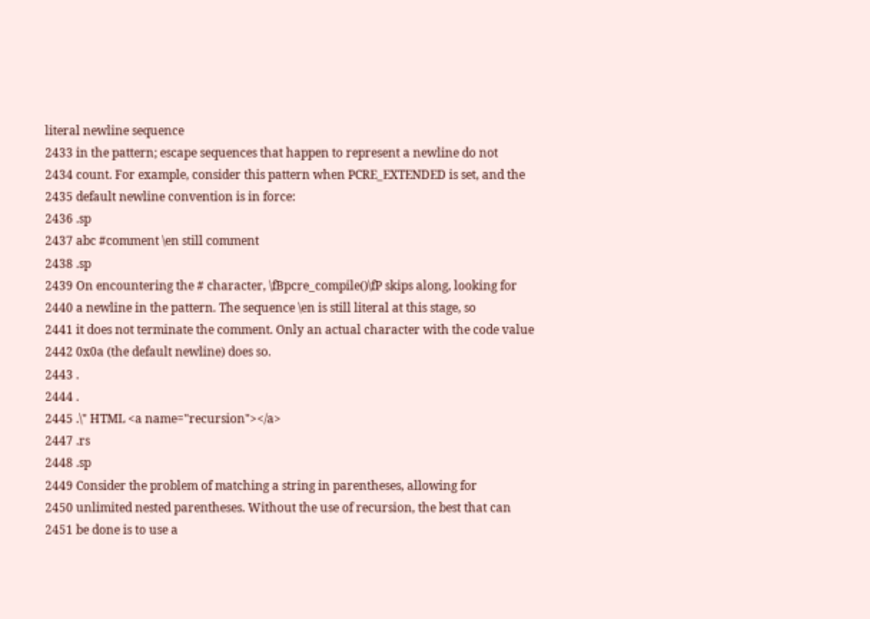literal newline sequence
2433 in the pattern; escape sequences that happen to represent a newline do not
2434 count. For example, consider this pattern when PCRE_EXTENDED is set, and the
2435 default newline convention is in force:
2436 .sp
2437 abc #comment \en still comment
2438 .sp
2439 On encountering the # character, \fBpcre_compile()\fP skips along, looking for
2440 a newline in the pattern. The sequence \en is still literal at this stage, so
2441 it does not terminate the comment. Only an actual character with the code value
2442 0x0a (the default newline) does so.
2443 .
2444 .
2445 .\" HTML <a name="recursion"></a>
2447 .rs
2448 .sp
2449 Consider the problem of matching a string in parentheses, allowing for
2450 unlimited nested parentheses. Without the use of recursion, the best that can
2451 be done is to use a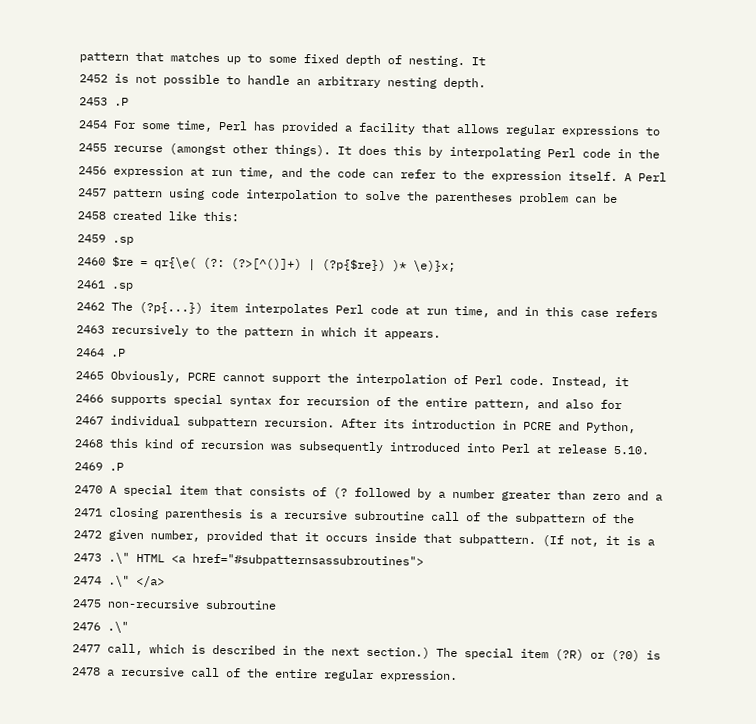pattern that matches up to some fixed depth of nesting. It
2452 is not possible to handle an arbitrary nesting depth.
2453 .P
2454 For some time, Perl has provided a facility that allows regular expressions to
2455 recurse (amongst other things). It does this by interpolating Perl code in the
2456 expression at run time, and the code can refer to the expression itself. A Perl
2457 pattern using code interpolation to solve the parentheses problem can be
2458 created like this:
2459 .sp
2460 $re = qr{\e( (?: (?>[^()]+) | (?p{$re}) )* \e)}x;
2461 .sp
2462 The (?p{...}) item interpolates Perl code at run time, and in this case refers
2463 recursively to the pattern in which it appears.
2464 .P
2465 Obviously, PCRE cannot support the interpolation of Perl code. Instead, it
2466 supports special syntax for recursion of the entire pattern, and also for
2467 individual subpattern recursion. After its introduction in PCRE and Python,
2468 this kind of recursion was subsequently introduced into Perl at release 5.10.
2469 .P
2470 A special item that consists of (? followed by a number greater than zero and a
2471 closing parenthesis is a recursive subroutine call of the subpattern of the
2472 given number, provided that it occurs inside that subpattern. (If not, it is a
2473 .\" HTML <a href="#subpatternsassubroutines">
2474 .\" </a>
2475 non-recursive subroutine
2476 .\"
2477 call, which is described in the next section.) The special item (?R) or (?0) is
2478 a recursive call of the entire regular expression.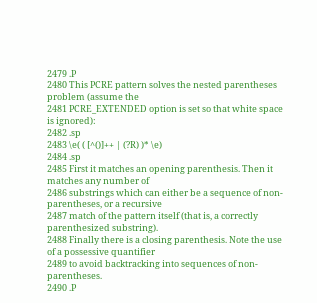2479 .P
2480 This PCRE pattern solves the nested parentheses problem (assume the
2481 PCRE_EXTENDED option is set so that white space is ignored):
2482 .sp
2483 \e( ( [^()]++ | (?R) )* \e)
2484 .sp
2485 First it matches an opening parenthesis. Then it matches any number of
2486 substrings which can either be a sequence of non-parentheses, or a recursive
2487 match of the pattern itself (that is, a correctly parenthesized substring).
2488 Finally there is a closing parenthesis. Note the use of a possessive quantifier
2489 to avoid backtracking into sequences of non-parentheses.
2490 .P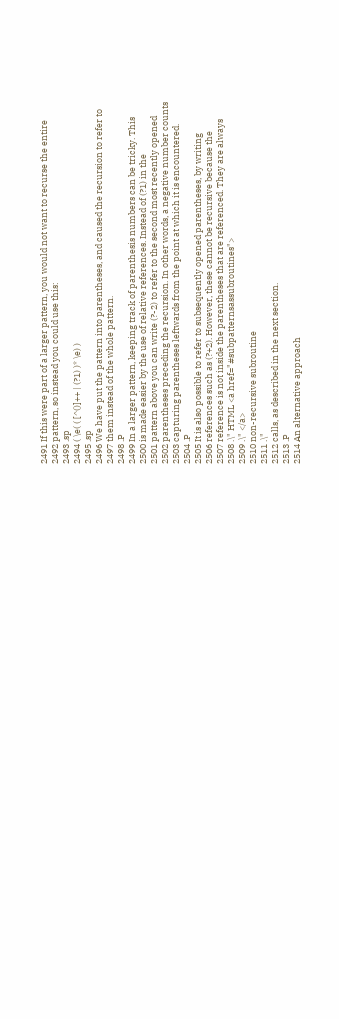2491 If this were part of a larger pattern, you would not want to recurse the entire
2492 pattern, so instead you could use this:
2493 .sp
2494 ( \e( ( [^()]++ | (?1) )* \e) )
2495 .sp
2496 We have put the pattern into parentheses, and caused the recursion to refer to
2497 them instead of the whole pattern.
2498 .P
2499 In a larger pattern, keeping track of parenthesis numbers can be tricky. This
2500 is made easier by the use of relative references. Instead of (?1) in the
2501 pattern above you can write (?-2) to refer to the second most recently opened
2502 parentheses preceding the recursion. In other words, a negative number counts
2503 capturing parentheses leftwards from the point at which it is encountered.
2504 .P
2505 It is also possible to refer to subsequently opened parentheses, by writing
2506 references such as (?+2). However, these cannot be recursive because the
2507 reference is not inside the parentheses that are referenced. They are always
2508 .\" HTML <a href="#subpatternsassubroutines">
2509 .\" </a>
2510 non-recursive subroutine
2511 .\"
2512 calls, as described in the next section.
2513 .P
2514 An alternative approach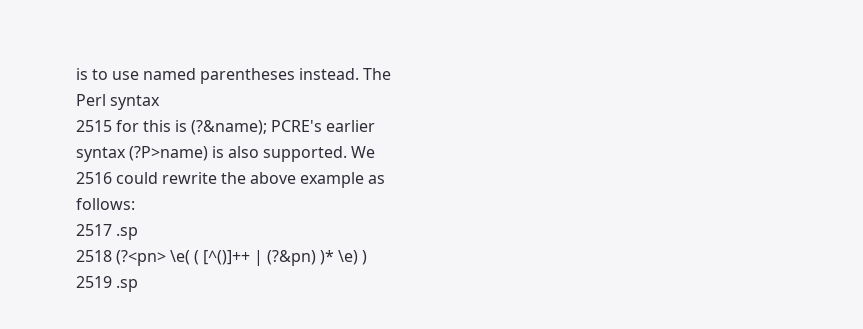is to use named parentheses instead. The Perl syntax
2515 for this is (?&name); PCRE's earlier syntax (?P>name) is also supported. We
2516 could rewrite the above example as follows:
2517 .sp
2518 (?<pn> \e( ( [^()]++ | (?&pn) )* \e) )
2519 .sp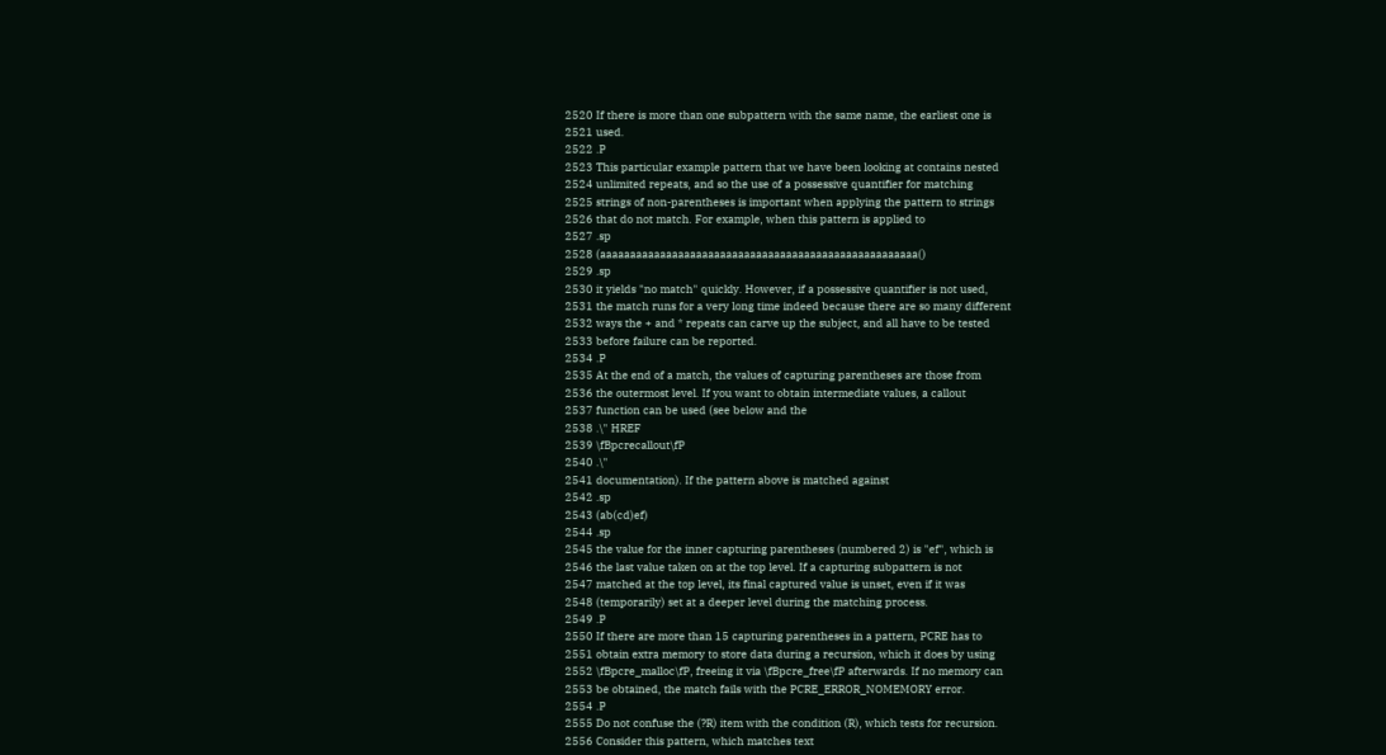2520 If there is more than one subpattern with the same name, the earliest one is
2521 used.
2522 .P
2523 This particular example pattern that we have been looking at contains nested
2524 unlimited repeats, and so the use of a possessive quantifier for matching
2525 strings of non-parentheses is important when applying the pattern to strings
2526 that do not match. For example, when this pattern is applied to
2527 .sp
2528 (aaaaaaaaaaaaaaaaaaaaaaaaaaaaaaaaaaaaaaaaaaaaaaaaaaaaa()
2529 .sp
2530 it yields "no match" quickly. However, if a possessive quantifier is not used,
2531 the match runs for a very long time indeed because there are so many different
2532 ways the + and * repeats can carve up the subject, and all have to be tested
2533 before failure can be reported.
2534 .P
2535 At the end of a match, the values of capturing parentheses are those from
2536 the outermost level. If you want to obtain intermediate values, a callout
2537 function can be used (see below and the
2538 .\" HREF
2539 \fBpcrecallout\fP
2540 .\"
2541 documentation). If the pattern above is matched against
2542 .sp
2543 (ab(cd)ef)
2544 .sp
2545 the value for the inner capturing parentheses (numbered 2) is "ef", which is
2546 the last value taken on at the top level. If a capturing subpattern is not
2547 matched at the top level, its final captured value is unset, even if it was
2548 (temporarily) set at a deeper level during the matching process.
2549 .P
2550 If there are more than 15 capturing parentheses in a pattern, PCRE has to
2551 obtain extra memory to store data during a recursion, which it does by using
2552 \fBpcre_malloc\fP, freeing it via \fBpcre_free\fP afterwards. If no memory can
2553 be obtained, the match fails with the PCRE_ERROR_NOMEMORY error.
2554 .P
2555 Do not confuse the (?R) item with the condition (R), which tests for recursion.
2556 Consider this pattern, which matches text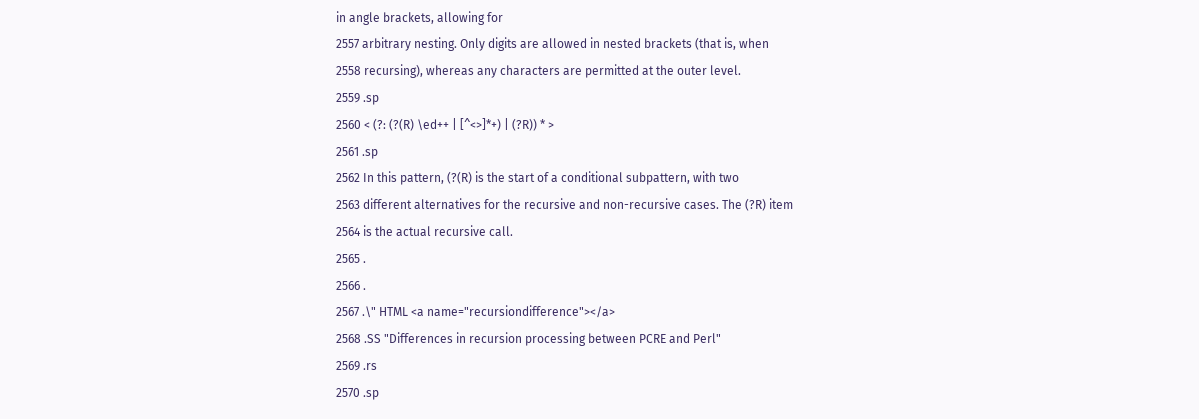in angle brackets, allowing for
2557 arbitrary nesting. Only digits are allowed in nested brackets (that is, when
2558 recursing), whereas any characters are permitted at the outer level.
2559 .sp
2560 < (?: (?(R) \ed++ | [^<>]*+) | (?R)) * >
2561 .sp
2562 In this pattern, (?(R) is the start of a conditional subpattern, with two
2563 different alternatives for the recursive and non-recursive cases. The (?R) item
2564 is the actual recursive call.
2565 .
2566 .
2567 .\" HTML <a name="recursiondifference"></a>
2568 .SS "Differences in recursion processing between PCRE and Perl"
2569 .rs
2570 .sp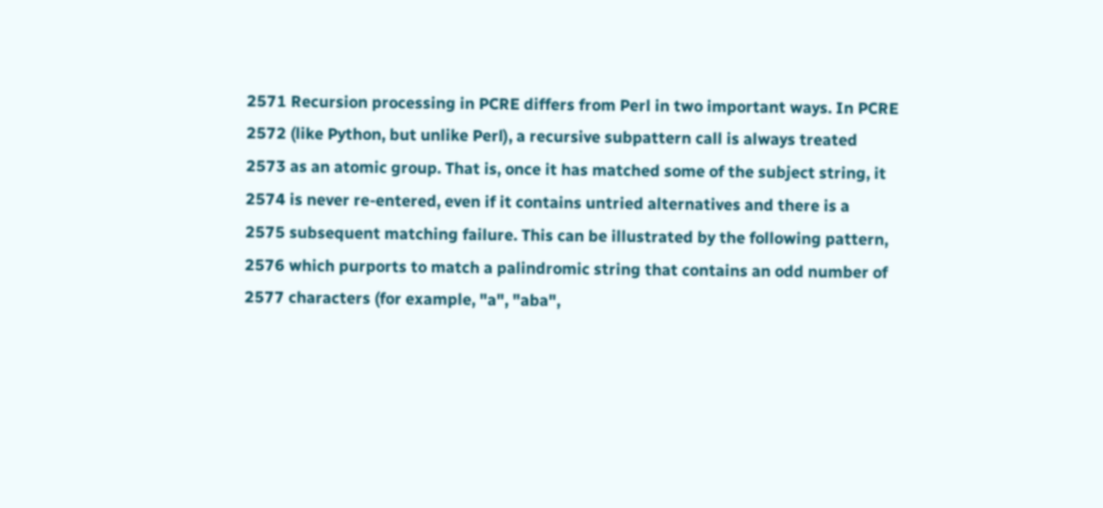2571 Recursion processing in PCRE differs from Perl in two important ways. In PCRE
2572 (like Python, but unlike Perl), a recursive subpattern call is always treated
2573 as an atomic group. That is, once it has matched some of the subject string, it
2574 is never re-entered, even if it contains untried alternatives and there is a
2575 subsequent matching failure. This can be illustrated by the following pattern,
2576 which purports to match a palindromic string that contains an odd number of
2577 characters (for example, "a", "aba",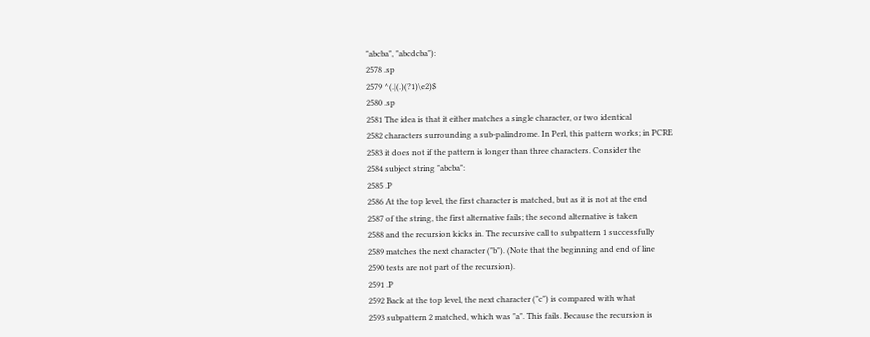"abcba", "abcdcba"):
2578 .sp
2579 ^(.|(.)(?1)\e2)$
2580 .sp
2581 The idea is that it either matches a single character, or two identical
2582 characters surrounding a sub-palindrome. In Perl, this pattern works; in PCRE
2583 it does not if the pattern is longer than three characters. Consider the
2584 subject string "abcba":
2585 .P
2586 At the top level, the first character is matched, but as it is not at the end
2587 of the string, the first alternative fails; the second alternative is taken
2588 and the recursion kicks in. The recursive call to subpattern 1 successfully
2589 matches the next character ("b"). (Note that the beginning and end of line
2590 tests are not part of the recursion).
2591 .P
2592 Back at the top level, the next character ("c") is compared with what
2593 subpattern 2 matched, which was "a". This fails. Because the recursion is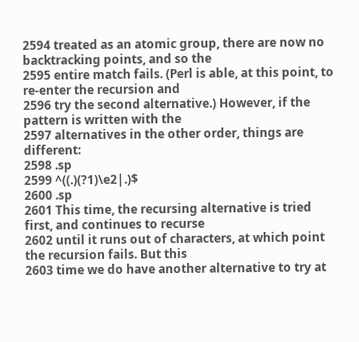2594 treated as an atomic group, there are now no backtracking points, and so the
2595 entire match fails. (Perl is able, at this point, to re-enter the recursion and
2596 try the second alternative.) However, if the pattern is written with the
2597 alternatives in the other order, things are different:
2598 .sp
2599 ^((.)(?1)\e2|.)$
2600 .sp
2601 This time, the recursing alternative is tried first, and continues to recurse
2602 until it runs out of characters, at which point the recursion fails. But this
2603 time we do have another alternative to try at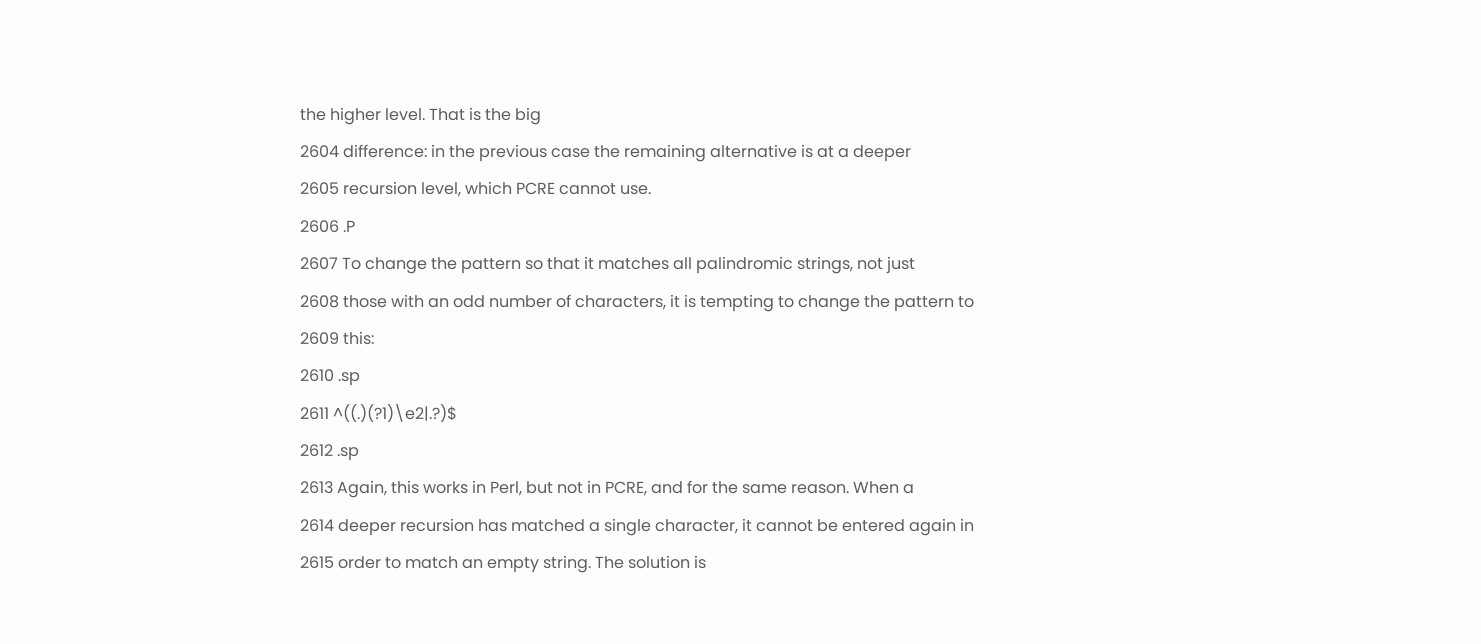the higher level. That is the big
2604 difference: in the previous case the remaining alternative is at a deeper
2605 recursion level, which PCRE cannot use.
2606 .P
2607 To change the pattern so that it matches all palindromic strings, not just
2608 those with an odd number of characters, it is tempting to change the pattern to
2609 this:
2610 .sp
2611 ^((.)(?1)\e2|.?)$
2612 .sp
2613 Again, this works in Perl, but not in PCRE, and for the same reason. When a
2614 deeper recursion has matched a single character, it cannot be entered again in
2615 order to match an empty string. The solution is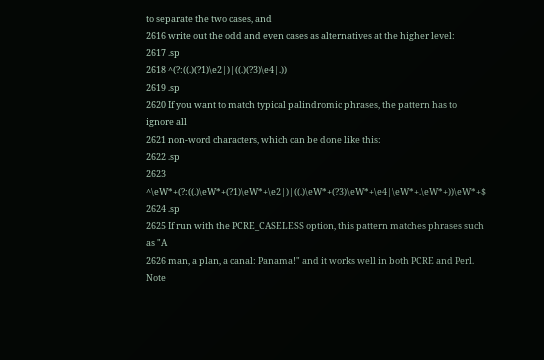to separate the two cases, and
2616 write out the odd and even cases as alternatives at the higher level:
2617 .sp
2618 ^(?:((.)(?1)\e2|)|((.)(?3)\e4|.))
2619 .sp
2620 If you want to match typical palindromic phrases, the pattern has to ignore all
2621 non-word characters, which can be done like this:
2622 .sp
2623 ^\eW*+(?:((.)\eW*+(?1)\eW*+\e2|)|((.)\eW*+(?3)\eW*+\e4|\eW*+.\eW*+))\eW*+$
2624 .sp
2625 If run with the PCRE_CASELESS option, this pattern matches phrases such as "A
2626 man, a plan, a canal: Panama!" and it works well in both PCRE and Perl. Note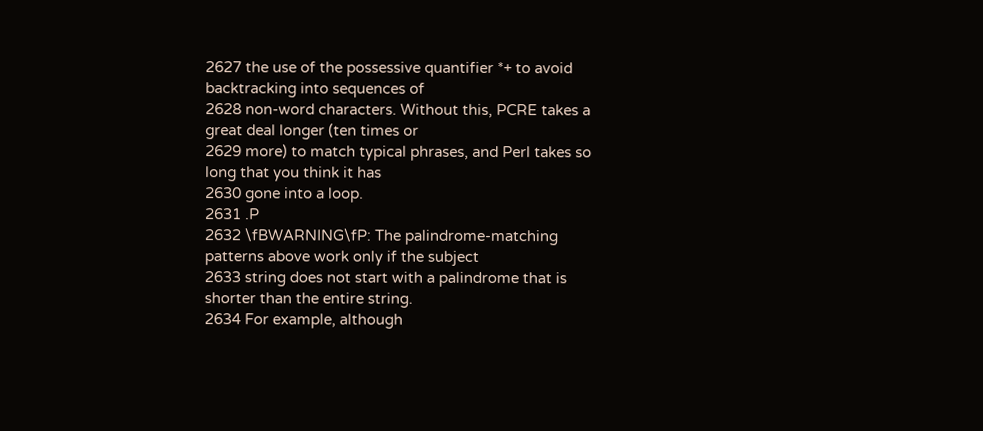2627 the use of the possessive quantifier *+ to avoid backtracking into sequences of
2628 non-word characters. Without this, PCRE takes a great deal longer (ten times or
2629 more) to match typical phrases, and Perl takes so long that you think it has
2630 gone into a loop.
2631 .P
2632 \fBWARNING\fP: The palindrome-matching patterns above work only if the subject
2633 string does not start with a palindrome that is shorter than the entire string.
2634 For example, although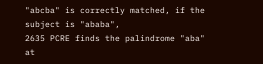"abcba" is correctly matched, if the subject is "ababa",
2635 PCRE finds the palindrome "aba" at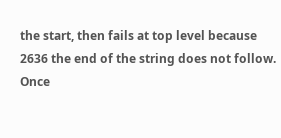the start, then fails at top level because
2636 the end of the string does not follow. Once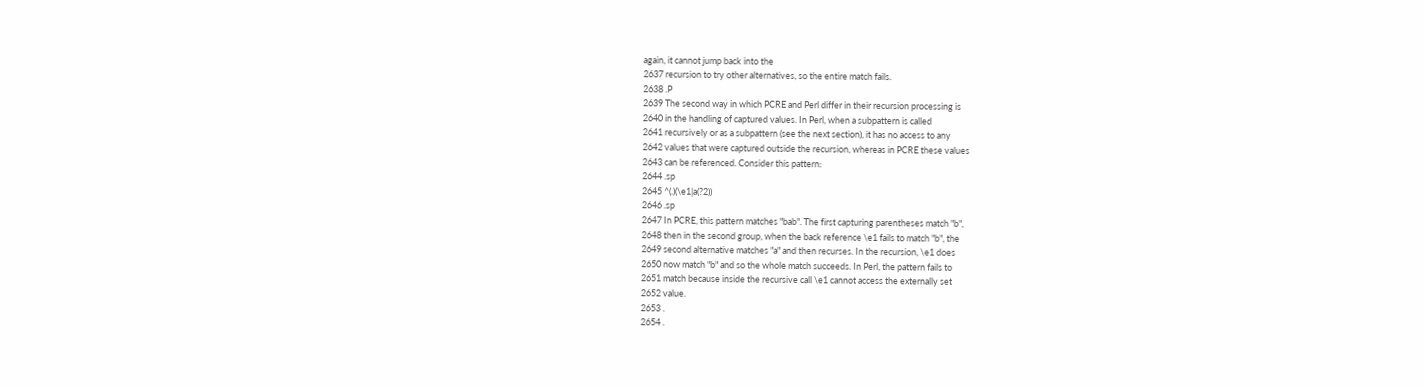again, it cannot jump back into the
2637 recursion to try other alternatives, so the entire match fails.
2638 .P
2639 The second way in which PCRE and Perl differ in their recursion processing is
2640 in the handling of captured values. In Perl, when a subpattern is called
2641 recursively or as a subpattern (see the next section), it has no access to any
2642 values that were captured outside the recursion, whereas in PCRE these values
2643 can be referenced. Consider this pattern:
2644 .sp
2645 ^(.)(\e1|a(?2))
2646 .sp
2647 In PCRE, this pattern matches "bab". The first capturing parentheses match "b",
2648 then in the second group, when the back reference \e1 fails to match "b", the
2649 second alternative matches "a" and then recurses. In the recursion, \e1 does
2650 now match "b" and so the whole match succeeds. In Perl, the pattern fails to
2651 match because inside the recursive call \e1 cannot access the externally set
2652 value.
2653 .
2654 .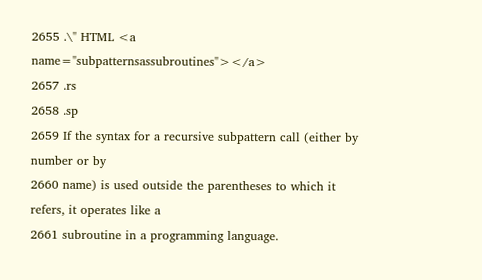2655 .\" HTML <a name="subpatternsassubroutines"></a>
2657 .rs
2658 .sp
2659 If the syntax for a recursive subpattern call (either by number or by
2660 name) is used outside the parentheses to which it refers, it operates like a
2661 subroutine in a programming language.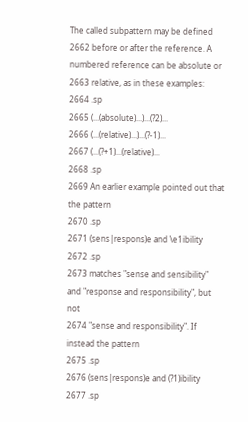The called subpattern may be defined
2662 before or after the reference. A numbered reference can be absolute or
2663 relative, as in these examples:
2664 .sp
2665 (...(absolute)...)...(?2)...
2666 (...(relative)...)...(?-1)...
2667 (...(?+1)...(relative)...
2668 .sp
2669 An earlier example pointed out that the pattern
2670 .sp
2671 (sens|respons)e and \e1ibility
2672 .sp
2673 matches "sense and sensibility" and "response and responsibility", but not
2674 "sense and responsibility". If instead the pattern
2675 .sp
2676 (sens|respons)e and (?1)ibility
2677 .sp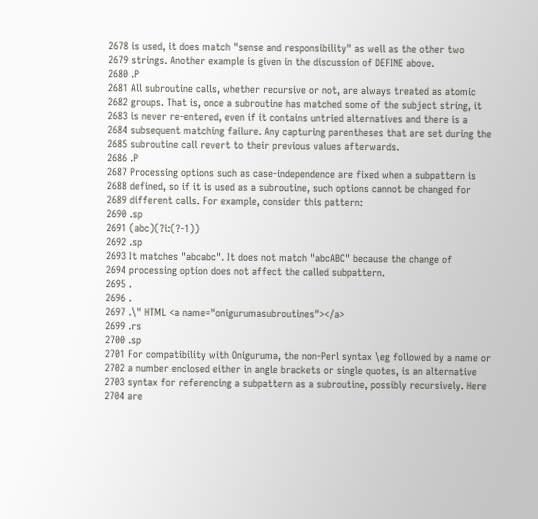2678 is used, it does match "sense and responsibility" as well as the other two
2679 strings. Another example is given in the discussion of DEFINE above.
2680 .P
2681 All subroutine calls, whether recursive or not, are always treated as atomic
2682 groups. That is, once a subroutine has matched some of the subject string, it
2683 is never re-entered, even if it contains untried alternatives and there is a
2684 subsequent matching failure. Any capturing parentheses that are set during the
2685 subroutine call revert to their previous values afterwards.
2686 .P
2687 Processing options such as case-independence are fixed when a subpattern is
2688 defined, so if it is used as a subroutine, such options cannot be changed for
2689 different calls. For example, consider this pattern:
2690 .sp
2691 (abc)(?i:(?-1))
2692 .sp
2693 It matches "abcabc". It does not match "abcABC" because the change of
2694 processing option does not affect the called subpattern.
2695 .
2696 .
2697 .\" HTML <a name="onigurumasubroutines"></a>
2699 .rs
2700 .sp
2701 For compatibility with Oniguruma, the non-Perl syntax \eg followed by a name or
2702 a number enclosed either in angle brackets or single quotes, is an alternative
2703 syntax for referencing a subpattern as a subroutine, possibly recursively. Here
2704 are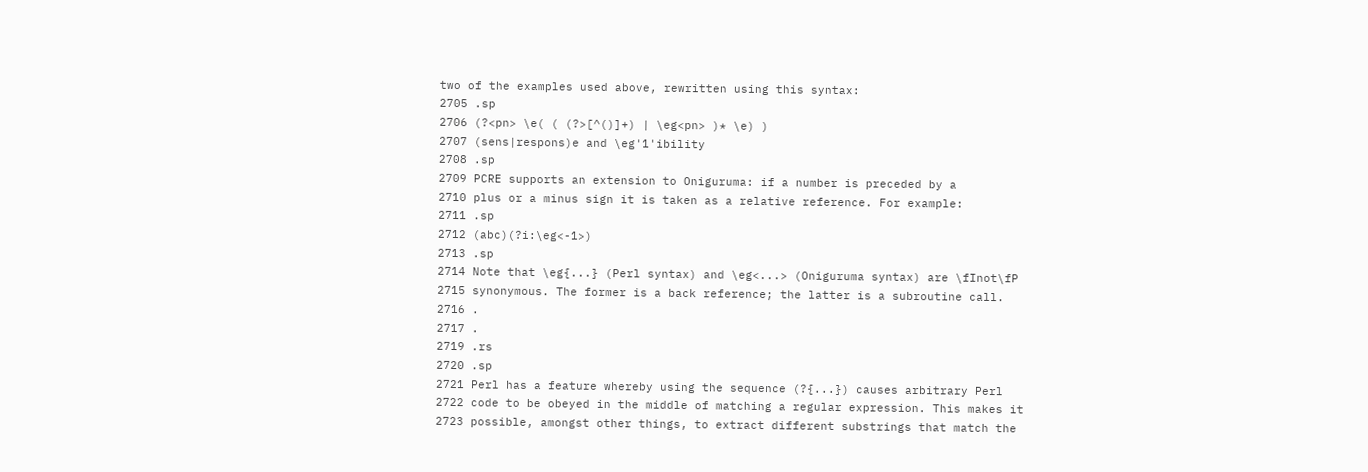two of the examples used above, rewritten using this syntax:
2705 .sp
2706 (?<pn> \e( ( (?>[^()]+) | \eg<pn> )* \e) )
2707 (sens|respons)e and \eg'1'ibility
2708 .sp
2709 PCRE supports an extension to Oniguruma: if a number is preceded by a
2710 plus or a minus sign it is taken as a relative reference. For example:
2711 .sp
2712 (abc)(?i:\eg<-1>)
2713 .sp
2714 Note that \eg{...} (Perl syntax) and \eg<...> (Oniguruma syntax) are \fInot\fP
2715 synonymous. The former is a back reference; the latter is a subroutine call.
2716 .
2717 .
2719 .rs
2720 .sp
2721 Perl has a feature whereby using the sequence (?{...}) causes arbitrary Perl
2722 code to be obeyed in the middle of matching a regular expression. This makes it
2723 possible, amongst other things, to extract different substrings that match the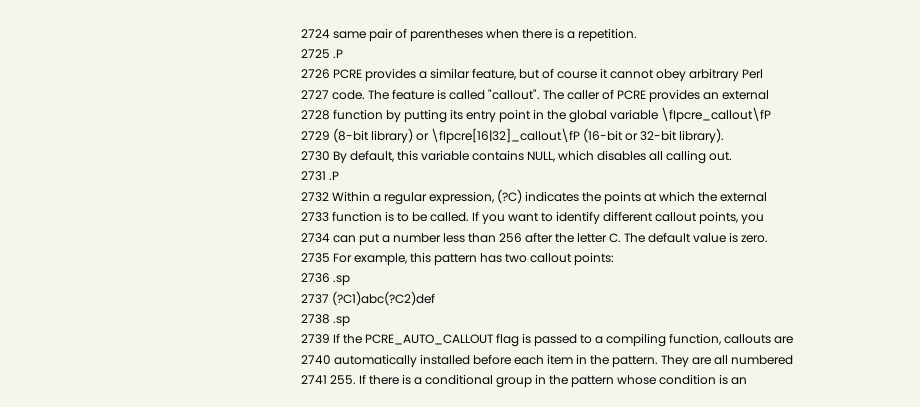2724 same pair of parentheses when there is a repetition.
2725 .P
2726 PCRE provides a similar feature, but of course it cannot obey arbitrary Perl
2727 code. The feature is called "callout". The caller of PCRE provides an external
2728 function by putting its entry point in the global variable \fIpcre_callout\fP
2729 (8-bit library) or \fIpcre[16|32]_callout\fP (16-bit or 32-bit library).
2730 By default, this variable contains NULL, which disables all calling out.
2731 .P
2732 Within a regular expression, (?C) indicates the points at which the external
2733 function is to be called. If you want to identify different callout points, you
2734 can put a number less than 256 after the letter C. The default value is zero.
2735 For example, this pattern has two callout points:
2736 .sp
2737 (?C1)abc(?C2)def
2738 .sp
2739 If the PCRE_AUTO_CALLOUT flag is passed to a compiling function, callouts are
2740 automatically installed before each item in the pattern. They are all numbered
2741 255. If there is a conditional group in the pattern whose condition is an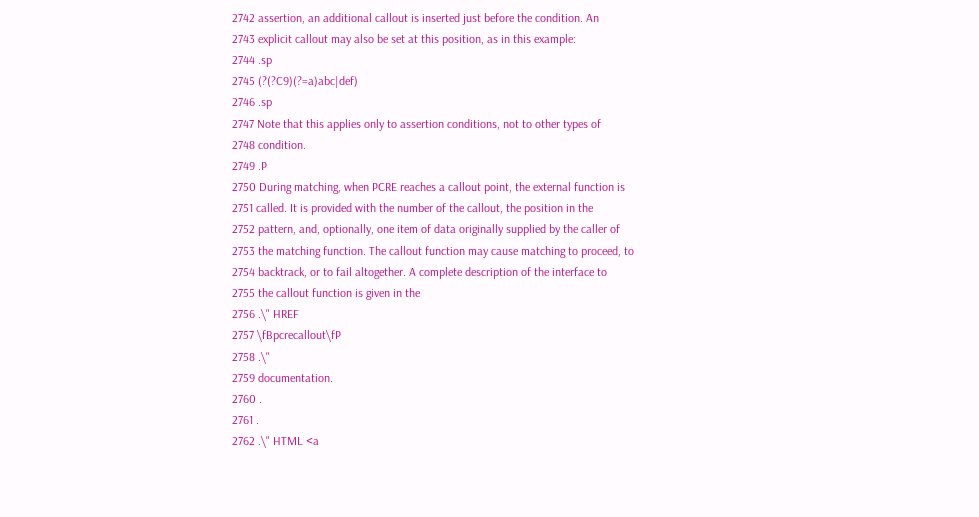2742 assertion, an additional callout is inserted just before the condition. An
2743 explicit callout may also be set at this position, as in this example:
2744 .sp
2745 (?(?C9)(?=a)abc|def)
2746 .sp
2747 Note that this applies only to assertion conditions, not to other types of
2748 condition.
2749 .P
2750 During matching, when PCRE reaches a callout point, the external function is
2751 called. It is provided with the number of the callout, the position in the
2752 pattern, and, optionally, one item of data originally supplied by the caller of
2753 the matching function. The callout function may cause matching to proceed, to
2754 backtrack, or to fail altogether. A complete description of the interface to
2755 the callout function is given in the
2756 .\" HREF
2757 \fBpcrecallout\fP
2758 .\"
2759 documentation.
2760 .
2761 .
2762 .\" HTML <a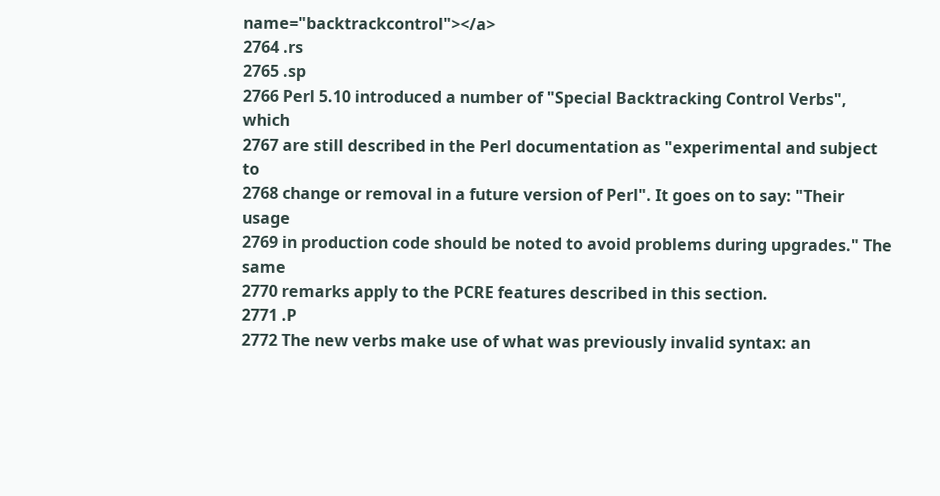name="backtrackcontrol"></a>
2764 .rs
2765 .sp
2766 Perl 5.10 introduced a number of "Special Backtracking Control Verbs", which
2767 are still described in the Perl documentation as "experimental and subject to
2768 change or removal in a future version of Perl". It goes on to say: "Their usage
2769 in production code should be noted to avoid problems during upgrades." The same
2770 remarks apply to the PCRE features described in this section.
2771 .P
2772 The new verbs make use of what was previously invalid syntax: an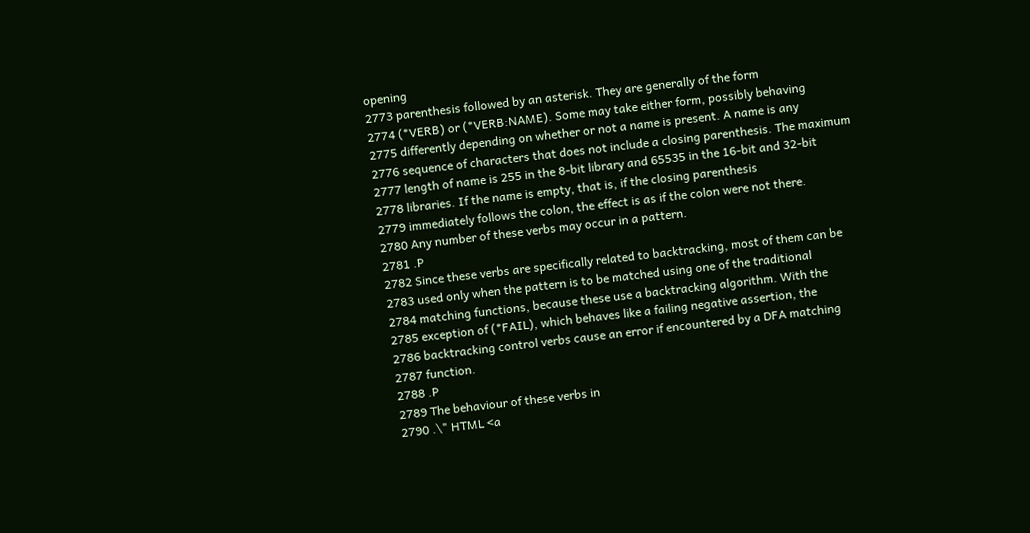opening
2773 parenthesis followed by an asterisk. They are generally of the form
2774 (*VERB) or (*VERB:NAME). Some may take either form, possibly behaving
2775 differently depending on whether or not a name is present. A name is any
2776 sequence of characters that does not include a closing parenthesis. The maximum
2777 length of name is 255 in the 8-bit library and 65535 in the 16-bit and 32-bit
2778 libraries. If the name is empty, that is, if the closing parenthesis
2779 immediately follows the colon, the effect is as if the colon were not there.
2780 Any number of these verbs may occur in a pattern.
2781 .P
2782 Since these verbs are specifically related to backtracking, most of them can be
2783 used only when the pattern is to be matched using one of the traditional
2784 matching functions, because these use a backtracking algorithm. With the
2785 exception of (*FAIL), which behaves like a failing negative assertion, the
2786 backtracking control verbs cause an error if encountered by a DFA matching
2787 function.
2788 .P
2789 The behaviour of these verbs in
2790 .\" HTML <a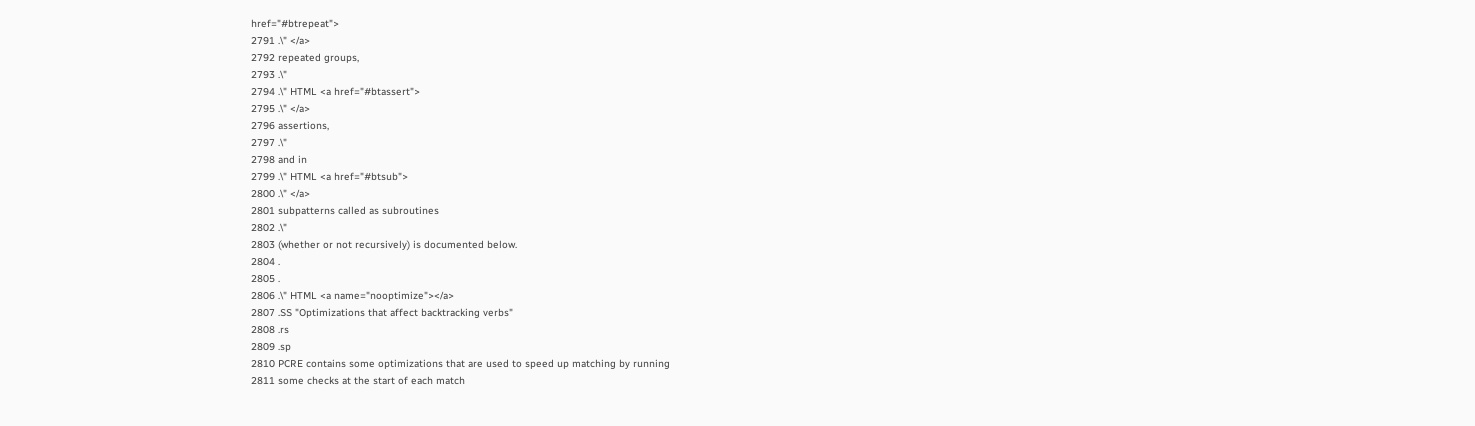href="#btrepeat">
2791 .\" </a>
2792 repeated groups,
2793 .\"
2794 .\" HTML <a href="#btassert">
2795 .\" </a>
2796 assertions,
2797 .\"
2798 and in
2799 .\" HTML <a href="#btsub">
2800 .\" </a>
2801 subpatterns called as subroutines
2802 .\"
2803 (whether or not recursively) is documented below.
2804 .
2805 .
2806 .\" HTML <a name="nooptimize"></a>
2807 .SS "Optimizations that affect backtracking verbs"
2808 .rs
2809 .sp
2810 PCRE contains some optimizations that are used to speed up matching by running
2811 some checks at the start of each match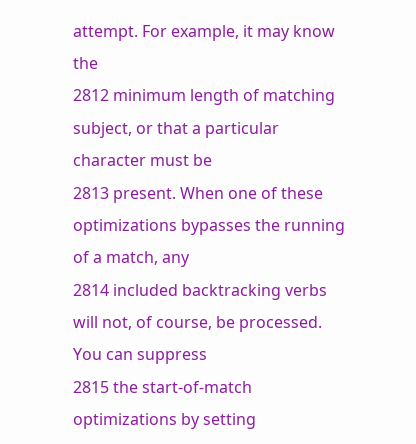attempt. For example, it may know the
2812 minimum length of matching subject, or that a particular character must be
2813 present. When one of these optimizations bypasses the running of a match, any
2814 included backtracking verbs will not, of course, be processed. You can suppress
2815 the start-of-match optimizations by setting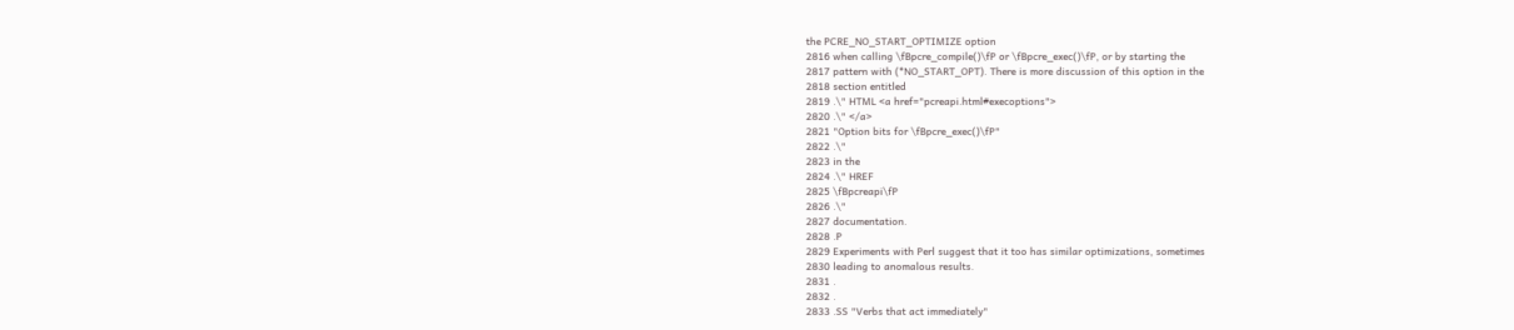the PCRE_NO_START_OPTIMIZE option
2816 when calling \fBpcre_compile()\fP or \fBpcre_exec()\fP, or by starting the
2817 pattern with (*NO_START_OPT). There is more discussion of this option in the
2818 section entitled
2819 .\" HTML <a href="pcreapi.html#execoptions">
2820 .\" </a>
2821 "Option bits for \fBpcre_exec()\fP"
2822 .\"
2823 in the
2824 .\" HREF
2825 \fBpcreapi\fP
2826 .\"
2827 documentation.
2828 .P
2829 Experiments with Perl suggest that it too has similar optimizations, sometimes
2830 leading to anomalous results.
2831 .
2832 .
2833 .SS "Verbs that act immediately"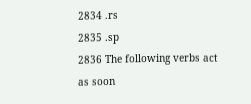2834 .rs
2835 .sp
2836 The following verbs act as soon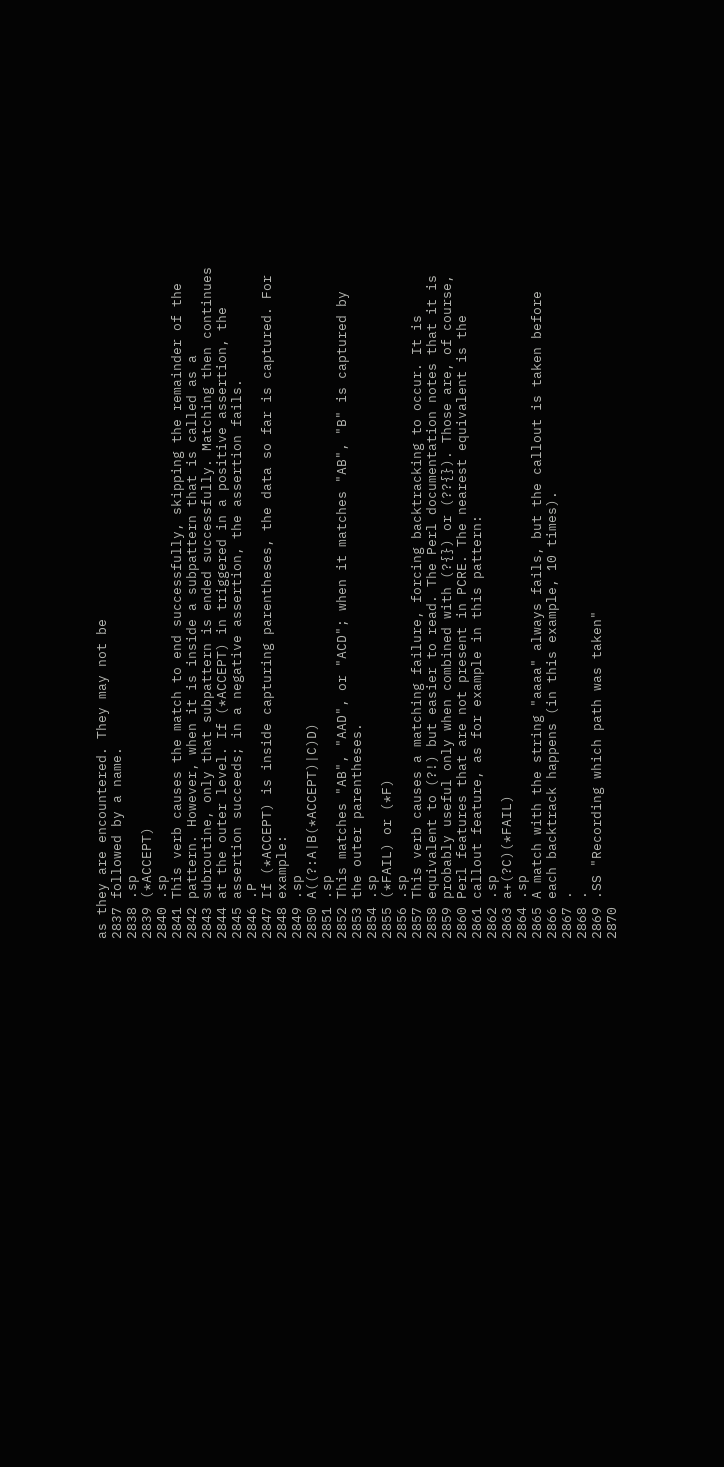as they are encountered. They may not be
2837 followed by a name.
2838 .sp
2839 (*ACCEPT)
2840 .sp
2841 This verb causes the match to end successfully, skipping the remainder of the
2842 pattern. However, when it is inside a subpattern that is called as a
2843 subroutine, only that subpattern is ended successfully. Matching then continues
2844 at the outer level. If (*ACCEPT) in triggered in a positive assertion, the
2845 assertion succeeds; in a negative assertion, the assertion fails.
2846 .P
2847 If (*ACCEPT) is inside capturing parentheses, the data so far is captured. For
2848 example:
2849 .sp
2850 A((?:A|B(*ACCEPT)|C)D)
2851 .sp
2852 This matches "AB", "AAD", or "ACD"; when it matches "AB", "B" is captured by
2853 the outer parentheses.
2854 .sp
2855 (*FAIL) or (*F)
2856 .sp
2857 This verb causes a matching failure, forcing backtracking to occur. It is
2858 equivalent to (?!) but easier to read. The Perl documentation notes that it is
2859 probably useful only when combined with (?{}) or (??{}). Those are, of course,
2860 Perl features that are not present in PCRE. The nearest equivalent is the
2861 callout feature, as for example in this pattern:
2862 .sp
2863 a+(?C)(*FAIL)
2864 .sp
2865 A match with the string "aaaa" always fails, but the callout is taken before
2866 each backtrack happens (in this example, 10 times).
2867 .
2868 .
2869 .SS "Recording which path was taken"
2870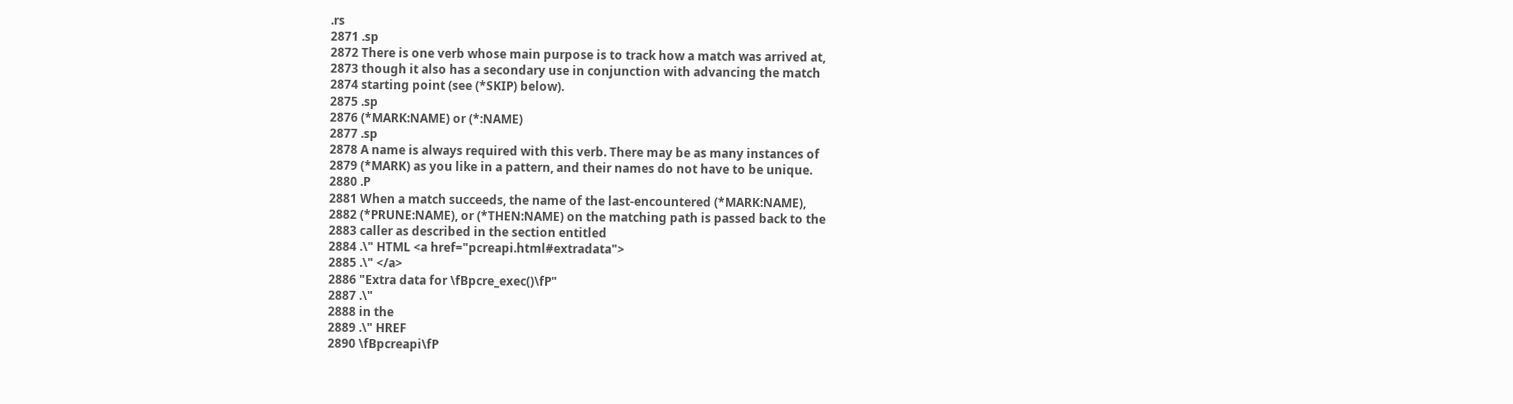.rs
2871 .sp
2872 There is one verb whose main purpose is to track how a match was arrived at,
2873 though it also has a secondary use in conjunction with advancing the match
2874 starting point (see (*SKIP) below).
2875 .sp
2876 (*MARK:NAME) or (*:NAME)
2877 .sp
2878 A name is always required with this verb. There may be as many instances of
2879 (*MARK) as you like in a pattern, and their names do not have to be unique.
2880 .P
2881 When a match succeeds, the name of the last-encountered (*MARK:NAME),
2882 (*PRUNE:NAME), or (*THEN:NAME) on the matching path is passed back to the
2883 caller as described in the section entitled
2884 .\" HTML <a href="pcreapi.html#extradata">
2885 .\" </a>
2886 "Extra data for \fBpcre_exec()\fP"
2887 .\"
2888 in the
2889 .\" HREF
2890 \fBpcreapi\fP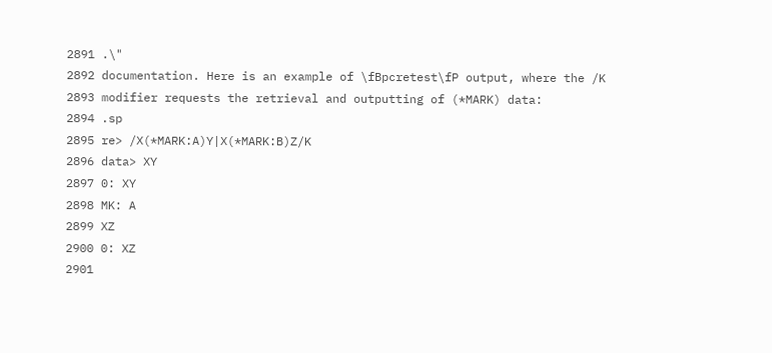2891 .\"
2892 documentation. Here is an example of \fBpcretest\fP output, where the /K
2893 modifier requests the retrieval and outputting of (*MARK) data:
2894 .sp
2895 re> /X(*MARK:A)Y|X(*MARK:B)Z/K
2896 data> XY
2897 0: XY
2898 MK: A
2899 XZ
2900 0: XZ
2901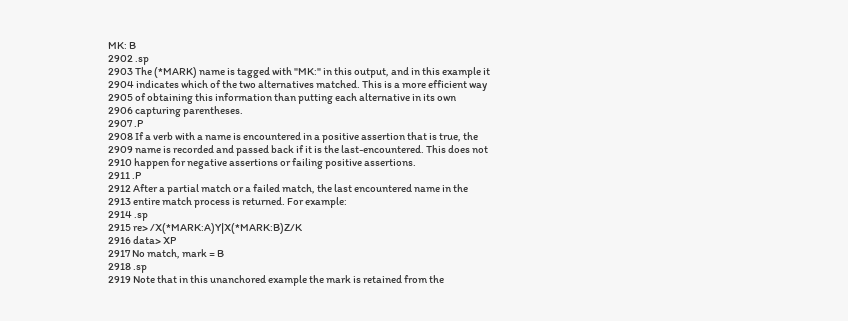MK: B
2902 .sp
2903 The (*MARK) name is tagged with "MK:" in this output, and in this example it
2904 indicates which of the two alternatives matched. This is a more efficient way
2905 of obtaining this information than putting each alternative in its own
2906 capturing parentheses.
2907 .P
2908 If a verb with a name is encountered in a positive assertion that is true, the
2909 name is recorded and passed back if it is the last-encountered. This does not
2910 happen for negative assertions or failing positive assertions.
2911 .P
2912 After a partial match or a failed match, the last encountered name in the
2913 entire match process is returned. For example:
2914 .sp
2915 re> /X(*MARK:A)Y|X(*MARK:B)Z/K
2916 data> XP
2917 No match, mark = B
2918 .sp
2919 Note that in this unanchored example the mark is retained from the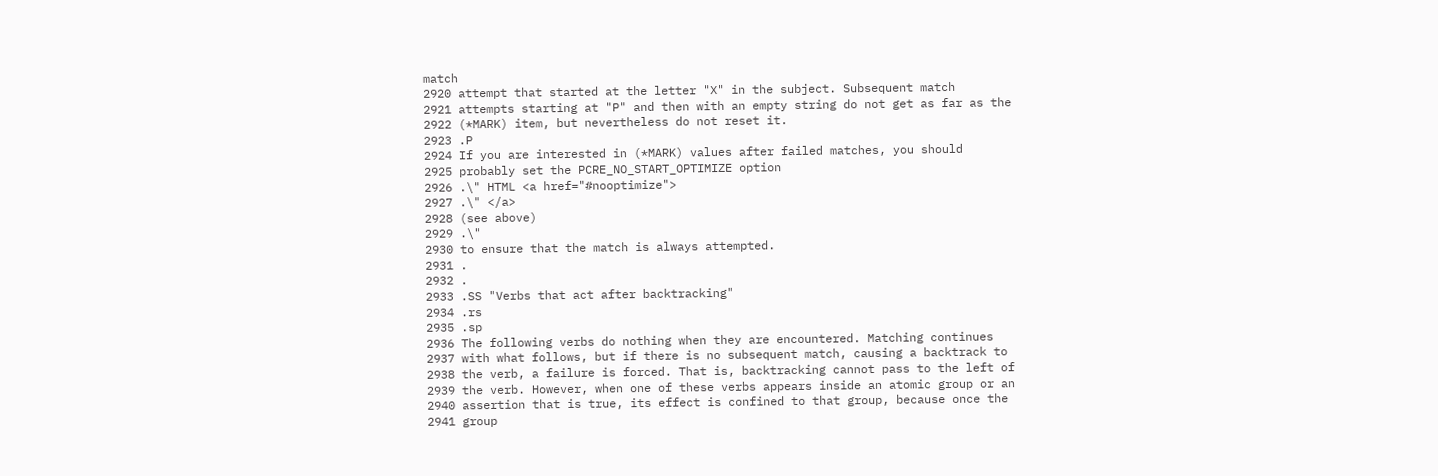match
2920 attempt that started at the letter "X" in the subject. Subsequent match
2921 attempts starting at "P" and then with an empty string do not get as far as the
2922 (*MARK) item, but nevertheless do not reset it.
2923 .P
2924 If you are interested in (*MARK) values after failed matches, you should
2925 probably set the PCRE_NO_START_OPTIMIZE option
2926 .\" HTML <a href="#nooptimize">
2927 .\" </a>
2928 (see above)
2929 .\"
2930 to ensure that the match is always attempted.
2931 .
2932 .
2933 .SS "Verbs that act after backtracking"
2934 .rs
2935 .sp
2936 The following verbs do nothing when they are encountered. Matching continues
2937 with what follows, but if there is no subsequent match, causing a backtrack to
2938 the verb, a failure is forced. That is, backtracking cannot pass to the left of
2939 the verb. However, when one of these verbs appears inside an atomic group or an
2940 assertion that is true, its effect is confined to that group, because once the
2941 group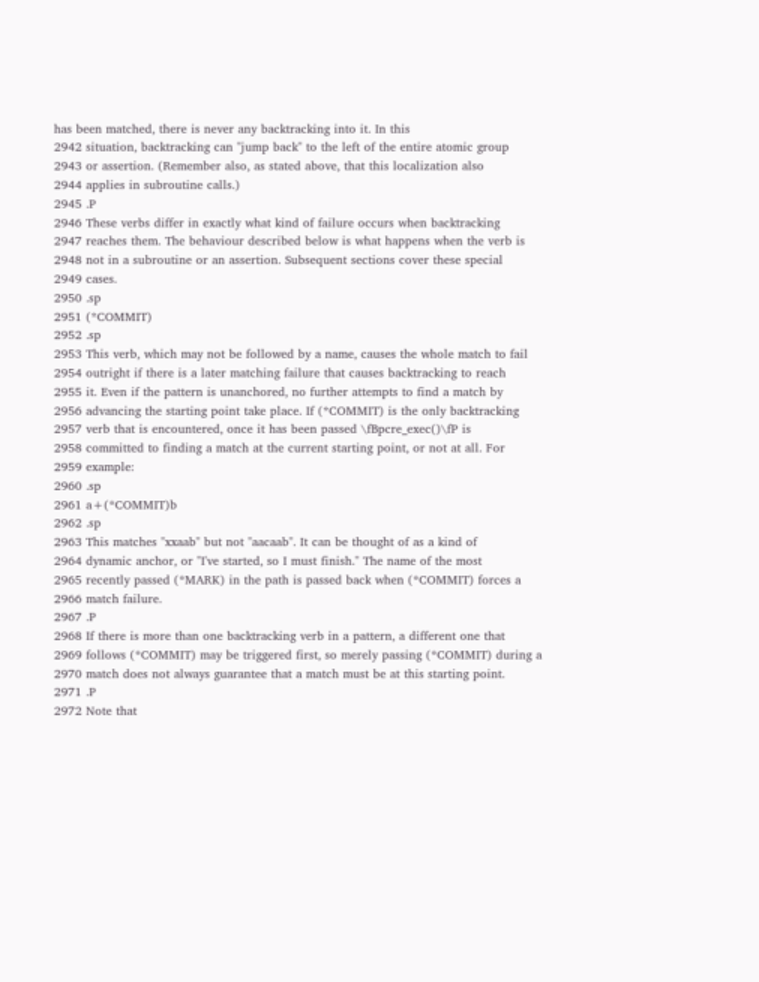has been matched, there is never any backtracking into it. In this
2942 situation, backtracking can "jump back" to the left of the entire atomic group
2943 or assertion. (Remember also, as stated above, that this localization also
2944 applies in subroutine calls.)
2945 .P
2946 These verbs differ in exactly what kind of failure occurs when backtracking
2947 reaches them. The behaviour described below is what happens when the verb is
2948 not in a subroutine or an assertion. Subsequent sections cover these special
2949 cases.
2950 .sp
2951 (*COMMIT)
2952 .sp
2953 This verb, which may not be followed by a name, causes the whole match to fail
2954 outright if there is a later matching failure that causes backtracking to reach
2955 it. Even if the pattern is unanchored, no further attempts to find a match by
2956 advancing the starting point take place. If (*COMMIT) is the only backtracking
2957 verb that is encountered, once it has been passed \fBpcre_exec()\fP is
2958 committed to finding a match at the current starting point, or not at all. For
2959 example:
2960 .sp
2961 a+(*COMMIT)b
2962 .sp
2963 This matches "xxaab" but not "aacaab". It can be thought of as a kind of
2964 dynamic anchor, or "I've started, so I must finish." The name of the most
2965 recently passed (*MARK) in the path is passed back when (*COMMIT) forces a
2966 match failure.
2967 .P
2968 If there is more than one backtracking verb in a pattern, a different one that
2969 follows (*COMMIT) may be triggered first, so merely passing (*COMMIT) during a
2970 match does not always guarantee that a match must be at this starting point.
2971 .P
2972 Note that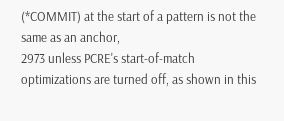(*COMMIT) at the start of a pattern is not the same as an anchor,
2973 unless PCRE's start-of-match optimizations are turned off, as shown in this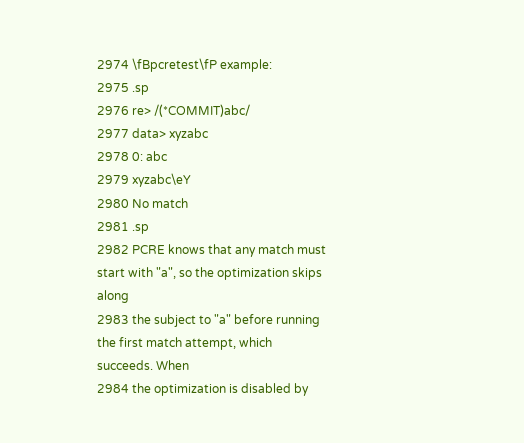2974 \fBpcretest\fP example:
2975 .sp
2976 re> /(*COMMIT)abc/
2977 data> xyzabc
2978 0: abc
2979 xyzabc\eY
2980 No match
2981 .sp
2982 PCRE knows that any match must start with "a", so the optimization skips along
2983 the subject to "a" before running the first match attempt, which succeeds. When
2984 the optimization is disabled by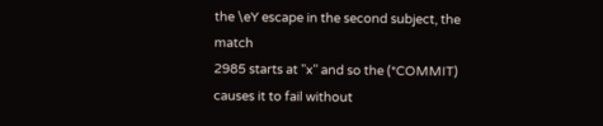the \eY escape in the second subject, the match
2985 starts at "x" and so the (*COMMIT) causes it to fail without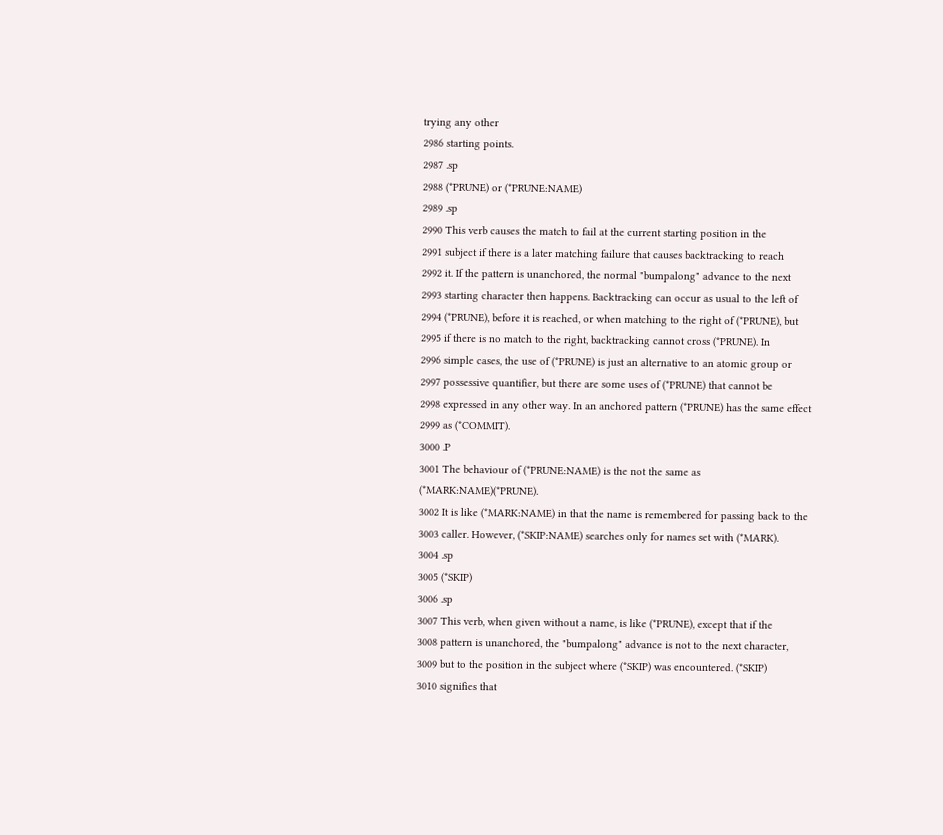trying any other
2986 starting points.
2987 .sp
2988 (*PRUNE) or (*PRUNE:NAME)
2989 .sp
2990 This verb causes the match to fail at the current starting position in the
2991 subject if there is a later matching failure that causes backtracking to reach
2992 it. If the pattern is unanchored, the normal "bumpalong" advance to the next
2993 starting character then happens. Backtracking can occur as usual to the left of
2994 (*PRUNE), before it is reached, or when matching to the right of (*PRUNE), but
2995 if there is no match to the right, backtracking cannot cross (*PRUNE). In
2996 simple cases, the use of (*PRUNE) is just an alternative to an atomic group or
2997 possessive quantifier, but there are some uses of (*PRUNE) that cannot be
2998 expressed in any other way. In an anchored pattern (*PRUNE) has the same effect
2999 as (*COMMIT).
3000 .P
3001 The behaviour of (*PRUNE:NAME) is the not the same as (*MARK:NAME)(*PRUNE).
3002 It is like (*MARK:NAME) in that the name is remembered for passing back to the
3003 caller. However, (*SKIP:NAME) searches only for names set with (*MARK).
3004 .sp
3005 (*SKIP)
3006 .sp
3007 This verb, when given without a name, is like (*PRUNE), except that if the
3008 pattern is unanchored, the "bumpalong" advance is not to the next character,
3009 but to the position in the subject where (*SKIP) was encountered. (*SKIP)
3010 signifies that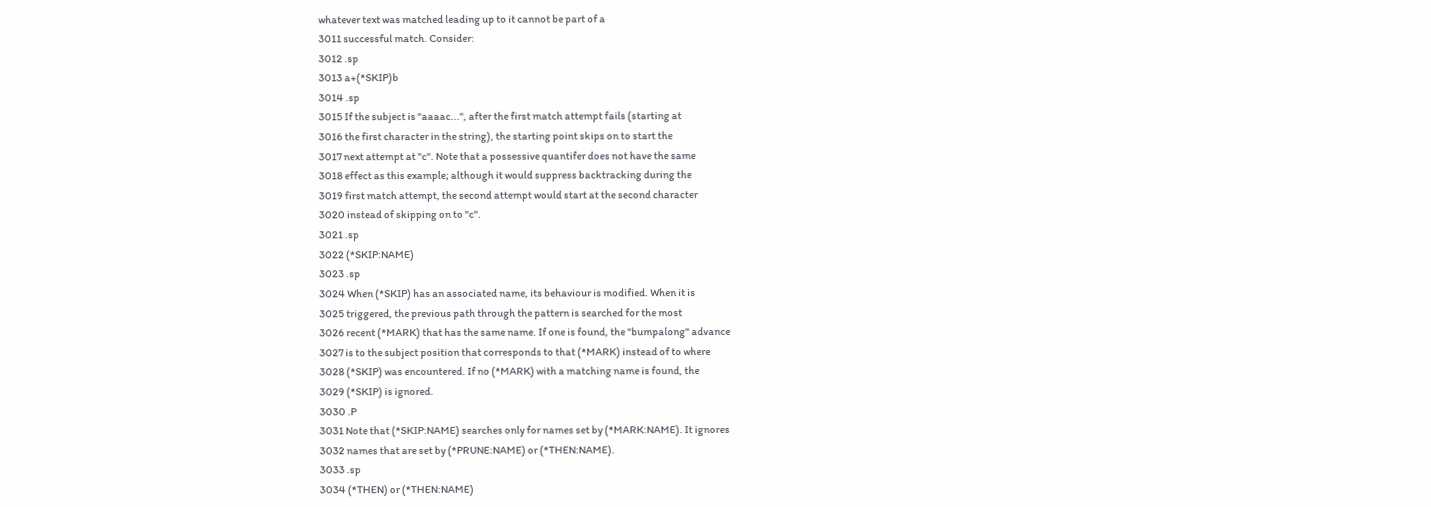whatever text was matched leading up to it cannot be part of a
3011 successful match. Consider:
3012 .sp
3013 a+(*SKIP)b
3014 .sp
3015 If the subject is "aaaac...", after the first match attempt fails (starting at
3016 the first character in the string), the starting point skips on to start the
3017 next attempt at "c". Note that a possessive quantifer does not have the same
3018 effect as this example; although it would suppress backtracking during the
3019 first match attempt, the second attempt would start at the second character
3020 instead of skipping on to "c".
3021 .sp
3022 (*SKIP:NAME)
3023 .sp
3024 When (*SKIP) has an associated name, its behaviour is modified. When it is
3025 triggered, the previous path through the pattern is searched for the most
3026 recent (*MARK) that has the same name. If one is found, the "bumpalong" advance
3027 is to the subject position that corresponds to that (*MARK) instead of to where
3028 (*SKIP) was encountered. If no (*MARK) with a matching name is found, the
3029 (*SKIP) is ignored.
3030 .P
3031 Note that (*SKIP:NAME) searches only for names set by (*MARK:NAME). It ignores
3032 names that are set by (*PRUNE:NAME) or (*THEN:NAME).
3033 .sp
3034 (*THEN) or (*THEN:NAME)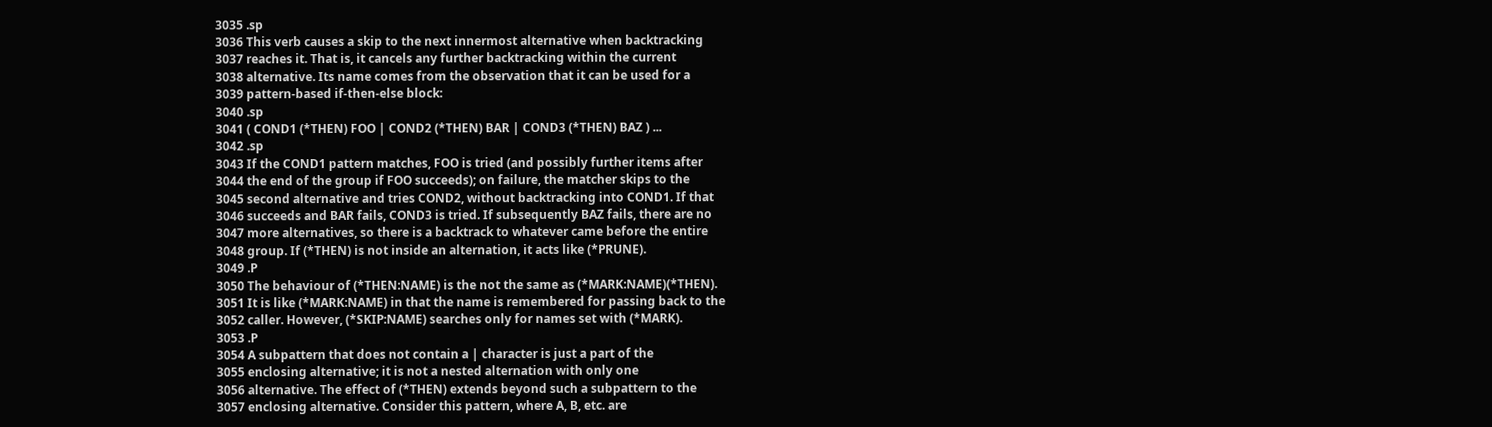3035 .sp
3036 This verb causes a skip to the next innermost alternative when backtracking
3037 reaches it. That is, it cancels any further backtracking within the current
3038 alternative. Its name comes from the observation that it can be used for a
3039 pattern-based if-then-else block:
3040 .sp
3041 ( COND1 (*THEN) FOO | COND2 (*THEN) BAR | COND3 (*THEN) BAZ ) ...
3042 .sp
3043 If the COND1 pattern matches, FOO is tried (and possibly further items after
3044 the end of the group if FOO succeeds); on failure, the matcher skips to the
3045 second alternative and tries COND2, without backtracking into COND1. If that
3046 succeeds and BAR fails, COND3 is tried. If subsequently BAZ fails, there are no
3047 more alternatives, so there is a backtrack to whatever came before the entire
3048 group. If (*THEN) is not inside an alternation, it acts like (*PRUNE).
3049 .P
3050 The behaviour of (*THEN:NAME) is the not the same as (*MARK:NAME)(*THEN).
3051 It is like (*MARK:NAME) in that the name is remembered for passing back to the
3052 caller. However, (*SKIP:NAME) searches only for names set with (*MARK).
3053 .P
3054 A subpattern that does not contain a | character is just a part of the
3055 enclosing alternative; it is not a nested alternation with only one
3056 alternative. The effect of (*THEN) extends beyond such a subpattern to the
3057 enclosing alternative. Consider this pattern, where A, B, etc. are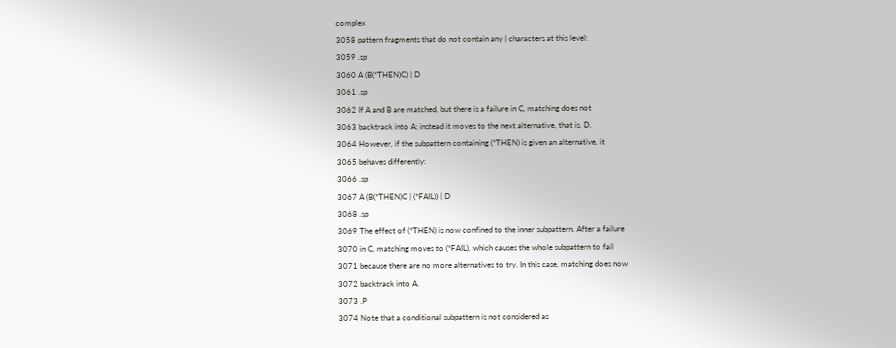complex
3058 pattern fragments that do not contain any | characters at this level:
3059 .sp
3060 A (B(*THEN)C) | D
3061 .sp
3062 If A and B are matched, but there is a failure in C, matching does not
3063 backtrack into A; instead it moves to the next alternative, that is, D.
3064 However, if the subpattern containing (*THEN) is given an alternative, it
3065 behaves differently:
3066 .sp
3067 A (B(*THEN)C | (*FAIL)) | D
3068 .sp
3069 The effect of (*THEN) is now confined to the inner subpattern. After a failure
3070 in C, matching moves to (*FAIL), which causes the whole subpattern to fail
3071 because there are no more alternatives to try. In this case, matching does now
3072 backtrack into A.
3073 .P
3074 Note that a conditional subpattern is not considered as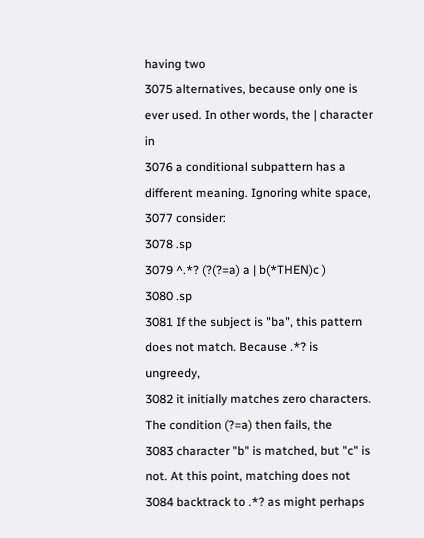having two
3075 alternatives, because only one is ever used. In other words, the | character in
3076 a conditional subpattern has a different meaning. Ignoring white space,
3077 consider:
3078 .sp
3079 ^.*? (?(?=a) a | b(*THEN)c )
3080 .sp
3081 If the subject is "ba", this pattern does not match. Because .*? is ungreedy,
3082 it initially matches zero characters. The condition (?=a) then fails, the
3083 character "b" is matched, but "c" is not. At this point, matching does not
3084 backtrack to .*? as might perhaps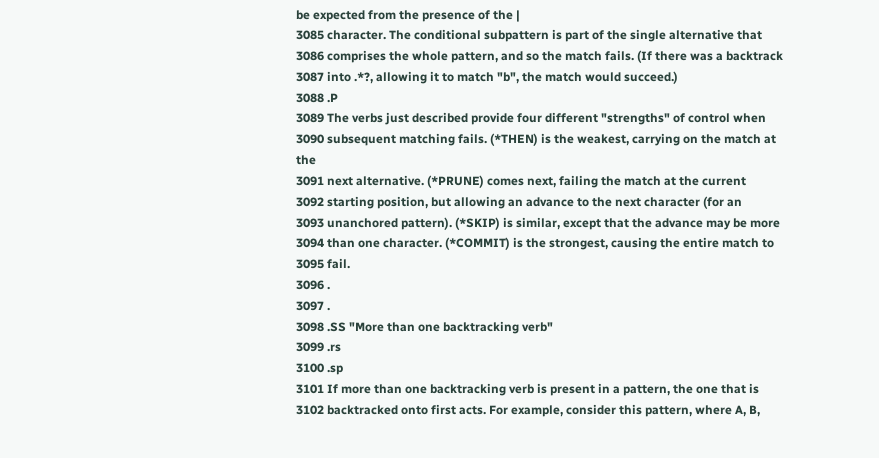be expected from the presence of the |
3085 character. The conditional subpattern is part of the single alternative that
3086 comprises the whole pattern, and so the match fails. (If there was a backtrack
3087 into .*?, allowing it to match "b", the match would succeed.)
3088 .P
3089 The verbs just described provide four different "strengths" of control when
3090 subsequent matching fails. (*THEN) is the weakest, carrying on the match at the
3091 next alternative. (*PRUNE) comes next, failing the match at the current
3092 starting position, but allowing an advance to the next character (for an
3093 unanchored pattern). (*SKIP) is similar, except that the advance may be more
3094 than one character. (*COMMIT) is the strongest, causing the entire match to
3095 fail.
3096 .
3097 .
3098 .SS "More than one backtracking verb"
3099 .rs
3100 .sp
3101 If more than one backtracking verb is present in a pattern, the one that is
3102 backtracked onto first acts. For example, consider this pattern, where A, B,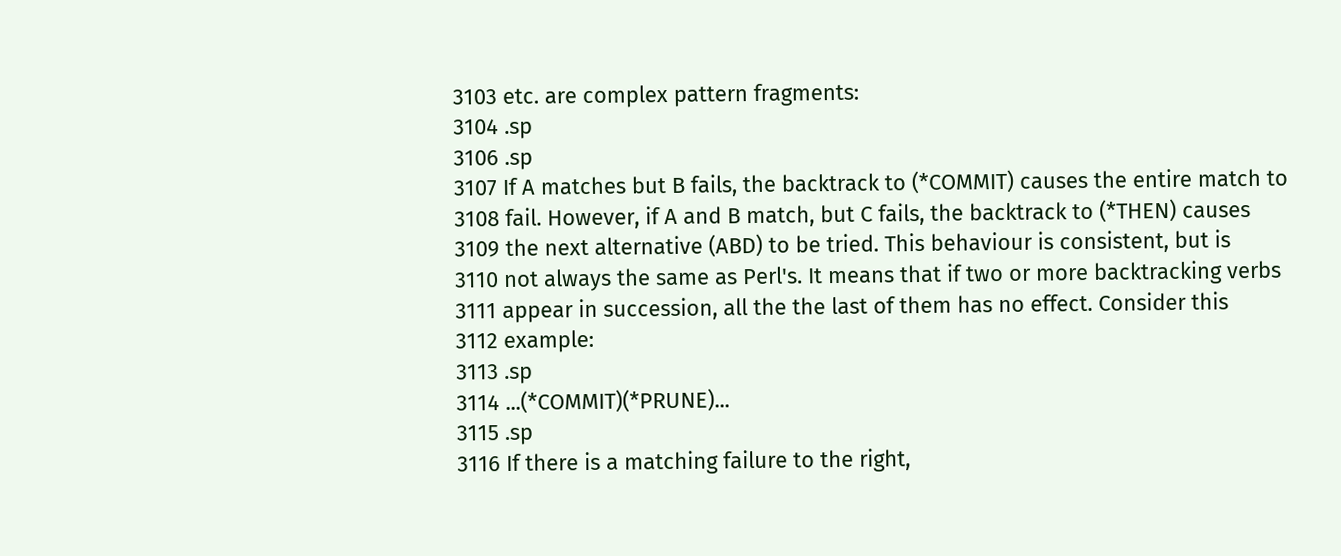3103 etc. are complex pattern fragments:
3104 .sp
3106 .sp
3107 If A matches but B fails, the backtrack to (*COMMIT) causes the entire match to
3108 fail. However, if A and B match, but C fails, the backtrack to (*THEN) causes
3109 the next alternative (ABD) to be tried. This behaviour is consistent, but is
3110 not always the same as Perl's. It means that if two or more backtracking verbs
3111 appear in succession, all the the last of them has no effect. Consider this
3112 example:
3113 .sp
3114 ...(*COMMIT)(*PRUNE)...
3115 .sp
3116 If there is a matching failure to the right,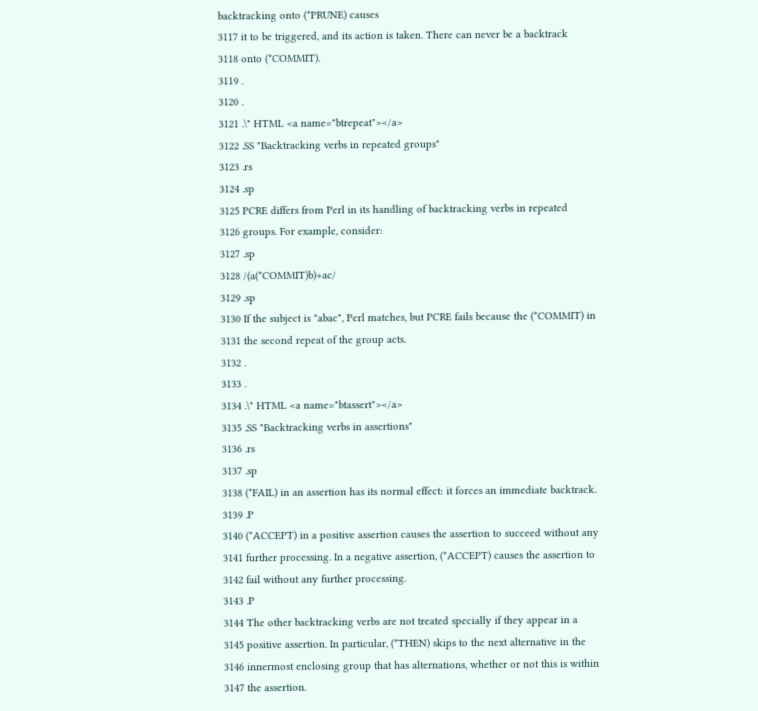backtracking onto (*PRUNE) causes
3117 it to be triggered, and its action is taken. There can never be a backtrack
3118 onto (*COMMIT).
3119 .
3120 .
3121 .\" HTML <a name="btrepeat"></a>
3122 .SS "Backtracking verbs in repeated groups"
3123 .rs
3124 .sp
3125 PCRE differs from Perl in its handling of backtracking verbs in repeated
3126 groups. For example, consider:
3127 .sp
3128 /(a(*COMMIT)b)+ac/
3129 .sp
3130 If the subject is "abac", Perl matches, but PCRE fails because the (*COMMIT) in
3131 the second repeat of the group acts.
3132 .
3133 .
3134 .\" HTML <a name="btassert"></a>
3135 .SS "Backtracking verbs in assertions"
3136 .rs
3137 .sp
3138 (*FAIL) in an assertion has its normal effect: it forces an immediate backtrack.
3139 .P
3140 (*ACCEPT) in a positive assertion causes the assertion to succeed without any
3141 further processing. In a negative assertion, (*ACCEPT) causes the assertion to
3142 fail without any further processing.
3143 .P
3144 The other backtracking verbs are not treated specially if they appear in a
3145 positive assertion. In particular, (*THEN) skips to the next alternative in the
3146 innermost enclosing group that has alternations, whether or not this is within
3147 the assertion.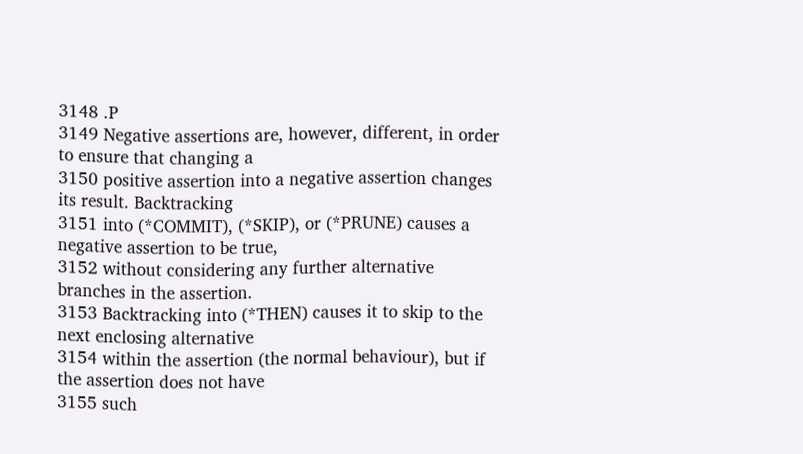3148 .P
3149 Negative assertions are, however, different, in order to ensure that changing a
3150 positive assertion into a negative assertion changes its result. Backtracking
3151 into (*COMMIT), (*SKIP), or (*PRUNE) causes a negative assertion to be true,
3152 without considering any further alternative branches in the assertion.
3153 Backtracking into (*THEN) causes it to skip to the next enclosing alternative
3154 within the assertion (the normal behaviour), but if the assertion does not have
3155 such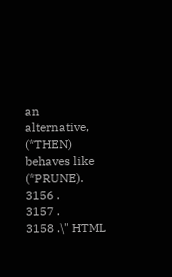an alternative, (*THEN) behaves like (*PRUNE).
3156 .
3157 .
3158 .\" HTML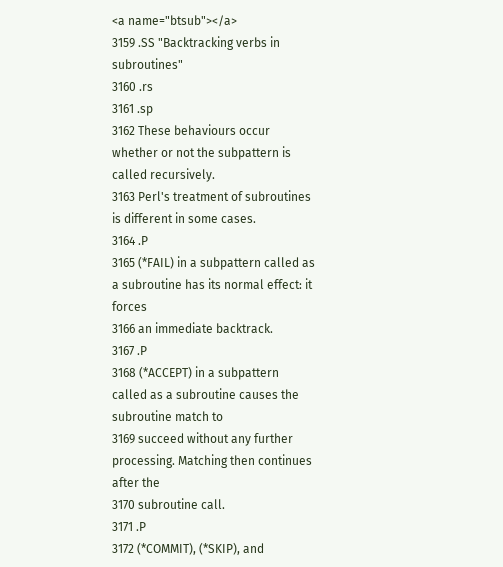<a name="btsub"></a>
3159 .SS "Backtracking verbs in subroutines"
3160 .rs
3161 .sp
3162 These behaviours occur whether or not the subpattern is called recursively.
3163 Perl's treatment of subroutines is different in some cases.
3164 .P
3165 (*FAIL) in a subpattern called as a subroutine has its normal effect: it forces
3166 an immediate backtrack.
3167 .P
3168 (*ACCEPT) in a subpattern called as a subroutine causes the subroutine match to
3169 succeed without any further processing. Matching then continues after the
3170 subroutine call.
3171 .P
3172 (*COMMIT), (*SKIP), and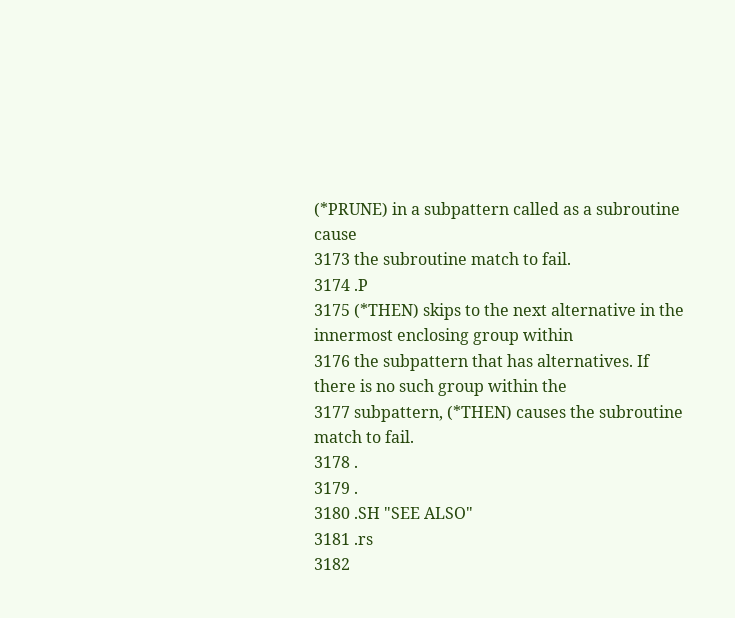(*PRUNE) in a subpattern called as a subroutine cause
3173 the subroutine match to fail.
3174 .P
3175 (*THEN) skips to the next alternative in the innermost enclosing group within
3176 the subpattern that has alternatives. If there is no such group within the
3177 subpattern, (*THEN) causes the subroutine match to fail.
3178 .
3179 .
3180 .SH "SEE ALSO"
3181 .rs
3182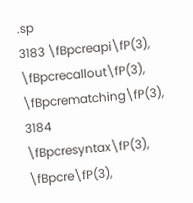.sp
3183 \fBpcreapi\fP(3), \fBpcrecallout\fP(3), \fBpcrematching\fP(3),
3184 \fBpcresyntax\fP(3), \fBpcre\fP(3),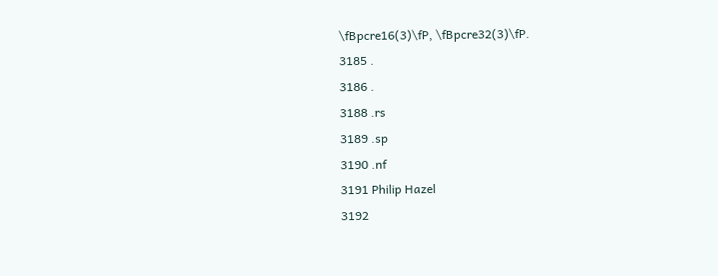\fBpcre16(3)\fP, \fBpcre32(3)\fP.
3185 .
3186 .
3188 .rs
3189 .sp
3190 .nf
3191 Philip Hazel
3192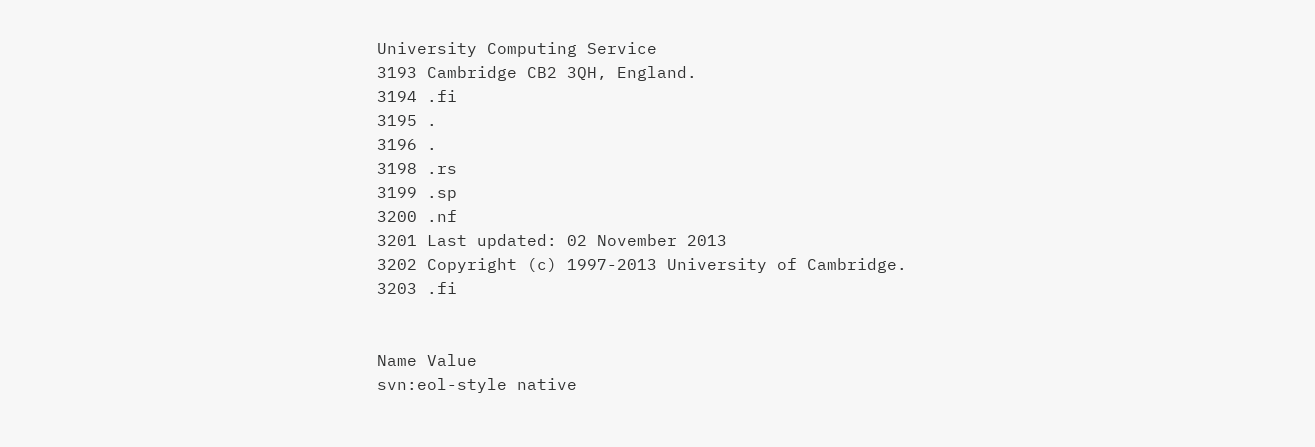University Computing Service
3193 Cambridge CB2 3QH, England.
3194 .fi
3195 .
3196 .
3198 .rs
3199 .sp
3200 .nf
3201 Last updated: 02 November 2013
3202 Copyright (c) 1997-2013 University of Cambridge.
3203 .fi


Name Value
svn:eol-style native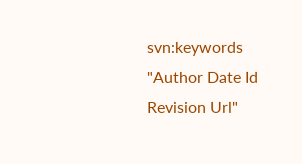svn:keywords "Author Date Id Revision Url"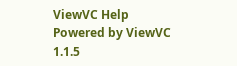ViewVC Help
Powered by ViewVC 1.1.5